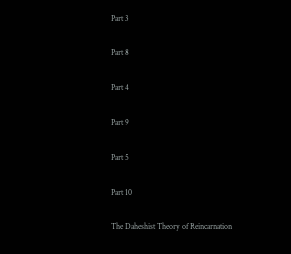Part 3

Part 8

Part 4

Part 9

Part 5

Part 10

The Daheshist Theory of Reincarnation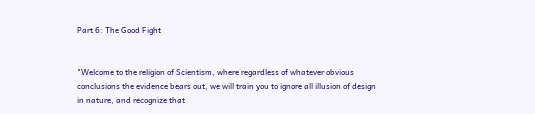Part 6: The Good Fight


"Welcome to the religion of Scientism, where regardless of whatever obvious conclusions the evidence bears out, we will train you to ignore all illusion of design in nature, and recognize that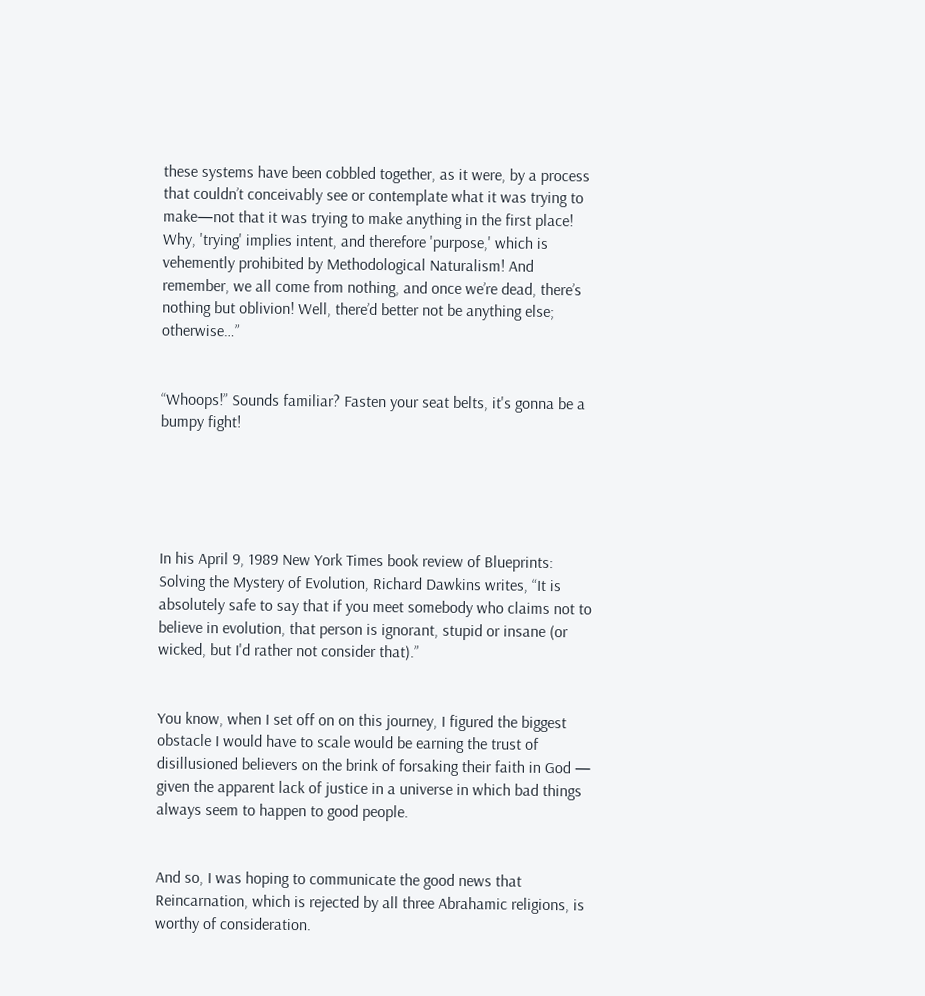these systems have been cobbled together, as it were, by a process that couldn’t conceivably see or contemplate what it was trying to make—not that it was trying to make anything in the first place! Why, 'trying' implies intent, and therefore 'purpose,' which is vehemently prohibited by Methodological Naturalism! And remember, we all come from nothing, and once we’re dead, there’s nothing but oblivion! Well, there’d better not be anything else; otherwise…”


“Whoops!” Sounds familiar? Fasten your seat belts, it's gonna be a bumpy fight!





In his April 9, 1989 New York Times book review of Blueprints: Solving the Mystery of Evolution, Richard Dawkins writes, “It is absolutely safe to say that if you meet somebody who claims not to believe in evolution, that person is ignorant, stupid or insane (or wicked, but I'd rather not consider that).”


You know, when I set off on on this journey, I figured the biggest obstacle I would have to scale would be earning the trust of disillusioned believers on the brink of forsaking their faith in God — given the apparent lack of justice in a universe in which bad things always seem to happen to good people.


And so, I was hoping to communicate the good news that Reincarnation, which is rejected by all three Abrahamic religions, is worthy of consideration.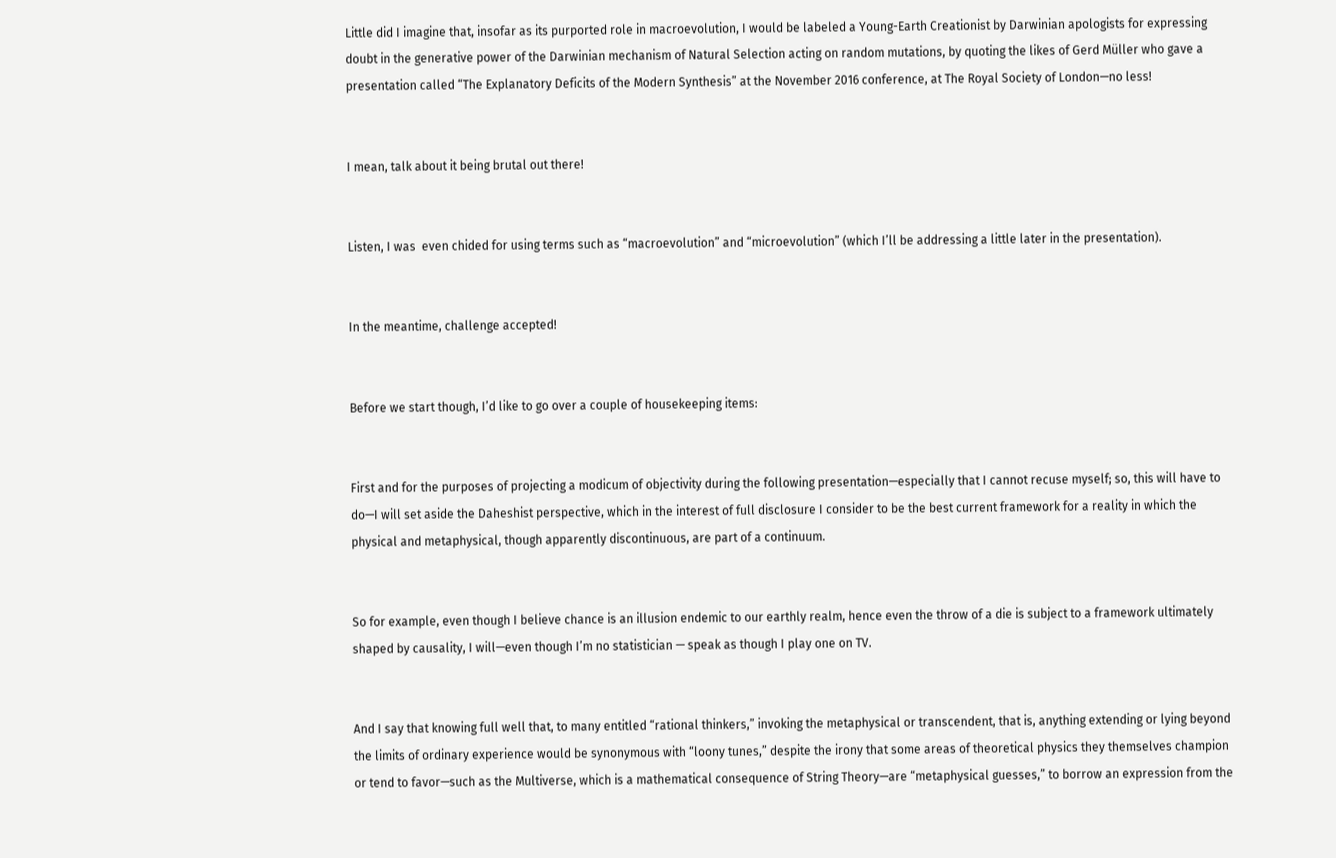Little did I imagine that, insofar as its purported role in macroevolution, I would be labeled a Young-Earth Creationist by Darwinian apologists for expressing doubt in the generative power of the Darwinian mechanism of Natural Selection acting on random mutations, by quoting the likes of Gerd Müller who gave a presentation called “The Explanatory Deficits of the Modern Synthesis” at the November 2016 conference, at The Royal Society of London—no less!


I mean, talk about it being brutal out there!


Listen, I was  even chided for using terms such as “macroevolution” and “microevolution” (which I’ll be addressing a little later in the presentation).


In the meantime, challenge accepted!


Before we start though, I’d like to go over a couple of housekeeping items:


First and for the purposes of projecting a modicum of objectivity during the following presentation—especially that I cannot recuse myself; so, this will have to do—I will set aside the Daheshist perspective, which in the interest of full disclosure I consider to be the best current framework for a reality in which the physical and metaphysical, though apparently discontinuous, are part of a continuum.


So for example, even though I believe chance is an illusion endemic to our earthly realm, hence even the throw of a die is subject to a framework ultimately shaped by causality, I will—even though I’m no statistician — speak as though I play one on TV.


And I say that knowing full well that, to many entitled “rational thinkers,” invoking the metaphysical or transcendent, that is, anything extending or lying beyond the limits of ordinary experience would be synonymous with “loony tunes,” despite the irony that some areas of theoretical physics they themselves champion or tend to favor—such as the Multiverse, which is a mathematical consequence of String Theory—are “metaphysical guesses,” to borrow an expression from the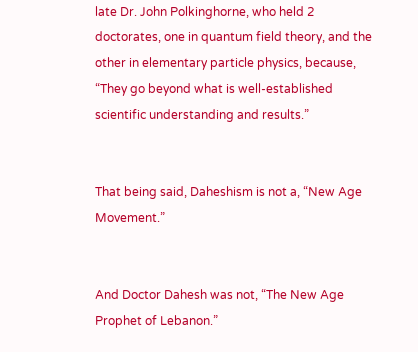late Dr. John Polkinghorne, who held 2 doctorates, one in quantum field theory, and the other in elementary particle physics, because, “They go beyond what is well-established scientific understanding and results.”


That being said, Daheshism is not a, “New Age Movement.”


And Doctor Dahesh was not, “The New Age Prophet of Lebanon.”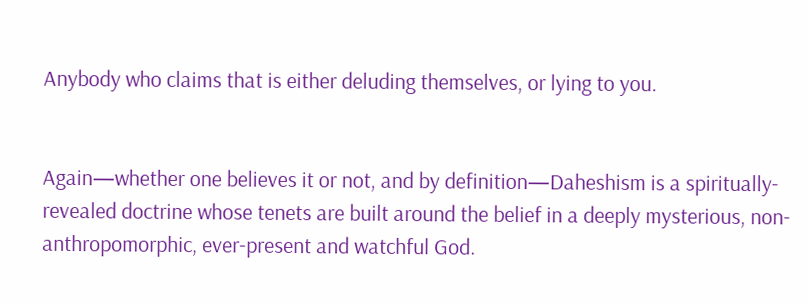Anybody who claims that is either deluding themselves, or lying to you.


Again—whether one believes it or not, and by definition—Daheshism is a spiritually-revealed doctrine whose tenets are built around the belief in a deeply mysterious, non-anthropomorphic, ever-present and watchful God.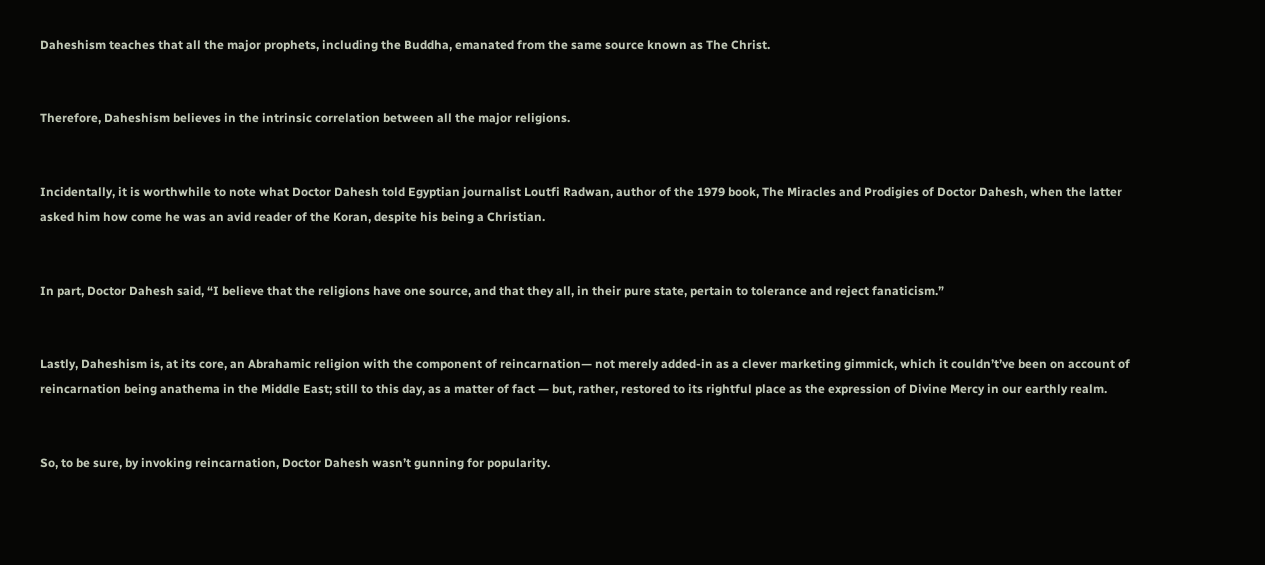Daheshism teaches that all the major prophets, including the Buddha, emanated from the same source known as The Christ.


Therefore, Daheshism believes in the intrinsic correlation between all the major religions.


Incidentally, it is worthwhile to note what Doctor Dahesh told Egyptian journalist Loutfi Radwan, author of the 1979 book, The Miracles and Prodigies of Doctor Dahesh, when the latter asked him how come he was an avid reader of the Koran, despite his being a Christian.


In part, Doctor Dahesh said, “I believe that the religions have one source, and that they all, in their pure state, pertain to tolerance and reject fanaticism.”


Lastly, Daheshism is, at its core, an Abrahamic religion with the component of reincarnation— not merely added-in as a clever marketing gimmick, which it couldn’t’ve been on account of reincarnation being anathema in the Middle East; still to this day, as a matter of fact — but, rather, restored to its rightful place as the expression of Divine Mercy in our earthly realm.


So, to be sure, by invoking reincarnation, Doctor Dahesh wasn’t gunning for popularity.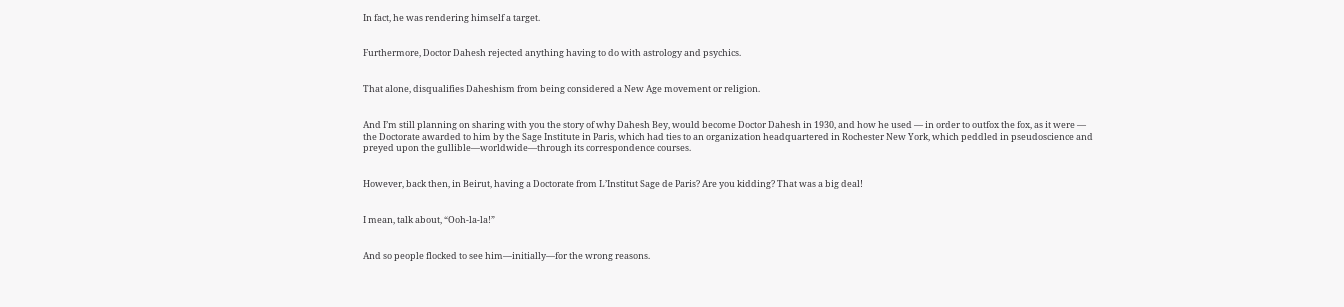In fact, he was rendering himself a target.


Furthermore, Doctor Dahesh rejected anything having to do with astrology and psychics.


That alone, disqualifies Daheshism from being considered a New Age movement or religion.


And I’m still planning on sharing with you the story of why Dahesh Bey, would become Doctor Dahesh in 1930, and how he used — in order to outfox the fox, as it were — the Doctorate awarded to him by the Sage Institute in Paris, which had ties to an organization headquartered in Rochester New York, which peddled in pseudoscience and preyed upon the gullible—worldwide—through its correspondence courses.


However, back then, in Beirut, having a Doctorate from L’Institut Sage de Paris? Are you kidding? That was a big deal!


I mean, talk about, “Ooh-la-la!”


And so people flocked to see him—initially—for the wrong reasons.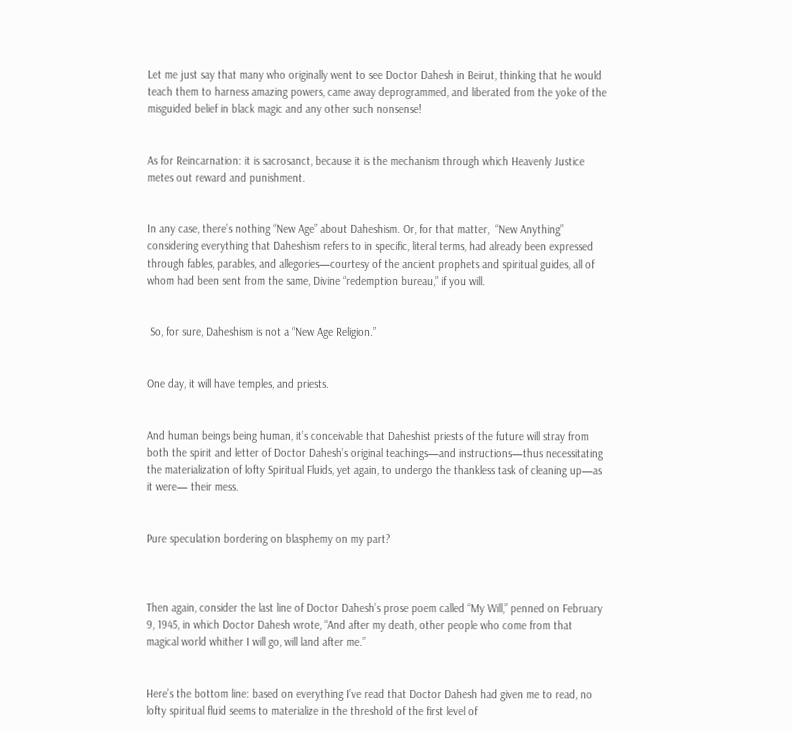Let me just say that many who originally went to see Doctor Dahesh in Beirut, thinking that he would teach them to harness amazing powers, came away deprogrammed, and liberated from the yoke of the misguided belief in black magic and any other such nonsense!


As for Reincarnation: it is sacrosanct, because it is the mechanism through which Heavenly Justice metes out reward and punishment.


In any case, there’s nothing “New Age” about Daheshism. Or, for that matter,  “New Anything” considering everything that Daheshism refers to in specific, literal terms, had already been expressed through fables, parables, and allegories—courtesy of the ancient prophets and spiritual guides, all of whom had been sent from the same, Divine “redemption bureau,” if you will.


 So, for sure, Daheshism is not a “New Age Religion.”


One day, it will have temples, and priests.


And human beings being human, it’s conceivable that Daheshist priests of the future will stray from both the spirit and letter of Doctor Dahesh’s original teachings—and instructions—thus necessitating the materialization of lofty Spiritual Fluids, yet again, to undergo the thankless task of cleaning up—as it were— their mess.


Pure speculation bordering on blasphemy on my part?



Then again, consider the last line of Doctor Dahesh’s prose poem called “My Will,” penned on February 9, 1945, in which Doctor Dahesh wrote, “And after my death, other people who come from that magical world whither I will go, will land after me.”


Here’s the bottom line: based on everything I’ve read that Doctor Dahesh had given me to read, no lofty spiritual fluid seems to materialize in the threshold of the first level of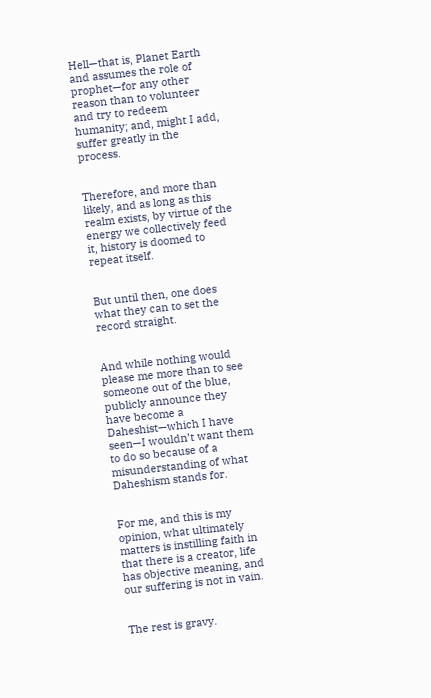Hell—that is, Planet Earth and assumes the role of prophet—for any other reason than to volunteer and try to redeem humanity; and, might I add, suffer greatly in the process.


Therefore, and more than likely, and as long as this realm exists, by virtue of the energy we collectively feed it, history is doomed to repeat itself.


But until then, one does what they can to set the record straight.


And while nothing would please me more than to see someone out of the blue, publicly announce they have become a Daheshist—which I have seen—I wouldn’t want them to do so because of a misunderstanding of what Daheshism stands for.


For me, and this is my opinion, what ultimately matters is instilling faith in that there is a creator, life has objective meaning, and our suffering is not in vain.


The rest is gravy.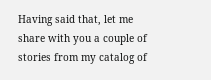Having said that, let me share with you a couple of stories from my catalog of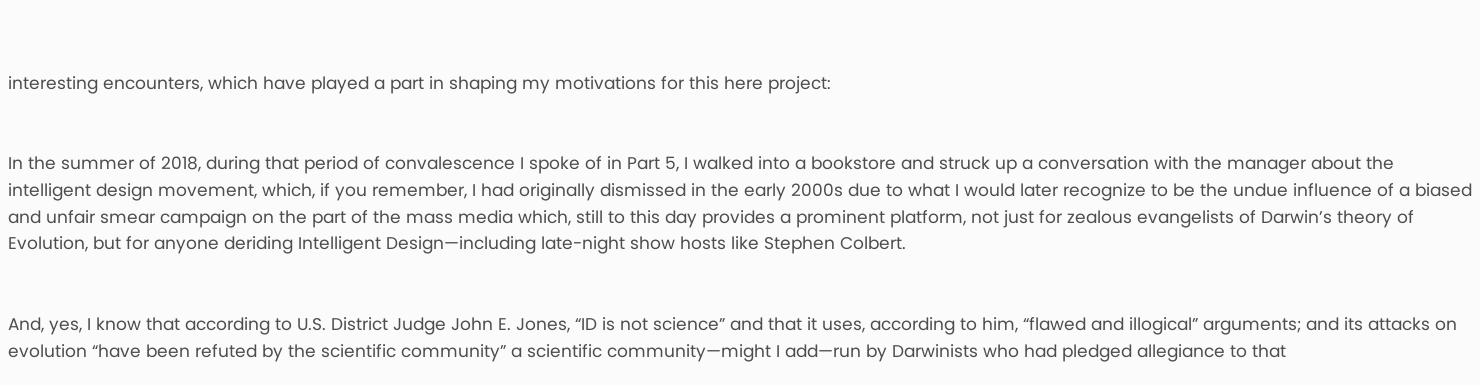interesting encounters, which have played a part in shaping my motivations for this here project:


In the summer of 2018, during that period of convalescence I spoke of in Part 5, I walked into a bookstore and struck up a conversation with the manager about the intelligent design movement, which, if you remember, I had originally dismissed in the early 2000s due to what I would later recognize to be the undue influence of a biased and unfair smear campaign on the part of the mass media which, still to this day provides a prominent platform, not just for zealous evangelists of Darwin’s theory of Evolution, but for anyone deriding Intelligent Design—including late-night show hosts like Stephen Colbert.


And, yes, I know that according to U.S. District Judge John E. Jones, “ID is not science” and that it uses, according to him, “flawed and illogical” arguments; and its attacks on evolution “have been refuted by the scientific community” a scientific community—might I add—run by Darwinists who had pledged allegiance to that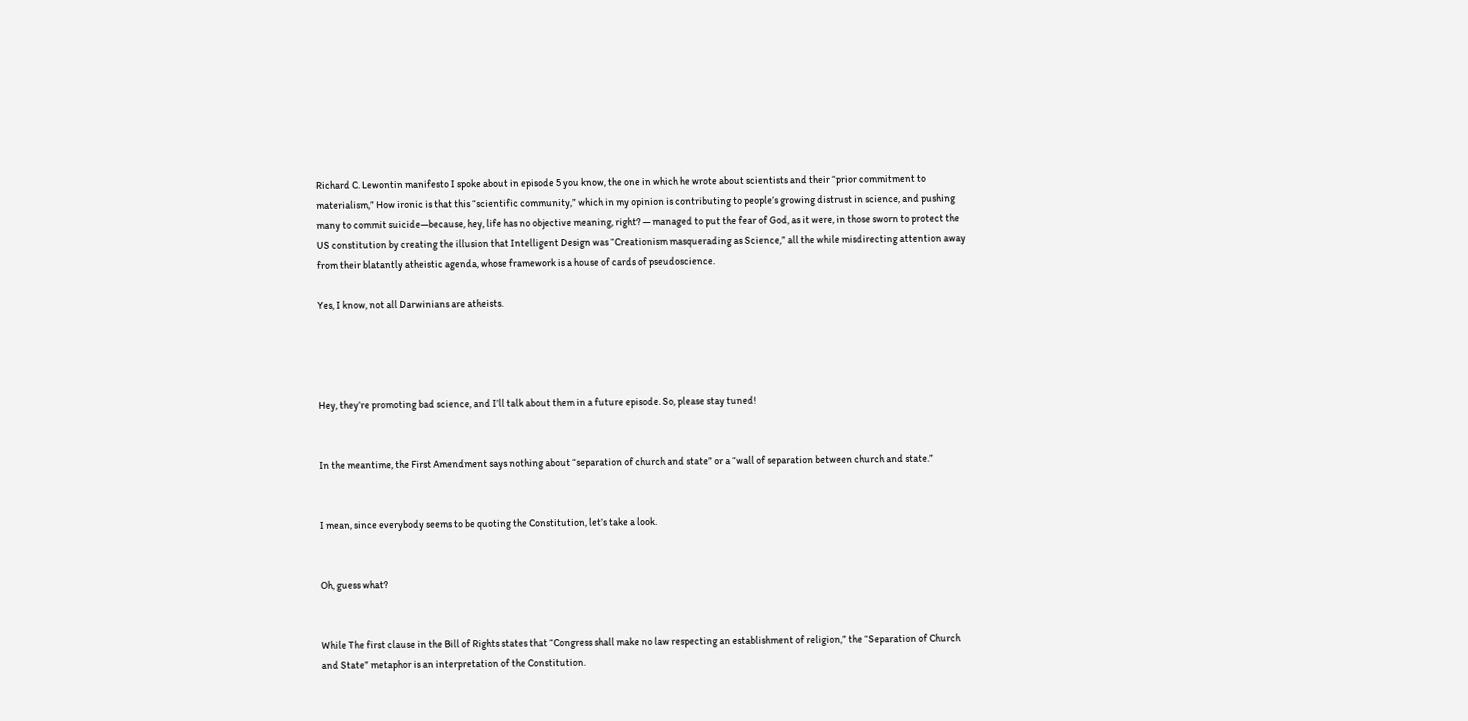Richard C. Lewontin manifesto I spoke about in episode 5 you know, the one in which he wrote about scientists and their “prior commitment to materialism,” How ironic is that this “scientific community,” which in my opinion is contributing to people’s growing distrust in science, and pushing many to commit suicide—because, hey, life has no objective meaning, right? — managed to put the fear of God, as it were, in those sworn to protect the US constitution by creating the illusion that Intelligent Design was “Creationism masquerading as Science,” all the while misdirecting attention away from their blatantly atheistic agenda, whose framework is a house of cards of pseudoscience.

Yes, I know, not all Darwinians are atheists.




Hey, they’re promoting bad science, and I’ll talk about them in a future episode. So, please stay tuned!


In the meantime, the First Amendment says nothing about “separation of church and state” or a “wall of separation between church and state.”


I mean, since everybody seems to be quoting the Constitution, let’s take a look.


Oh, guess what?


While The first clause in the Bill of Rights states that “Congress shall make no law respecting an establishment of religion,” the “Separation of Church and State” metaphor is an interpretation of the Constitution.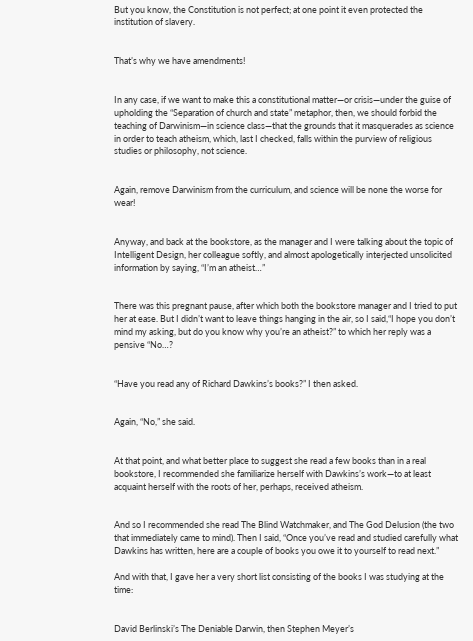But you know, the Constitution is not perfect; at one point it even protected the institution of slavery.


That’s why we have amendments!


In any case, if we want to make this a constitutional matter—or crisis—under the guise of upholding the “Separation of church and state” metaphor, then, we should forbid the teaching of Darwinism—in science class—that the grounds that it masquerades as science in order to teach atheism, which, last I checked, falls within the purview of religious studies or philosophy, not science.


Again, remove Darwinism from the curriculum, and science will be none the worse for wear!


Anyway, and back at the bookstore, as the manager and I were talking about the topic of Intelligent Design, her colleague softly, and almost apologetically interjected unsolicited information by saying, “I’m an atheist…”


There was this pregnant pause, after which both the bookstore manager and I tried to put her at ease. But I didn’t want to leave things hanging in the air, so I said,“I hope you don’t mind my asking, but do you know why you’re an atheist?” to which her reply was a pensive “No…?


“Have you read any of Richard Dawkins’s books?” I then asked.


Again, “No,” she said.


At that point, and what better place to suggest she read a few books than in a real bookstore, I recommended she familiarize herself with Dawkins’s work—to at least acquaint herself with the roots of her, perhaps, received atheism.


And so I recommended she read The Blind Watchmaker, and The God Delusion (the two that immediately came to mind). Then I said, “Once you’ve read and studied carefully what Dawkins has written, here are a couple of books you owe it to yourself to read next.”

And with that, I gave her a very short list consisting of the books I was studying at the time:


David Berlinski’s The Deniable Darwin, then Stephen Meyer’s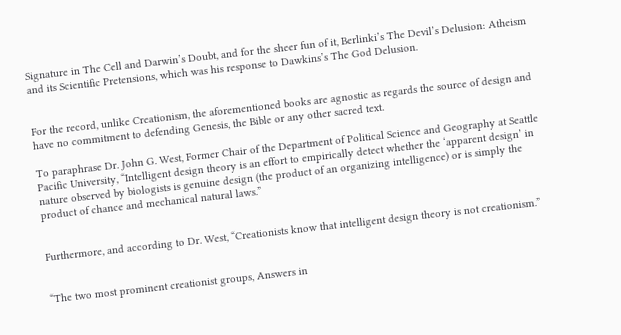Signature in The Cell and Darwin’s Doubt, and for the sheer fun of it, Berlinki’s The Devil’s Delusion: Atheism and its Scientific Pretensions, which was his response to Dawkins’s The God Delusion.


For the record, unlike Creationism, the aforementioned books are agnostic as regards the source of design and have no commitment to defending Genesis, the Bible or any other sacred text.

To paraphrase Dr. John G. West, Former Chair of the Department of Political Science and Geography at Seattle Pacific University, “Intelligent design theory is an effort to empirically detect whether the ‘apparent design’ in nature observed by biologists is genuine design (the product of an organizing intelligence) or is simply the product of chance and mechanical natural laws.”


Furthermore, and according to Dr. West, “Creationists know that intelligent design theory is not creationism.”


“The two most prominent creationist groups, Answers in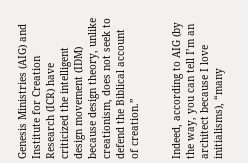Genesis Ministries (AIG) and Institute for Creation Research (ICR) have criticized the intelligent design movement (IDM) because design theory, unlike creationism, does not seek to defend the Biblical account of creation.”


Indeed, according to AIG (by the way, you can tell I’m an architect because I love initialisms), “many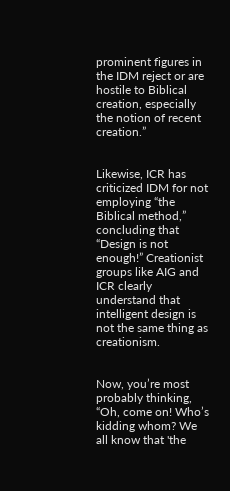prominent figures in the IDM reject or are hostile to Biblical creation, especially the notion of recent creation.”


Likewise, ICR has criticized IDM for not employing “the Biblical method,” concluding that “Design is not enough!” Creationist groups like AIG and ICR clearly understand that intelligent design is not the same thing as creationism.


Now, you’re most probably thinking, “Oh, come on! Who’s kidding whom? We all know that 'the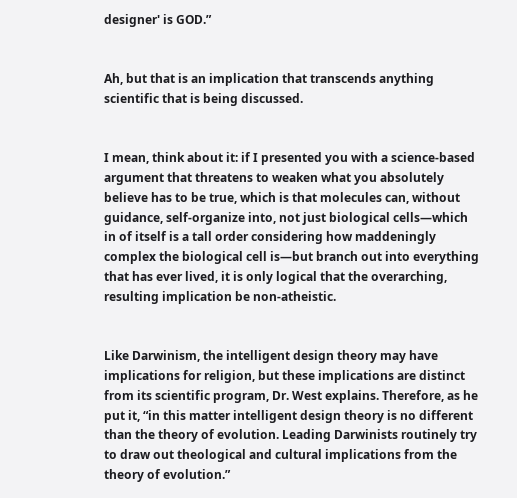designer' is GOD.”


Ah, but that is an implication that transcends anything scientific that is being discussed.


I mean, think about it: if I presented you with a science-based argument that threatens to weaken what you absolutely believe has to be true, which is that molecules can, without guidance, self-organize into, not just biological cells—which in of itself is a tall order considering how maddeningly complex the biological cell is—but branch out into everything that has ever lived, it is only logical that the overarching, resulting implication be non-atheistic.


Like Darwinism, the intelligent design theory may have implications for religion, but these implications are distinct from its scientific program, Dr. West explains. Therefore, as he put it, “in this matter intelligent design theory is no different than the theory of evolution. Leading Darwinists routinely try to draw out theological and cultural implications from the theory of evolution.”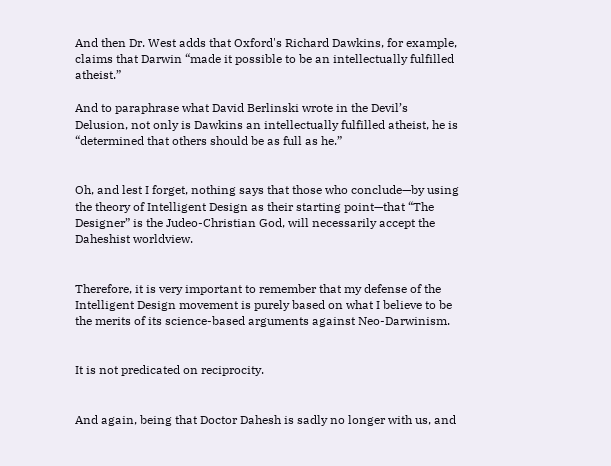And then Dr. West adds that Oxford's Richard Dawkins, for example, claims that Darwin “made it possible to be an intellectually fulfilled atheist.”

And to paraphrase what David Berlinski wrote in the Devil’s Delusion, not only is Dawkins an intellectually fulfilled atheist, he is “determined that others should be as full as he.”


Oh, and lest I forget, nothing says that those who conclude—by using the theory of Intelligent Design as their starting point—that “The Designer” is the Judeo-Christian God, will necessarily accept the Daheshist worldview.


Therefore, it is very important to remember that my defense of the Intelligent Design movement is purely based on what I believe to be the merits of its science-based arguments against Neo-Darwinism.


It is not predicated on reciprocity.


And again, being that Doctor Dahesh is sadly no longer with us, and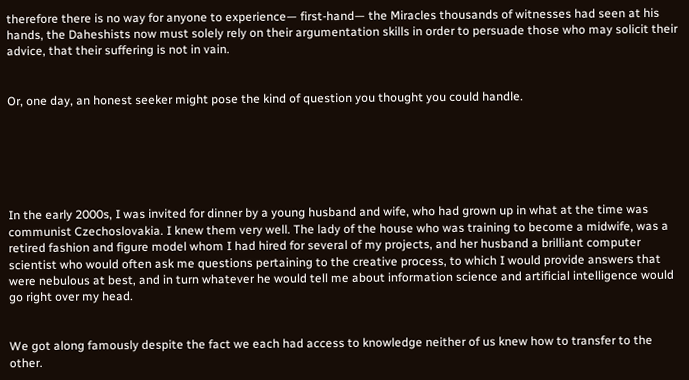therefore there is no way for anyone to experience— first-hand— the Miracles thousands of witnesses had seen at his hands, the Daheshists now must solely rely on their argumentation skills in order to persuade those who may solicit their advice, that their suffering is not in vain.


Or, one day, an honest seeker might pose the kind of question you thought you could handle.






In the early 2000s, I was invited for dinner by a young husband and wife, who had grown up in what at the time was communist Czechoslovakia. I knew them very well. The lady of the house who was training to become a midwife, was a retired fashion and figure model whom I had hired for several of my projects, and her husband a brilliant computer scientist who would often ask me questions pertaining to the creative process, to which I would provide answers that were nebulous at best, and in turn whatever he would tell me about information science and artificial intelligence would go right over my head.


We got along famously despite the fact we each had access to knowledge neither of us knew how to transfer to the other.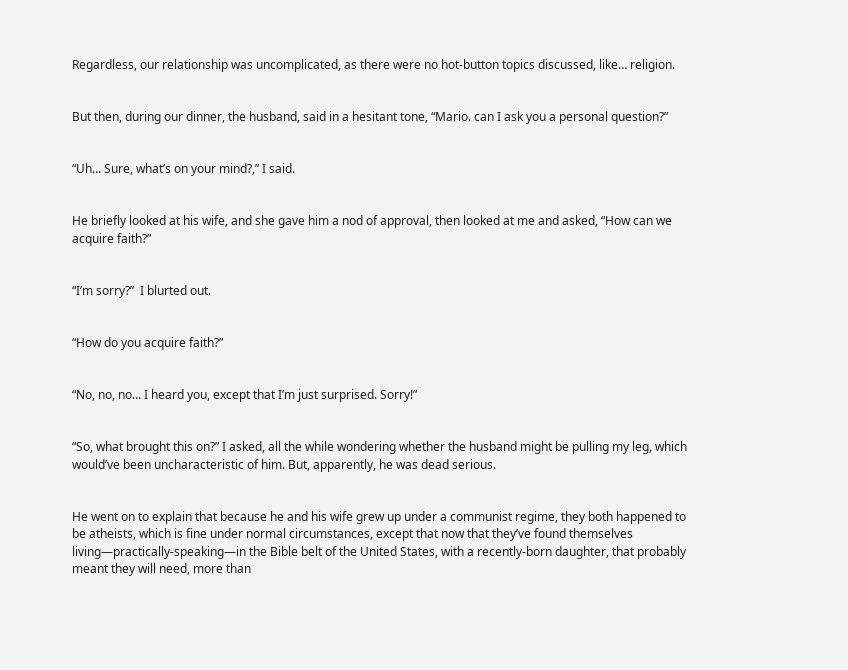Regardless, our relationship was uncomplicated, as there were no hot-button topics discussed, like… religion.


But then, during our dinner, the husband, said in a hesitant tone, “Mario. can I ask you a personal question?”


“Uh… Sure, what’s on your mind?,” I said.


He briefly looked at his wife, and she gave him a nod of approval, then looked at me and asked, “How can we acquire faith?”


“I’m sorry?”  I blurted out.


“How do you acquire faith?”


“No, no, no… I heard you, except that I’m just surprised. Sorry!”


“So, what brought this on?” I asked, all the while wondering whether the husband might be pulling my leg, which would’ve been uncharacteristic of him. But, apparently, he was dead serious.


He went on to explain that because he and his wife grew up under a communist regime, they both happened to be atheists, which is fine under normal circumstances, except that now that they’ve found themselves living—practically-speaking—in the Bible belt of the United States, with a recently-born daughter, that probably meant they will need, more than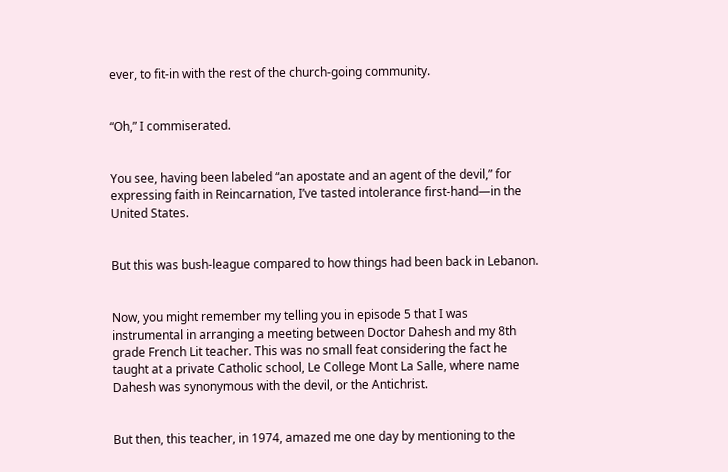ever, to fit-in with the rest of the church-going community.


“Oh,” I commiserated.


You see, having been labeled “an apostate and an agent of the devil,” for expressing faith in Reincarnation, I’ve tasted intolerance first-hand—in the United States.


But this was bush-league compared to how things had been back in Lebanon.


Now, you might remember my telling you in episode 5 that I was instrumental in arranging a meeting between Doctor Dahesh and my 8th grade French Lit teacher. This was no small feat considering the fact he taught at a private Catholic school, Le College Mont La Salle, where name Dahesh was synonymous with the devil, or the Antichrist.


But then, this teacher, in 1974, amazed me one day by mentioning to the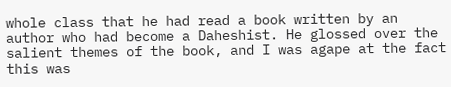whole class that he had read a book written by an author who had become a Daheshist. He glossed over the salient themes of the book, and I was agape at the fact this was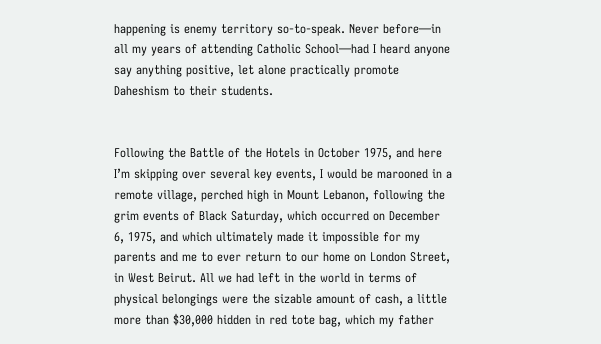happening is enemy territory so-to-speak. Never before—in all my years of attending Catholic School—had I heard anyone say anything positive, let alone practically promote Daheshism to their students.


Following the Battle of the Hotels in October 1975, and here I’m skipping over several key events, I would be marooned in a remote village, perched high in Mount Lebanon, following the grim events of Black Saturday, which occurred on December 6, 1975, and which ultimately made it impossible for my parents and me to ever return to our home on London Street, in West Beirut. All we had left in the world in terms of physical belongings were the sizable amount of cash, a little more than $30,000 hidden in red tote bag, which my father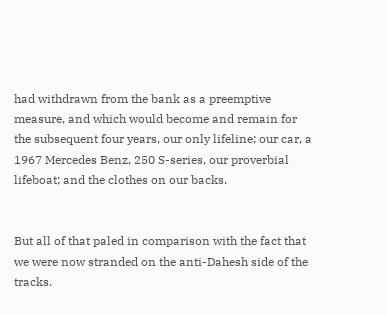had withdrawn from the bank as a preemptive measure, and which would become and remain for the subsequent four years, our only lifeline; our car, a 1967 Mercedes Benz, 250 S-series, our proverbial lifeboat; and the clothes on our backs.


But all of that paled in comparison with the fact that we were now stranded on the anti-Dahesh side of the tracks.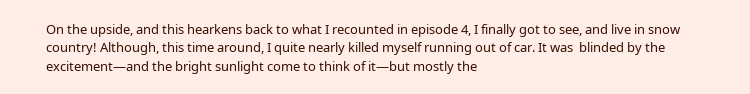On the upside, and this hearkens back to what I recounted in episode 4, I finally got to see, and live in snow country! Although, this time around, I quite nearly killed myself running out of car. It was  blinded by the excitement—and the bright sunlight come to think of it—but mostly the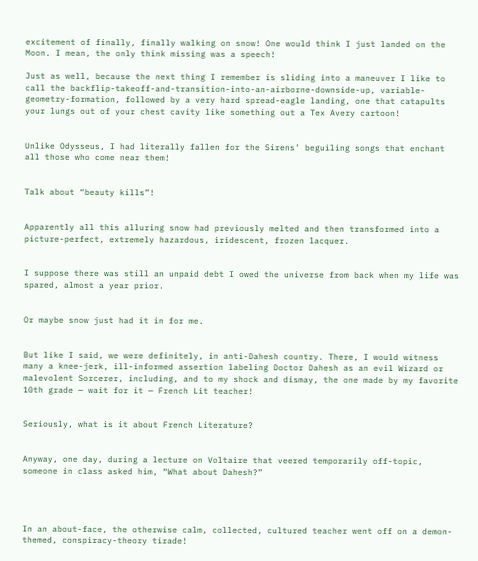excitement of finally, finally walking on snow! One would think I just landed on the Moon. I mean, the only think missing was a speech!

Just as well, because the next thing I remember is sliding into a maneuver I like to call the backflip-takeoff-and-transition-into-an-airborne-downside-up, variable-geometry-formation, followed by a very hard spread-eagle landing, one that catapults your lungs out of your chest cavity like something out a Tex Avery cartoon!


Unlike Odysseus, I had literally fallen for the Sirens’ beguiling songs that enchant all those who come near them!


Talk about “beauty kills”!


Apparently all this alluring snow had previously melted and then transformed into a picture-perfect, extremely hazardous, iridescent, frozen lacquer.


I suppose there was still an unpaid debt I owed the universe from back when my life was spared, almost a year prior.


Or maybe snow just had it in for me.


But like I said, we were definitely, in anti-Dahesh country. There, I would witness many a knee-jerk, ill-informed assertion labeling Doctor Dahesh as an evil Wizard or malevolent Sorcerer, including, and to my shock and dismay, the one made by my favorite 10th grade — wait for it — French Lit teacher!


Seriously, what is it about French Literature?


Anyway, one day, during a lecture on Voltaire that veered temporarily off-topic, someone in class asked him, “What about Dahesh?”




In an about-face, the otherwise calm, collected, cultured teacher went off on a demon-themed, conspiracy-theory tirade!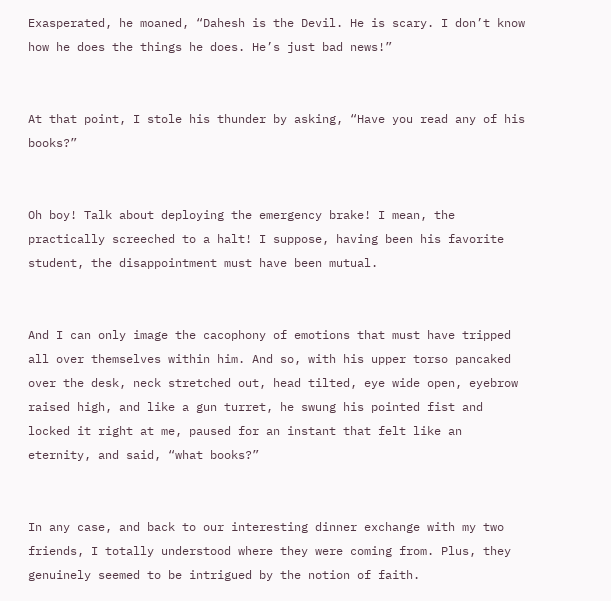Exasperated, he moaned, “Dahesh is the Devil. He is scary. I don’t know how he does the things he does. He’s just bad news!”


At that point, I stole his thunder by asking, “Have you read any of his books?”


Oh boy! Talk about deploying the emergency brake! I mean, the practically screeched to a halt! I suppose, having been his favorite student, the disappointment must have been mutual.


And I can only image the cacophony of emotions that must have tripped all over themselves within him. And so, with his upper torso pancaked over the desk, neck stretched out, head tilted, eye wide open, eyebrow raised high, and like a gun turret, he swung his pointed fist and locked it right at me, paused for an instant that felt like an eternity, and said, “what books?”


In any case, and back to our interesting dinner exchange with my two friends, I totally understood where they were coming from. Plus, they genuinely seemed to be intrigued by the notion of faith.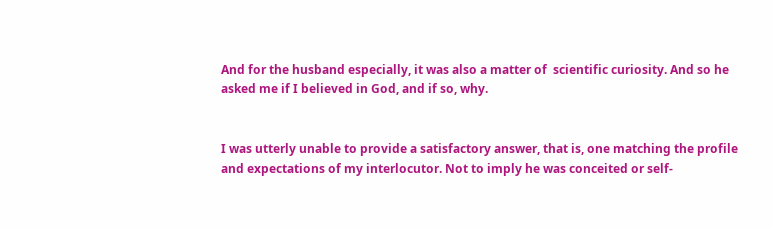And for the husband especially, it was also a matter of  scientific curiosity. And so he asked me if I believed in God, and if so, why.


I was utterly unable to provide a satisfactory answer, that is, one matching the profile and expectations of my interlocutor. Not to imply he was conceited or self-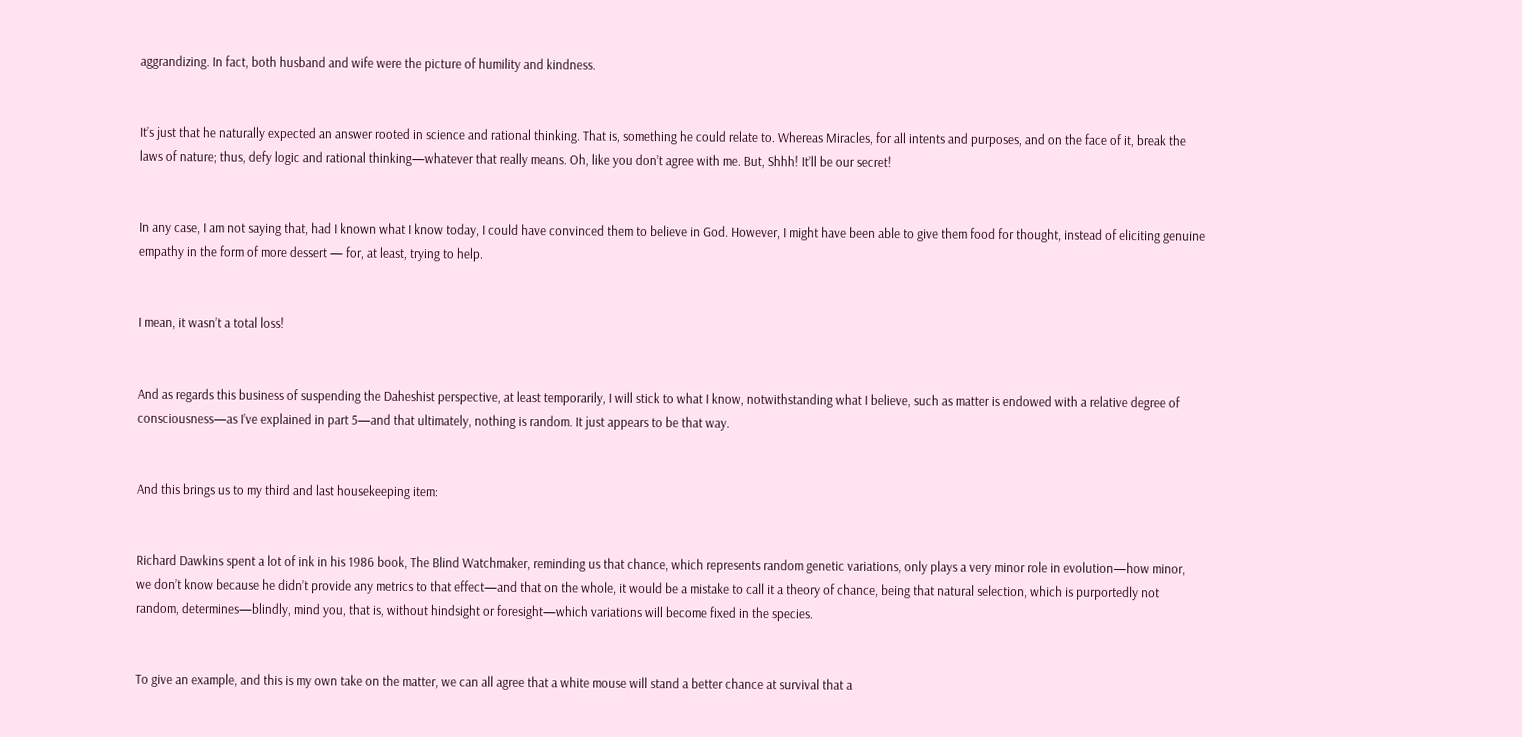aggrandizing. In fact, both husband and wife were the picture of humility and kindness.


It’s just that he naturally expected an answer rooted in science and rational thinking. That is, something he could relate to. Whereas Miracles, for all intents and purposes, and on the face of it, break the laws of nature; thus, defy logic and rational thinking—whatever that really means. Oh, like you don’t agree with me. But, Shhh! It’ll be our secret!


In any case, I am not saying that, had I known what I know today, I could have convinced them to believe in God. However, I might have been able to give them food for thought, instead of eliciting genuine empathy in the form of more dessert — for, at least, trying to help.


I mean, it wasn’t a total loss!


And as regards this business of suspending the Daheshist perspective, at least temporarily, I will stick to what I know, notwithstanding what I believe, such as matter is endowed with a relative degree of consciousness—as I’ve explained in part 5—and that ultimately, nothing is random. It just appears to be that way.


And this brings us to my third and last housekeeping item:


Richard Dawkins spent a lot of ink in his 1986 book, The Blind Watchmaker, reminding us that chance, which represents random genetic variations, only plays a very minor role in evolution—how minor, we don’t know because he didn’t provide any metrics to that effect—and that on the whole, it would be a mistake to call it a theory of chance, being that natural selection, which is purportedly not random, determines—blindly, mind you, that is, without hindsight or foresight—which variations will become fixed in the species.


To give an example, and this is my own take on the matter, we can all agree that a white mouse will stand a better chance at survival that a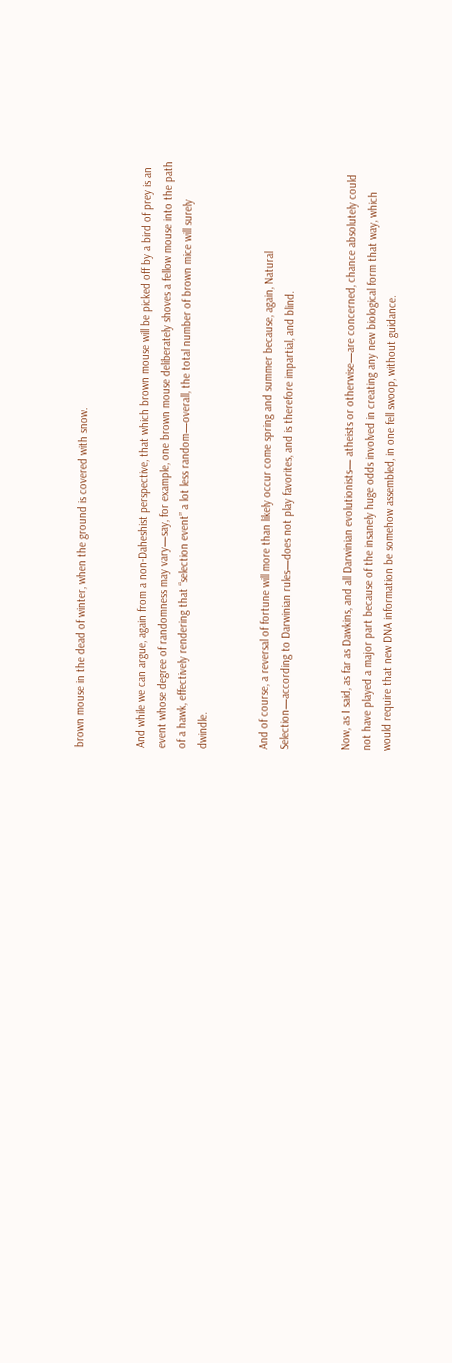brown mouse in the dead of winter, when the ground is covered with snow.


And while we can argue, again from a non-Daheshist perspective, that which brown mouse will be picked off by a bird of prey is an event whose degree of randomness may vary—say, for example, one brown mouse deliberately shoves a fellow mouse into the path of a hawk, effectively rendering that “selection event” a lot less random—overall, the total number of brown mice will surely dwindle.


And of course, a reversal of fortune will more than likely occur come spring and summer because, again, Natural Selection—according to Darwinian rules—does not play favorites, and is therefore impartial, and blind.


Now, as I said, as far as Dawkins, and all Darwinian evolutionists— atheists or otherwise—are concerned, chance absolutely could not have played a major part because of the insanely huge odds involved in creating any new biological form that way, which would require that new DNA information be somehow assembled, in one fell swoop, without guidance.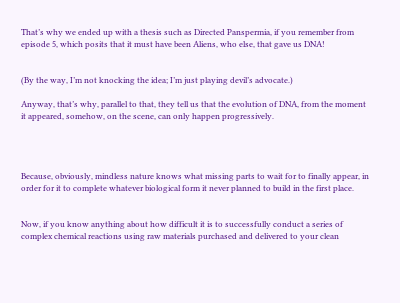That’s why we ended up with a thesis such as Directed Panspermia, if you remember from episode 5, which posits that it must have been Aliens, who else, that gave us DNA!


(By the way, I’m not knocking the idea; I’m just playing devil’s advocate.)

Anyway, that’s why, parallel to that, they tell us that the evolution of DNA, from the moment it appeared, somehow, on the scene, can only happen progressively.




Because, obviously, mindless nature knows what missing parts to wait for to finally appear, in order for it to complete whatever biological form it never planned to build in the first place.


Now, if you know anything about how difficult it is to successfully conduct a series of complex chemical reactions using raw materials purchased and delivered to your clean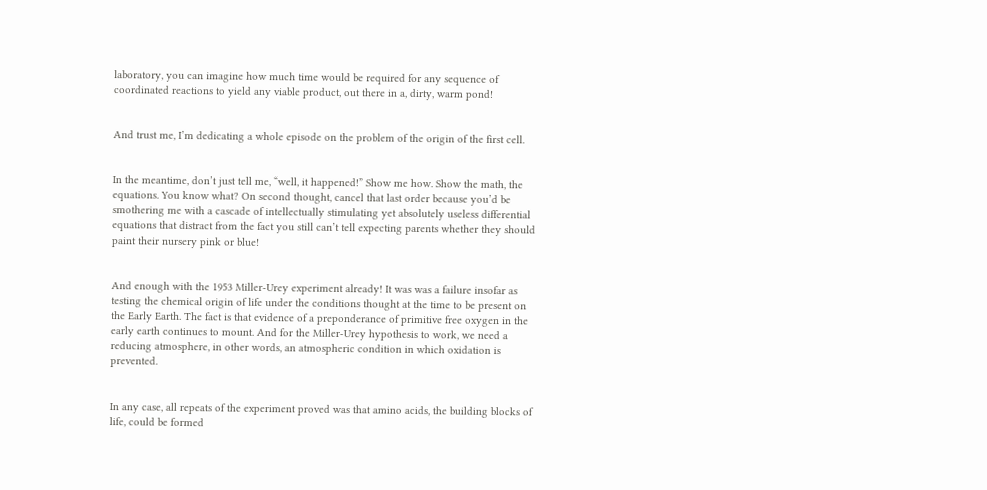laboratory, you can imagine how much time would be required for any sequence of coordinated reactions to yield any viable product, out there in a, dirty, warm pond!


And trust me, I’m dedicating a whole episode on the problem of the origin of the first cell.


In the meantime, don’t just tell me, “well, it happened!” Show me how. Show the math, the equations. You know what? On second thought, cancel that last order because you’d be smothering me with a cascade of intellectually stimulating yet absolutely useless differential equations that distract from the fact you still can’t tell expecting parents whether they should paint their nursery pink or blue!


And enough with the 1953 Miller-Urey experiment already! It was was a failure insofar as testing the chemical origin of life under the conditions thought at the time to be present on the Early Earth. The fact is that evidence of a preponderance of primitive free oxygen in the early earth continues to mount. And for the Miller-Urey hypothesis to work, we need a reducing atmosphere, in other words, an atmospheric condition in which oxidation is prevented.


In any case, all repeats of the experiment proved was that amino acids, the building blocks of life, could be formed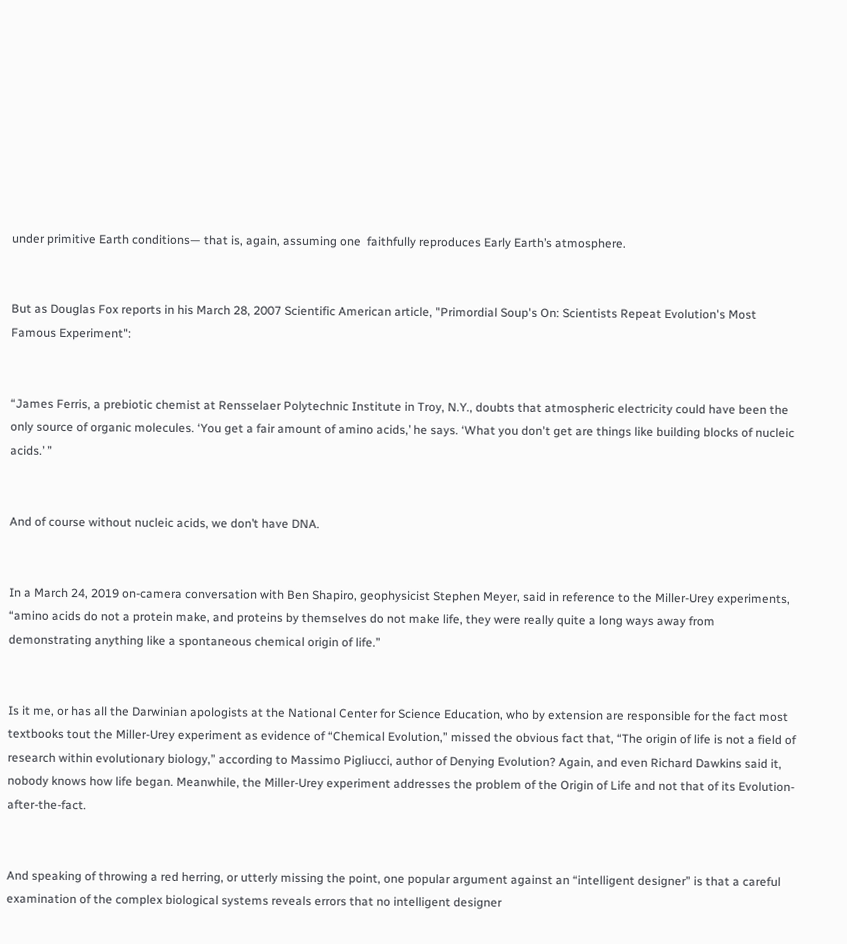under primitive Earth conditions— that is, again, assuming one  faithfully reproduces Early Earth’s atmosphere.


But as Douglas Fox reports in his March 28, 2007 Scientific American article, "Primordial Soup's On: Scientists Repeat Evolution's Most Famous Experiment":


“James Ferris, a prebiotic chemist at Rensselaer Polytechnic Institute in Troy, N.Y., doubts that atmospheric electricity could have been the only source of organic molecules. ‘You get a fair amount of amino acids,’ he says. ‘What you don't get are things like building blocks of nucleic acids.’ ”


And of course without nucleic acids, we don’t have DNA.


In a March 24, 2019 on-camera conversation with Ben Shapiro, geophysicist Stephen Meyer, said in reference to the Miller-Urey experiments, “amino acids do not a protein make, and proteins by themselves do not make life, they were really quite a long ways away from demonstrating anything like a spontaneous chemical origin of life.”


Is it me, or has all the Darwinian apologists at the National Center for Science Education, who by extension are responsible for the fact most textbooks tout the Miller-Urey experiment as evidence of “Chemical Evolution,” missed the obvious fact that, “The origin of life is not a field of research within evolutionary biology,” according to Massimo Pigliucci, author of Denying Evolution? Again, and even Richard Dawkins said it, nobody knows how life began. Meanwhile, the Miller-Urey experiment addresses the problem of the Origin of Life and not that of its Evolution-after-the-fact.


And speaking of throwing a red herring, or utterly missing the point, one popular argument against an “intelligent designer” is that a careful examination of the complex biological systems reveals errors that no intelligent designer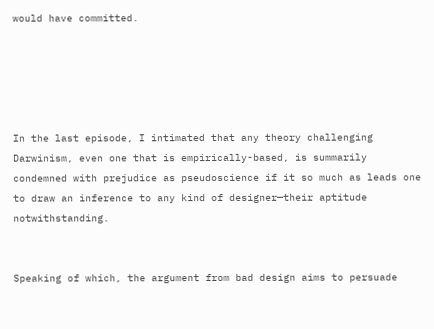would have committed.





In the last episode, I intimated that any theory challenging Darwinism, even one that is empirically-based, is summarily condemned with prejudice as pseudoscience if it so much as leads one to draw an inference to any kind of designer—their aptitude notwithstanding.


Speaking of which, the argument from bad design aims to persuade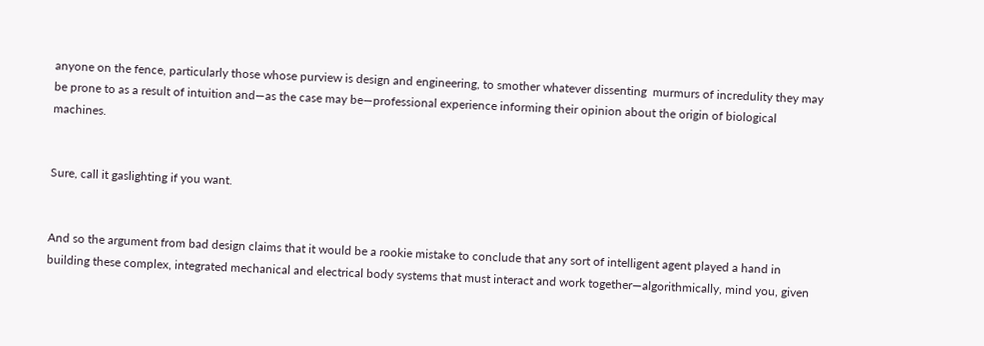anyone on the fence, particularly those whose purview is design and engineering, to smother whatever dissenting  murmurs of incredulity they may be prone to as a result of intuition and—as the case may be—professional experience informing their opinion about the origin of biological machines.


Sure, call it gaslighting if you want.


And so the argument from bad design claims that it would be a rookie mistake to conclude that any sort of intelligent agent played a hand in building these complex, integrated mechanical and electrical body systems that must interact and work together—algorithmically, mind you, given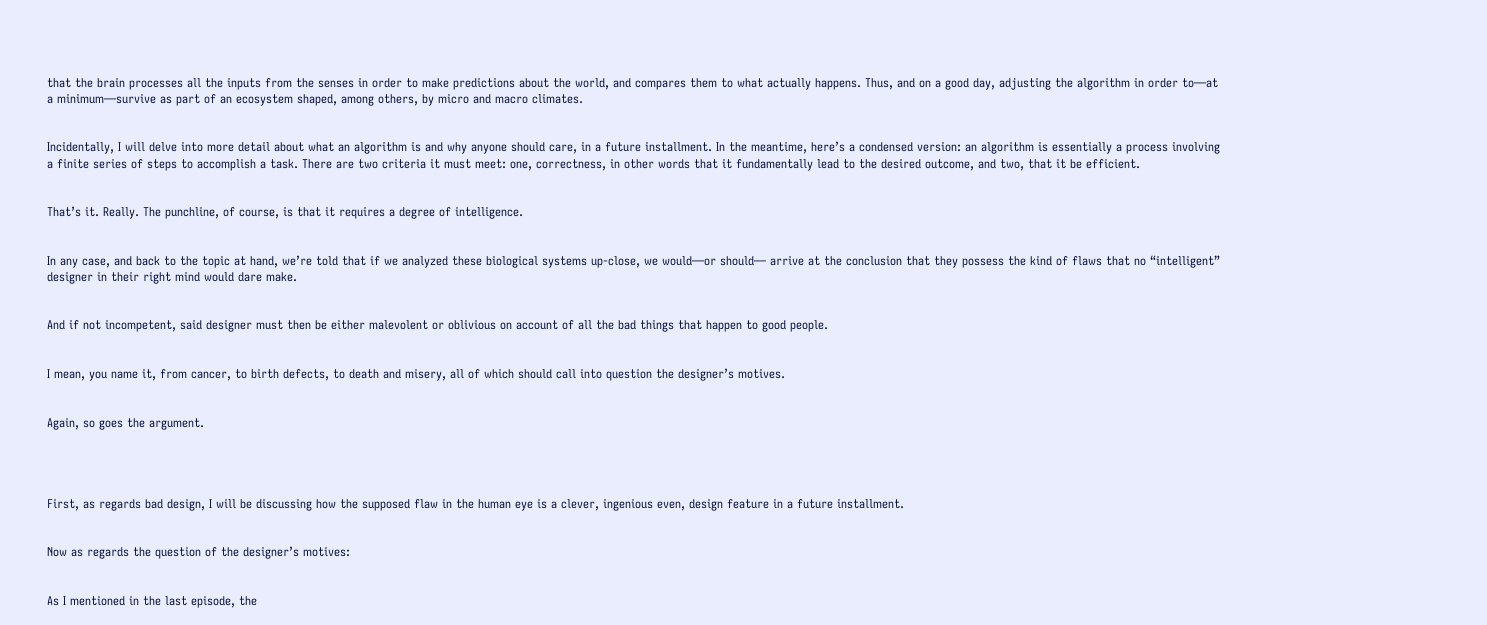that the brain processes all the inputs from the senses in order to make predictions about the world, and compares them to what actually happens. Thus, and on a good day, adjusting the algorithm in order to—at a minimum—survive as part of an ecosystem shaped, among others, by micro and macro climates.


Incidentally, I will delve into more detail about what an algorithm is and why anyone should care, in a future installment. In the meantime, here’s a condensed version: an algorithm is essentially a process involving a finite series of steps to accomplish a task. There are two criteria it must meet: one, correctness, in other words that it fundamentally lead to the desired outcome, and two, that it be efficient.


That’s it. Really. The punchline, of course, is that it requires a degree of intelligence.


In any case, and back to the topic at hand, we’re told that if we analyzed these biological systems up-close, we would—or should— arrive at the conclusion that they possess the kind of flaws that no “intelligent” designer in their right mind would dare make.


And if not incompetent, said designer must then be either malevolent or oblivious on account of all the bad things that happen to good people.


I mean, you name it, from cancer, to birth defects, to death and misery, all of which should call into question the designer’s motives.


Again, so goes the argument.




First, as regards bad design, I will be discussing how the supposed flaw in the human eye is a clever, ingenious even, design feature in a future installment.


Now as regards the question of the designer’s motives:


As I mentioned in the last episode, the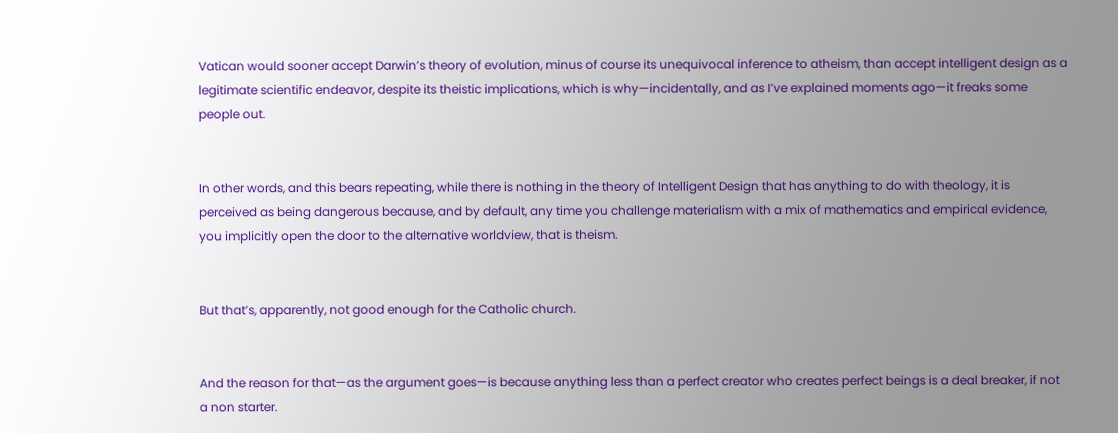Vatican would sooner accept Darwin’s theory of evolution, minus of course its unequivocal inference to atheism, than accept intelligent design as a legitimate scientific endeavor, despite its theistic implications, which is why—incidentally, and as I’ve explained moments ago—it freaks some people out.


In other words, and this bears repeating, while there is nothing in the theory of Intelligent Design that has anything to do with theology, it is perceived as being dangerous because, and by default, any time you challenge materialism with a mix of mathematics and empirical evidence, you implicitly open the door to the alternative worldview, that is theism.


But that’s, apparently, not good enough for the Catholic church.


And the reason for that—as the argument goes—is because anything less than a perfect creator who creates perfect beings is a deal breaker, if not a non starter.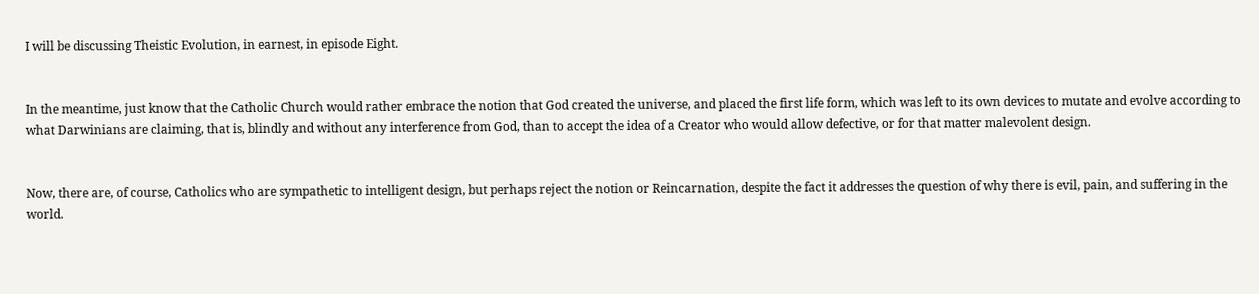I will be discussing Theistic Evolution, in earnest, in episode Eight.


In the meantime, just know that the Catholic Church would rather embrace the notion that God created the universe, and placed the first life form, which was left to its own devices to mutate and evolve according to what Darwinians are claiming, that is, blindly and without any interference from God, than to accept the idea of a Creator who would allow defective, or for that matter malevolent design.


Now, there are, of course, Catholics who are sympathetic to intelligent design, but perhaps reject the notion or Reincarnation, despite the fact it addresses the question of why there is evil, pain, and suffering in the world.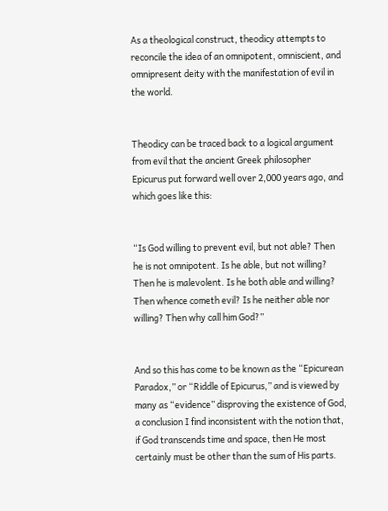As a theological construct, theodicy attempts to reconcile the idea of an omnipotent, omniscient, and omnipresent deity with the manifestation of evil in the world.


Theodicy can be traced back to a logical argument from evil that the ancient Greek philosopher Epicurus put forward well over 2,000 years ago, and which goes like this:


“Is God willing to prevent evil, but not able? Then he is not omnipotent. Is he able, but not willing? Then he is malevolent. Is he both able and willing? Then whence cometh evil? Is he neither able nor willing? Then why call him God?”


And so this has come to be known as the “Epicurean Paradox,” or “Riddle of Epicurus,” and is viewed by many as “evidence” disproving the existence of God, a conclusion I find inconsistent with the notion that, if God transcends time and space, then He most certainly must be other than the sum of His parts.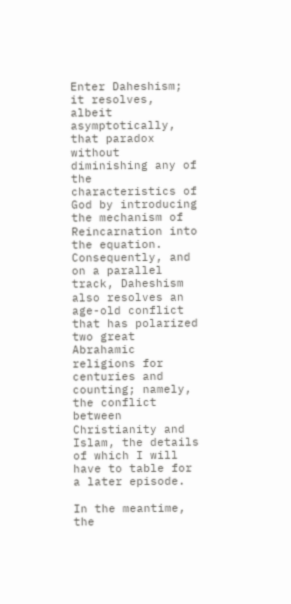Enter Daheshism; it resolves, albeit asymptotically, that paradox without diminishing any of the characteristics of God by introducing the mechanism of Reincarnation into the equation. Consequently, and on a parallel track, Daheshism also resolves an age-old conflict that has polarized two great Abrahamic religions for centuries and counting; namely, the conflict between Christianity and Islam, the details of which I will have to table for a later episode.

In the meantime, the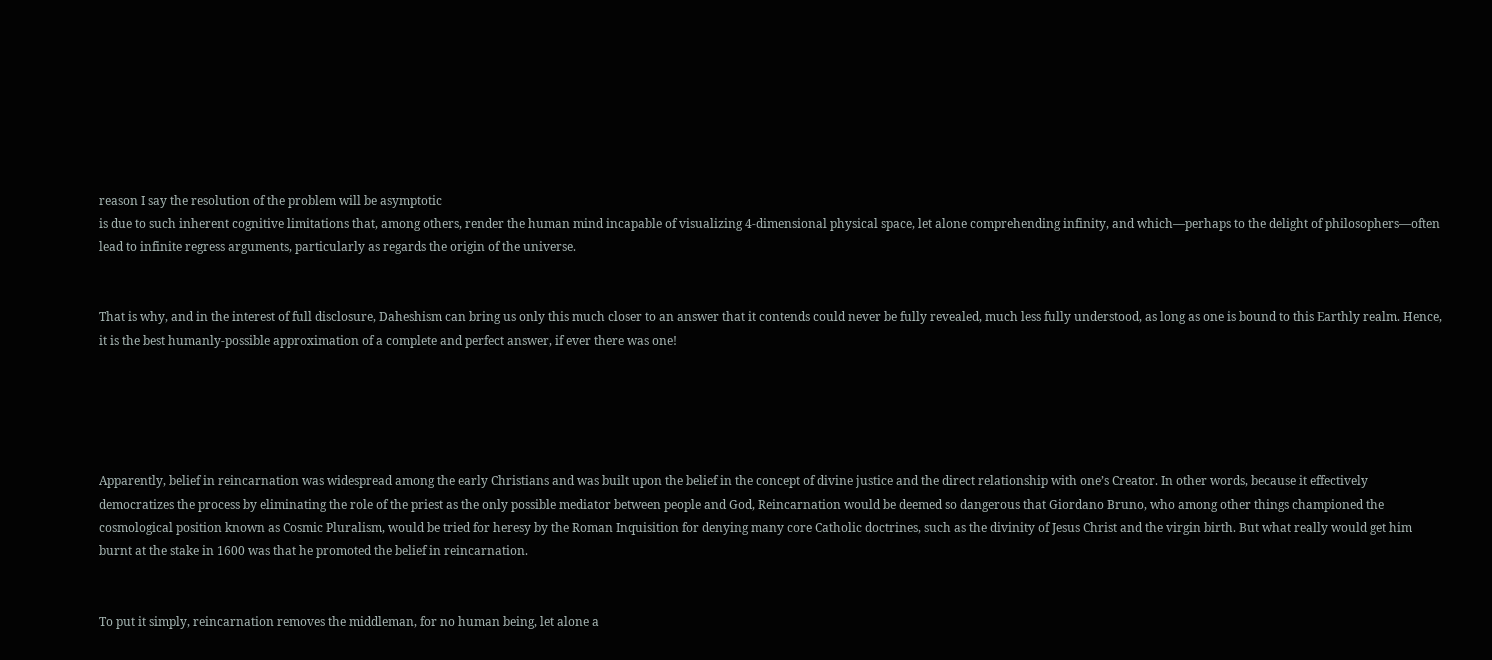reason I say the resolution of the problem will be asymptotic
is due to such inherent cognitive limitations that, among others, render the human mind incapable of visualizing 4-dimensional physical space, let alone comprehending infinity, and which—perhaps to the delight of philosophers—often lead to infinite regress arguments, particularly as regards the origin of the universe.


That is why, and in the interest of full disclosure, Daheshism can bring us only this much closer to an answer that it contends could never be fully revealed, much less fully understood, as long as one is bound to this Earthly realm. Hence, it is the best humanly-possible approximation of a complete and perfect answer, if ever there was one!





Apparently, belief in reincarnation was widespread among the early Christians and was built upon the belief in the concept of divine justice and the direct relationship with one’s Creator. In other words, because it effectively democratizes the process by eliminating the role of the priest as the only possible mediator between people and God, Reincarnation would be deemed so dangerous that Giordano Bruno, who among other things championed the cosmological position known as Cosmic Pluralism, would be tried for heresy by the Roman Inquisition for denying many core Catholic doctrines, such as the divinity of Jesus Christ and the virgin birth. But what really would get him burnt at the stake in 1600 was that he promoted the belief in reincarnation.


To put it simply, reincarnation removes the middleman, for no human being, let alone a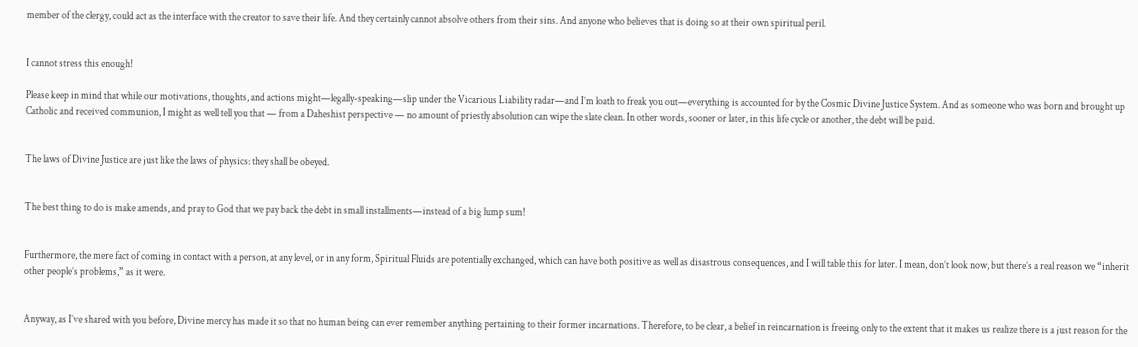member of the clergy, could act as the interface with the creator to save their life. And they certainly cannot absolve others from their sins. And anyone who believes that is doing so at their own spiritual peril.


I cannot stress this enough!

Please keep in mind that while our motivations, thoughts, and actions might—legally-speaking—slip under the Vicarious Liability radar—and I’m loath to freak you out—everything is accounted for by the Cosmic Divine Justice System. And as someone who was born and brought up Catholic and received communion, I might as well tell you that — from a Daheshist perspective — no amount of priestly absolution can wipe the slate clean. In other words, sooner or later, in this life cycle or another, the debt will be paid.


The laws of Divine Justice are just like the laws of physics: they shall be obeyed.


The best thing to do is make amends, and pray to God that we pay back the debt in small installments—instead of a big lump sum!


Furthermore, the mere fact of coming in contact with a person, at any level, or in any form, Spiritual Fluids are potentially exchanged, which can have both positive as well as disastrous consequences, and I will table this for later. I mean, don’t look now, but there’s a real reason we “inherit other people’s problems,” as it were.


Anyway, as I’ve shared with you before, Divine mercy has made it so that no human being can ever remember anything pertaining to their former incarnations. Therefore, to be clear, a belief in reincarnation is freeing only to the extent that it makes us realize there is a just reason for the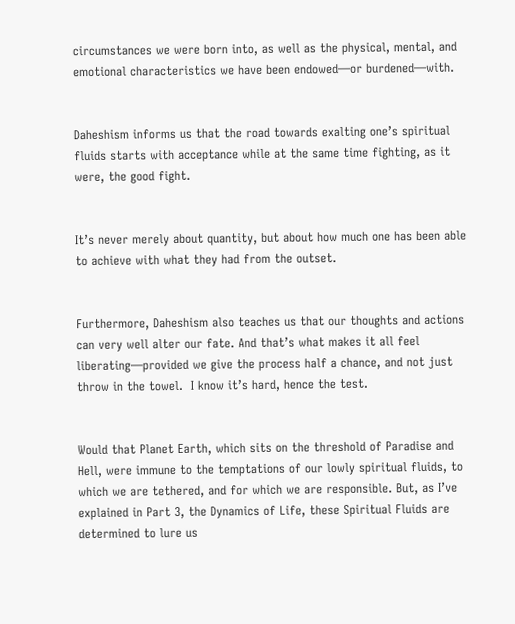circumstances we were born into, as well as the physical, mental, and emotional characteristics we have been endowed—or burdened—with.


Daheshism informs us that the road towards exalting one’s spiritual fluids starts with acceptance while at the same time fighting, as it were, the good fight.


It’s never merely about quantity, but about how much one has been able to achieve with what they had from the outset.


Furthermore, Daheshism also teaches us that our thoughts and actions can very well alter our fate. And that’s what makes it all feel liberating—provided we give the process half a chance, and not just throw in the towel.  I know it’s hard, hence the test.


Would that Planet Earth, which sits on the threshold of Paradise and Hell, were immune to the temptations of our lowly spiritual fluids, to which we are tethered, and for which we are responsible. But, as I’ve explained in Part 3, the Dynamics of Life, these Spiritual Fluids are determined to lure us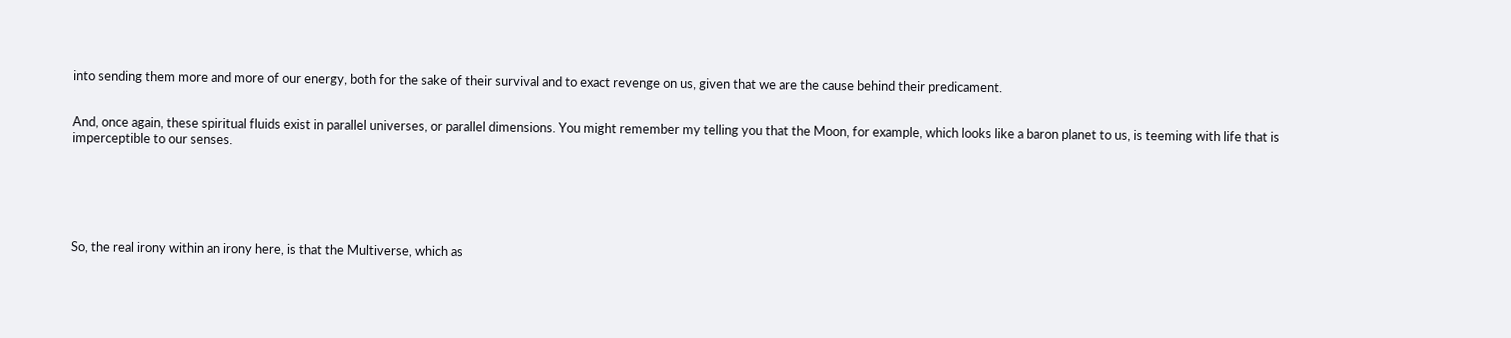into sending them more and more of our energy, both for the sake of their survival and to exact revenge on us, given that we are the cause behind their predicament.


And, once again, these spiritual fluids exist in parallel universes, or parallel dimensions. You might remember my telling you that the Moon, for example, which looks like a baron planet to us, is teeming with life that is imperceptible to our senses.






So, the real irony within an irony here, is that the Multiverse, which as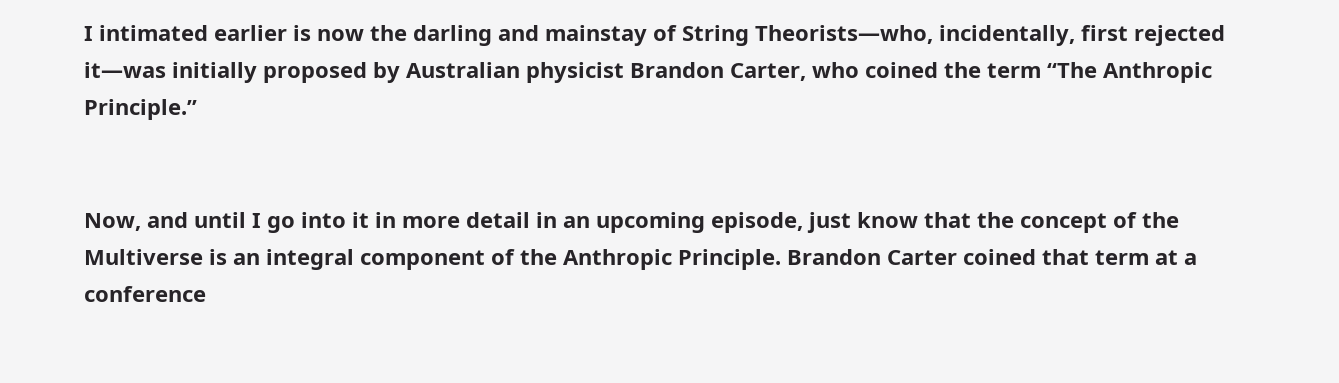I intimated earlier is now the darling and mainstay of String Theorists—who, incidentally, first rejected it—was initially proposed by Australian physicist Brandon Carter, who coined the term “The Anthropic Principle.”


Now, and until I go into it in more detail in an upcoming episode, just know that the concept of the Multiverse is an integral component of the Anthropic Principle. Brandon Carter coined that term at a conference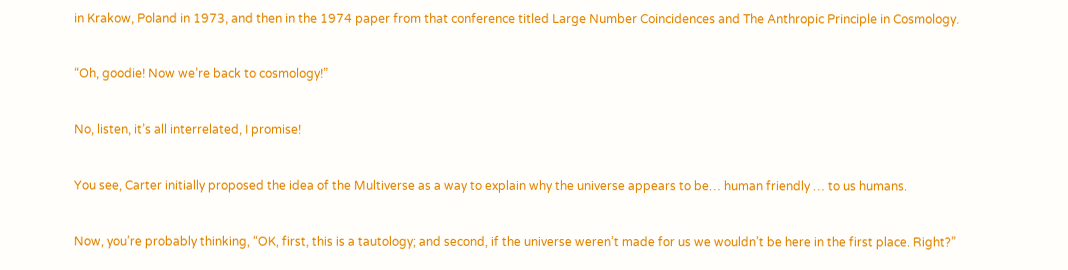in Krakow, Poland in 1973, and then in the 1974 paper from that conference titled Large Number Coincidences and The Anthropic Principle in Cosmology.


“Oh, goodie! Now we’re back to cosmology!”


No, listen, it’s all interrelated, I promise!


You see, Carter initially proposed the idea of the Multiverse as a way to explain why the universe appears to be… human friendly … to us humans.


Now, you’re probably thinking, “OK, first, this is a tautology; and second, if the universe weren’t made for us we wouldn’t be here in the first place. Right?”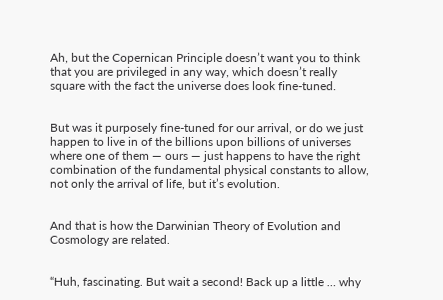Ah, but the Copernican Principle doesn’t want you to think that you are privileged in any way, which doesn’t really square with the fact the universe does look fine-tuned.


But was it purposely fine-tuned for our arrival, or do we just happen to live in of the billions upon billions of universes where one of them — ours — just happens to have the right combination of the fundamental physical constants to allow, not only the arrival of life, but it’s evolution.


And that is how the Darwinian Theory of Evolution and Cosmology are related.


“Huh, fascinating. But wait a second! Back up a little … why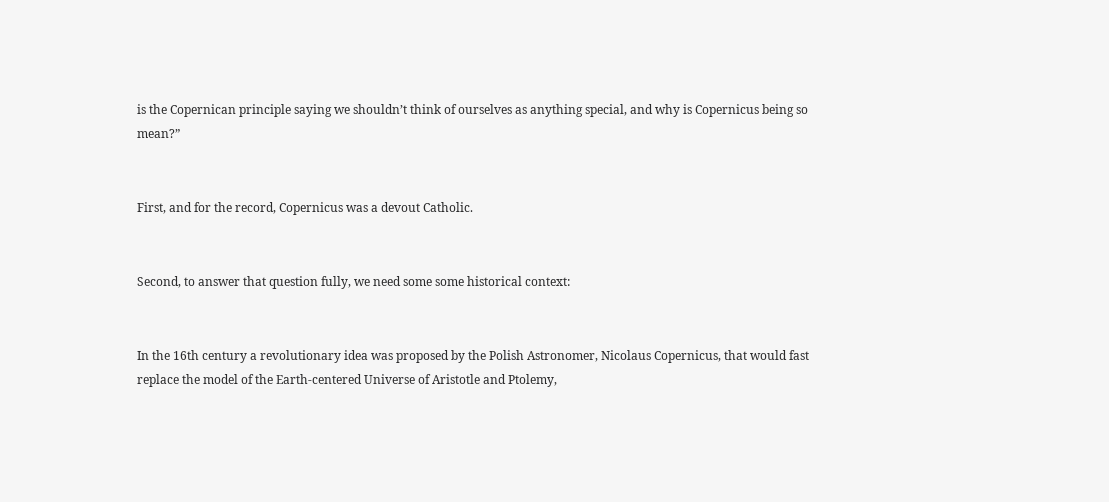is the Copernican principle saying we shouldn’t think of ourselves as anything special, and why is Copernicus being so mean?”


First, and for the record, Copernicus was a devout Catholic.


Second, to answer that question fully, we need some some historical context:


In the 16th century a revolutionary idea was proposed by the Polish Astronomer, Nicolaus Copernicus, that would fast replace the model of the Earth-centered Universe of Aristotle and Ptolemy,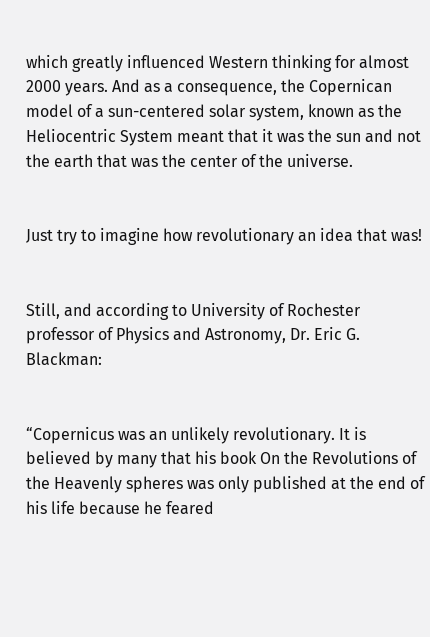which greatly influenced Western thinking for almost 2000 years. And as a consequence, the Copernican model of a sun-centered solar system, known as the Heliocentric System meant that it was the sun and not the earth that was the center of the universe.


Just try to imagine how revolutionary an idea that was!


Still, and according to University of Rochester professor of Physics and Astronomy, Dr. Eric G. Blackman:


“Copernicus was an unlikely revolutionary. It is believed by many that his book On the Revolutions of the Heavenly spheres was only published at the end of his life because he feared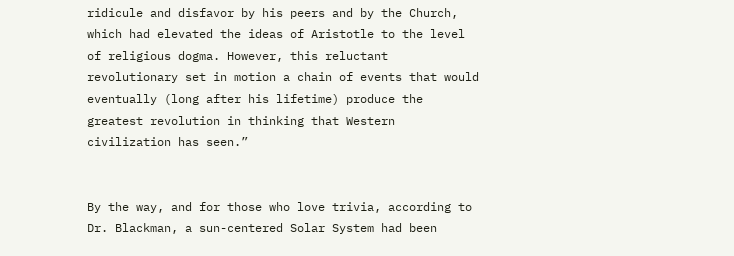ridicule and disfavor by his peers and by the Church, which had elevated the ideas of Aristotle to the level of religious dogma. However, this reluctant revolutionary set in motion a chain of events that would eventually (long after his lifetime) produce the greatest revolution in thinking that Western civilization has seen.”


By the way, and for those who love trivia, according to Dr. Blackman, a sun-centered Solar System had been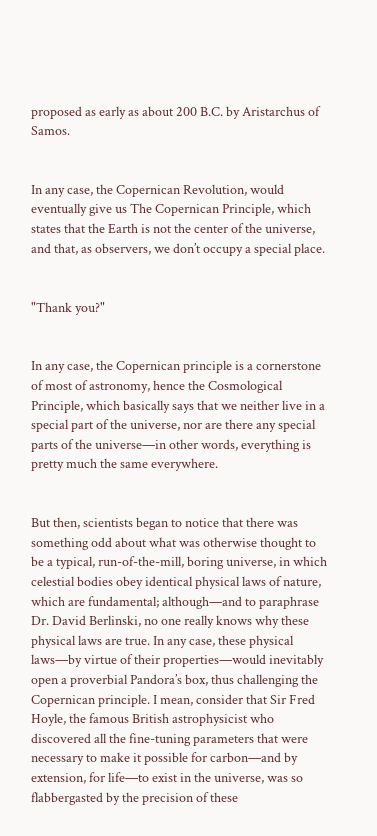proposed as early as about 200 B.C. by Aristarchus of Samos.


In any case, the Copernican Revolution, would eventually give us The Copernican Principle, which states that the Earth is not the center of the universe, and that, as observers, we don’t occupy a special place.


"Thank you?"


In any case, the Copernican principle is a cornerstone of most of astronomy, hence the Cosmological Principle, which basically says that we neither live in a special part of the universe, nor are there any special parts of the universe—in other words, everything is pretty much the same everywhere.


But then, scientists began to notice that there was something odd about what was otherwise thought to be a typical, run-of-the-mill, boring universe, in which celestial bodies obey identical physical laws of nature, which are fundamental; although—and to paraphrase Dr. David Berlinski, no one really knows why these physical laws are true. In any case, these physical laws—by virtue of their properties—would inevitably open a proverbial Pandora’s box, thus challenging the Copernican principle. I mean, consider that Sir Fred Hoyle, the famous British astrophysicist who discovered all the fine-tuning parameters that were necessary to make it possible for carbon—and by extension, for life—to exist in the universe, was so flabbergasted by the precision of these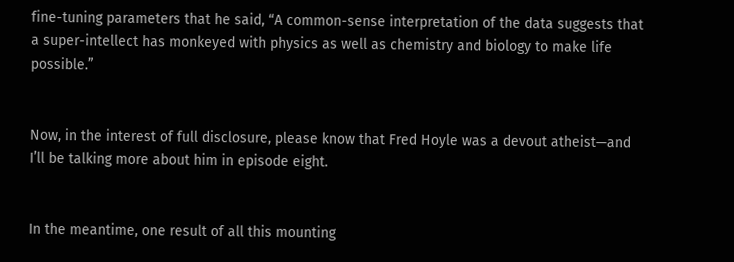fine-tuning parameters that he said, “A common-sense interpretation of the data suggests that a super-intellect has monkeyed with physics as well as chemistry and biology to make life possible.”


Now, in the interest of full disclosure, please know that Fred Hoyle was a devout atheist—and I’ll be talking more about him in episode eight.


In the meantime, one result of all this mounting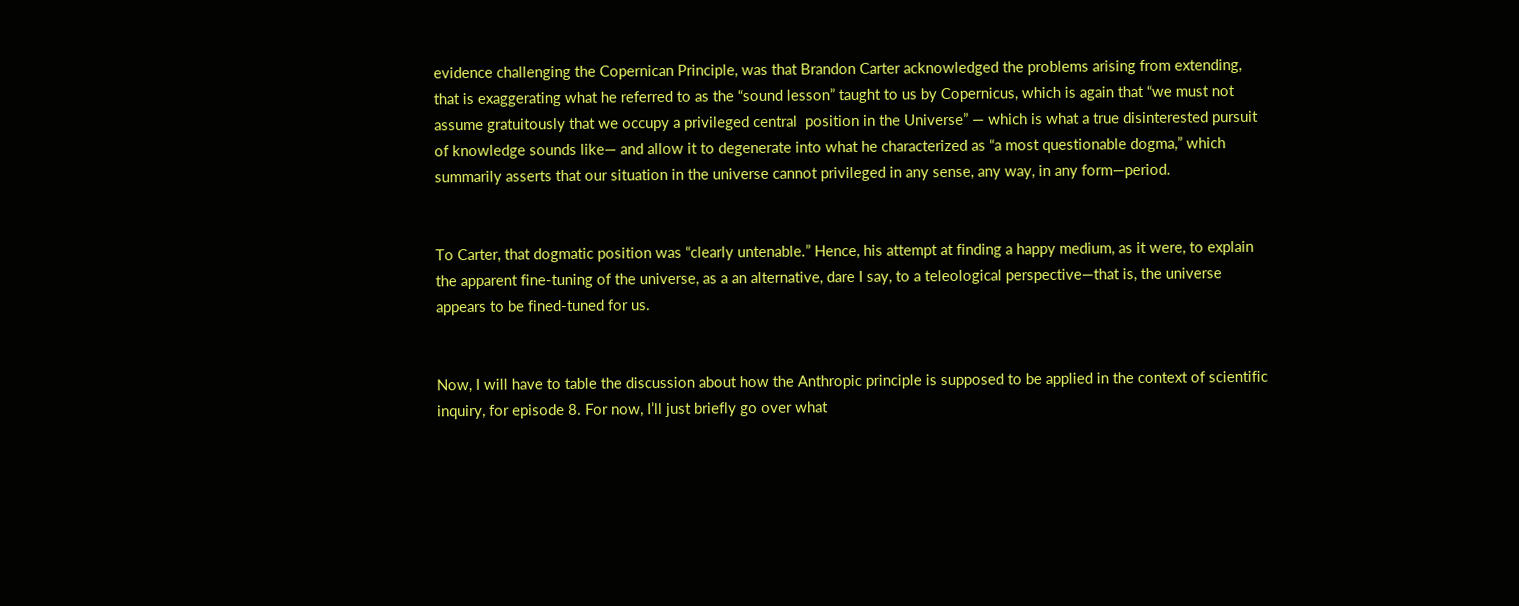evidence challenging the Copernican Principle, was that Brandon Carter acknowledged the problems arising from extending, that is exaggerating what he referred to as the “sound lesson” taught to us by Copernicus, which is again that “we must not assume gratuitously that we occupy a privileged central  position in the Universe” — which is what a true disinterested pursuit of knowledge sounds like— and allow it to degenerate into what he characterized as “a most questionable dogma,” which summarily asserts that our situation in the universe cannot privileged in any sense, any way, in any form—period.


To Carter, that dogmatic position was “clearly untenable.” Hence, his attempt at finding a happy medium, as it were, to explain the apparent fine-tuning of the universe, as a an alternative, dare I say, to a teleological perspective—that is, the universe appears to be fined-tuned for us.


Now, I will have to table the discussion about how the Anthropic principle is supposed to be applied in the context of scientific inquiry, for episode 8. For now, I’ll just briefly go over what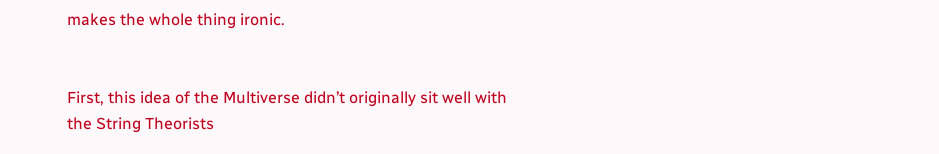makes the whole thing ironic.


First, this idea of the Multiverse didn’t originally sit well with the String Theorists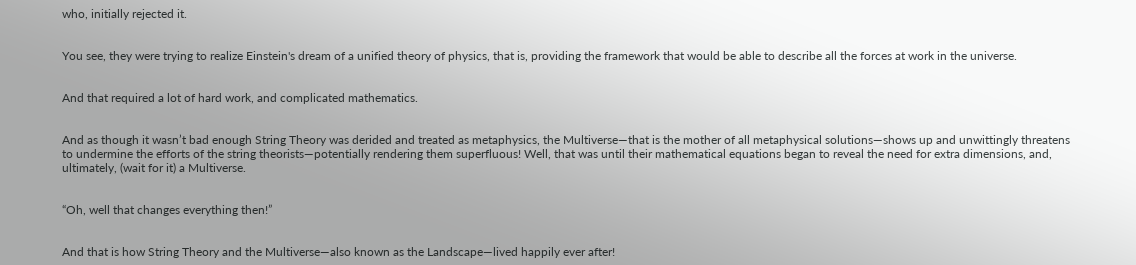who, initially rejected it.


You see, they were trying to realize Einstein's dream of a unified theory of physics, that is, providing the framework that would be able to describe all the forces at work in the universe.


And that required a lot of hard work, and complicated mathematics.


And as though it wasn’t bad enough String Theory was derided and treated as metaphysics, the Multiverse—that is the mother of all metaphysical solutions—shows up and unwittingly threatens to undermine the efforts of the string theorists—potentially rendering them superfluous! Well, that was until their mathematical equations began to reveal the need for extra dimensions, and, ultimately, (wait for it) a Multiverse.


“Oh, well that changes everything then!”


And that is how String Theory and the Multiverse—also known as the Landscape—lived happily ever after!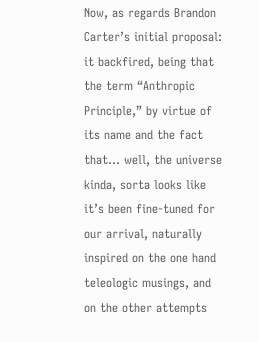Now, as regards Brandon Carter’s initial proposal: it backfired, being that the term “Anthropic Principle,” by virtue of its name and the fact that… well, the universe kinda, sorta looks like it’s been fine-tuned for our arrival, naturally inspired on the one hand teleologic musings, and on the other attempts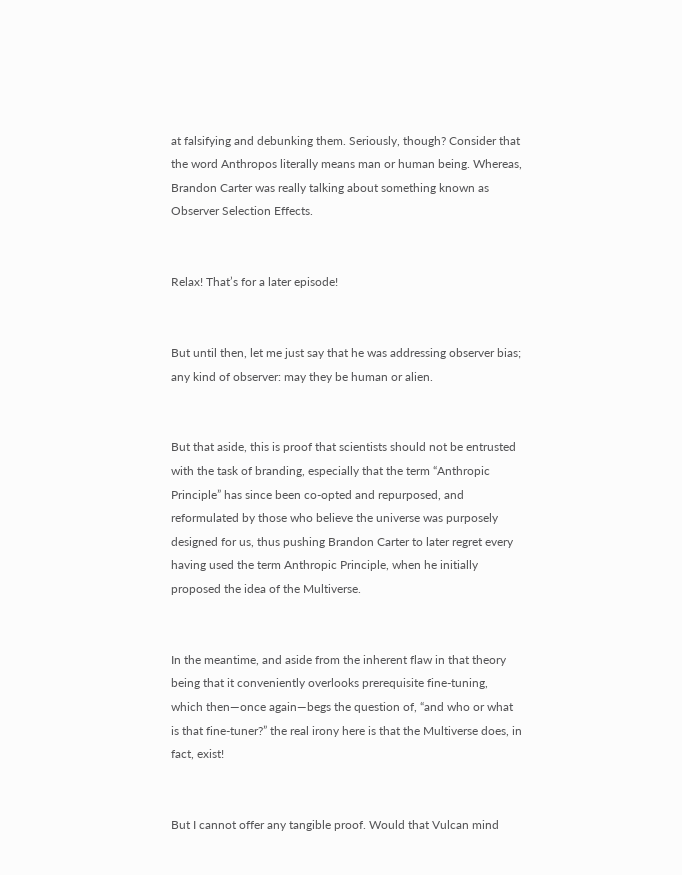at falsifying and debunking them. Seriously, though? Consider that the word Anthropos literally means man or human being. Whereas, Brandon Carter was really talking about something known as Observer Selection Effects.


Relax! That’s for a later episode!


But until then, let me just say that he was addressing observer bias; any kind of observer: may they be human or alien.


But that aside, this is proof that scientists should not be entrusted with the task of branding, especially that the term “Anthropic Principle” has since been co-opted and repurposed, and reformulated by those who believe the universe was purposely designed for us, thus pushing Brandon Carter to later regret every having used the term Anthropic Principle, when he initially proposed the idea of the Multiverse.


In the meantime, and aside from the inherent flaw in that theory being that it conveniently overlooks prerequisite fine-tuning, which then—once again—begs the question of, “and who or what is that fine-tuner?” the real irony here is that the Multiverse does, in fact, exist!


But I cannot offer any tangible proof. Would that Vulcan mind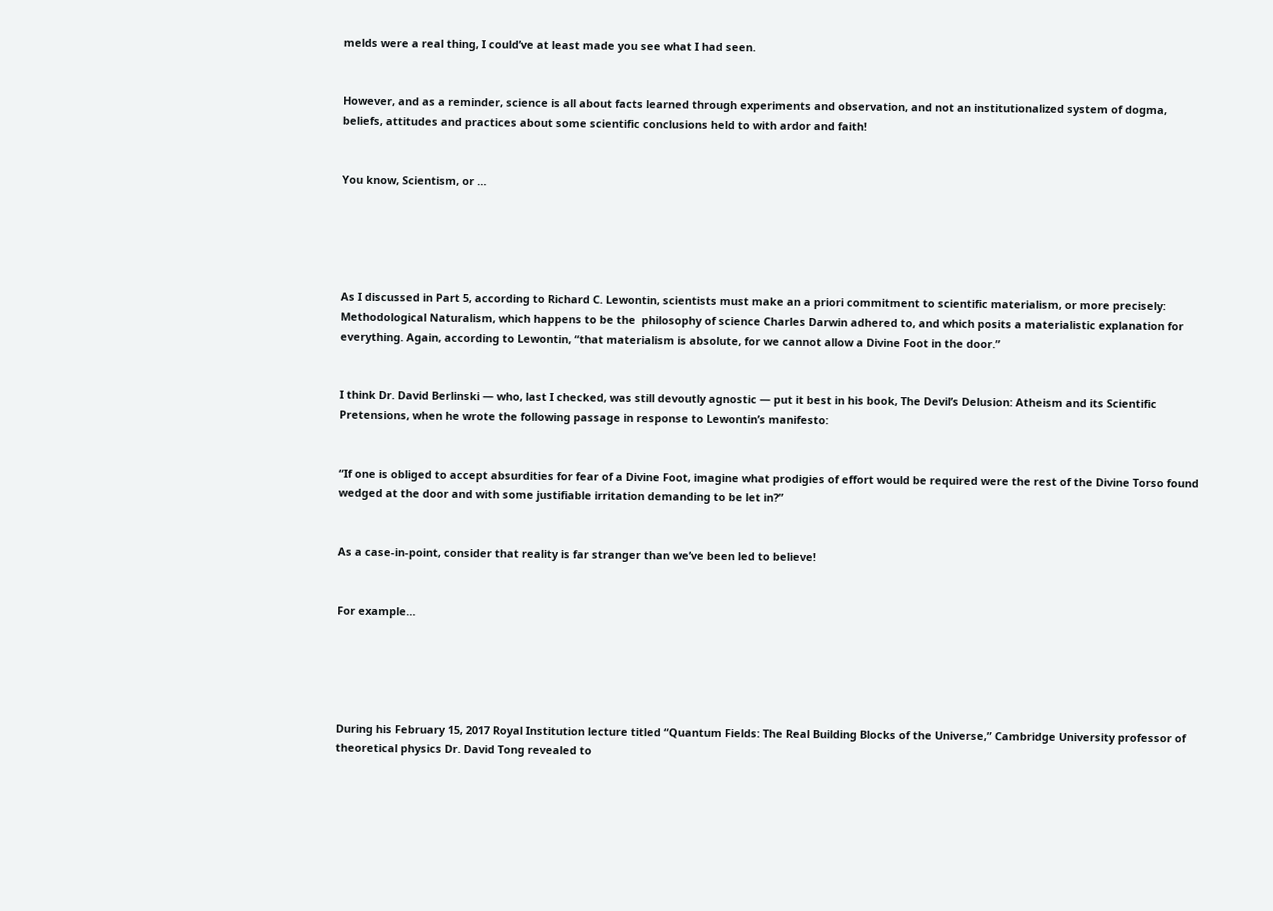melds were a real thing, I could’ve at least made you see what I had seen.


However, and as a reminder, science is all about facts learned through experiments and observation, and not an institutionalized system of dogma, beliefs, attitudes and practices about some scientific conclusions held to with ardor and faith!


You know, Scientism, or …





As I discussed in Part 5, according to Richard C. Lewontin, scientists must make an a priori commitment to scientific materialism, or more precisely: Methodological Naturalism, which happens to be the  philosophy of science Charles Darwin adhered to, and which posits a materialistic explanation for everything. Again, according to Lewontin, “that materialism is absolute, for we cannot allow a Divine Foot in the door.”


I think Dr. David Berlinski — who, last I checked, was still devoutly agnostic — put it best in his book, The Devil’s Delusion: Atheism and its Scientific Pretensions, when he wrote the following passage in response to Lewontin’s manifesto:


“If one is obliged to accept absurdities for fear of a Divine Foot, imagine what prodigies of effort would be required were the rest of the Divine Torso found wedged at the door and with some justifiable irritation demanding to be let in?”


As a case-in-point, consider that reality is far stranger than we’ve been led to believe!


For example…





During his February 15, 2017 Royal Institution lecture titled “Quantum Fields: The Real Building Blocks of the Universe,” Cambridge University professor of theoretical physics Dr. David Tong revealed to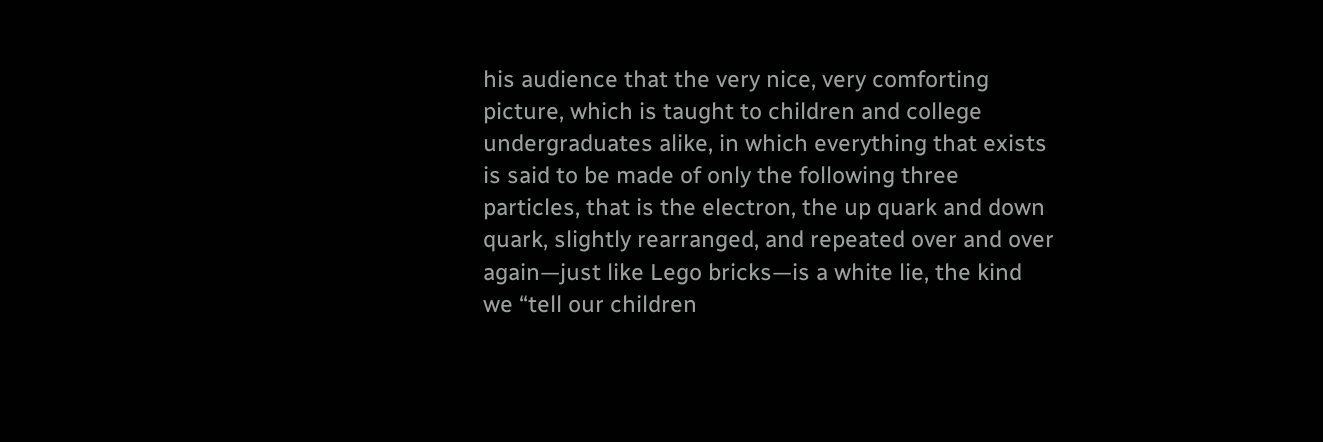his audience that the very nice, very comforting picture, which is taught to children and college undergraduates alike, in which everything that exists is said to be made of only the following three particles, that is the electron, the up quark and down quark, slightly rearranged, and repeated over and over again—just like Lego bricks—is a white lie, the kind we “tell our children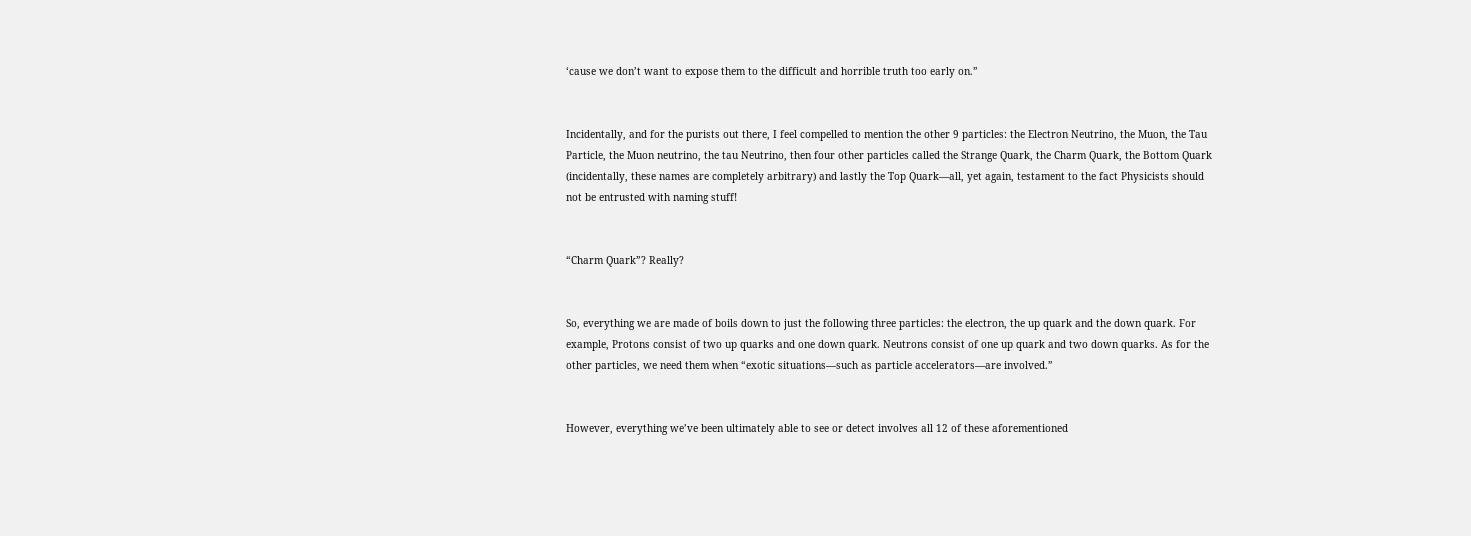‘cause we don’t want to expose them to the difficult and horrible truth too early on.”


Incidentally, and for the purists out there, I feel compelled to mention the other 9 particles: the Electron Neutrino, the Muon, the Tau Particle, the Muon neutrino, the tau Neutrino, then four other particles called the Strange Quark, the Charm Quark, the Bottom Quark (incidentally, these names are completely arbitrary) and lastly the Top Quark—all, yet again, testament to the fact Physicists should not be entrusted with naming stuff!


“Charm Quark”? Really?


So, everything we are made of boils down to just the following three particles: the electron, the up quark and the down quark. For example, Protons consist of two up quarks and one down quark. Neutrons consist of one up quark and two down quarks. As for the other particles, we need them when “exotic situations—such as particle accelerators—are involved.”


However, everything we’ve been ultimately able to see or detect involves all 12 of these aforementioned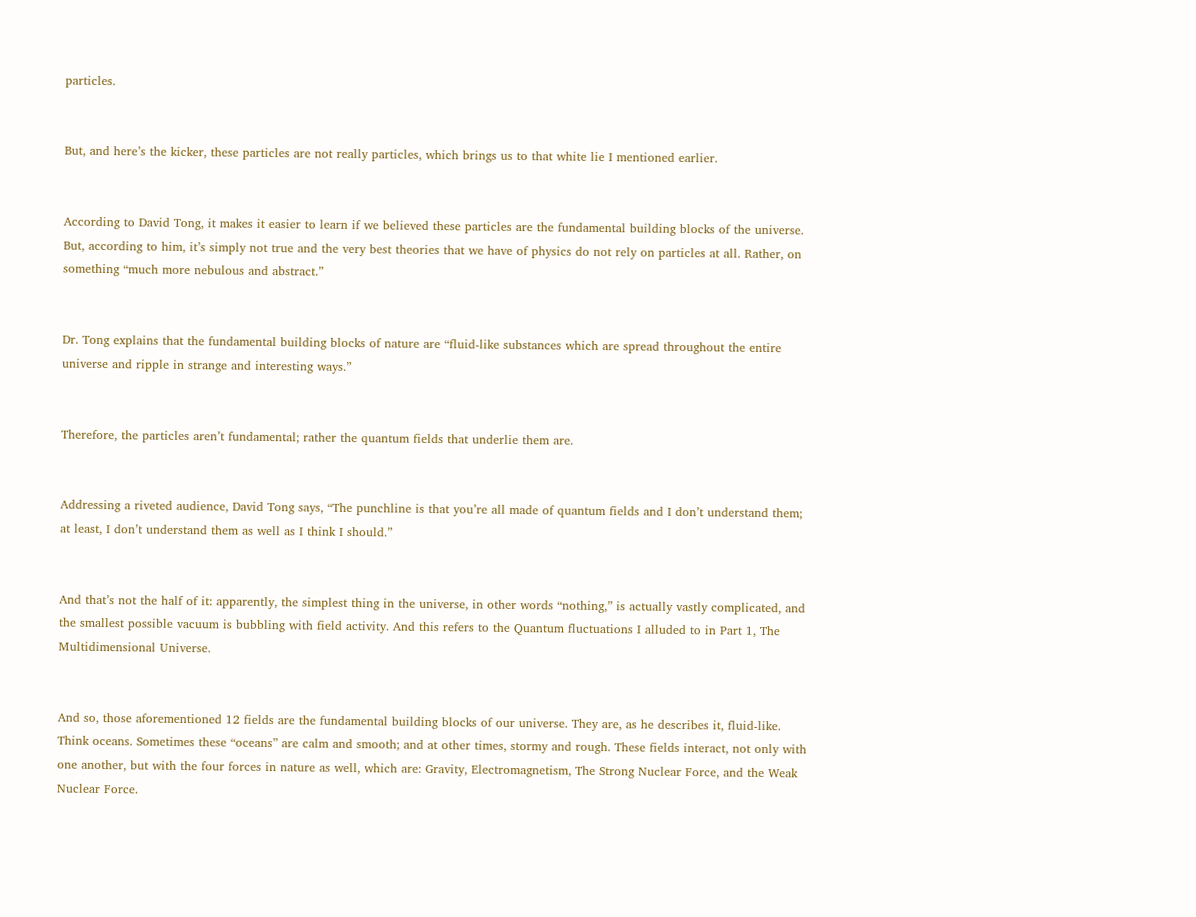particles.


But, and here’s the kicker, these particles are not really particles, which brings us to that white lie I mentioned earlier.


According to David Tong, it makes it easier to learn if we believed these particles are the fundamental building blocks of the universe. But, according to him, it’s simply not true and the very best theories that we have of physics do not rely on particles at all. Rather, on something “much more nebulous and abstract.”


Dr. Tong explains that the fundamental building blocks of nature are “fluid-like substances which are spread throughout the entire universe and ripple in strange and interesting ways.”


Therefore, the particles aren’t fundamental; rather the quantum fields that underlie them are.


Addressing a riveted audience, David Tong says, “The punchline is that you’re all made of quantum fields and I don’t understand them; at least, I don’t understand them as well as I think I should.”


And that’s not the half of it: apparently, the simplest thing in the universe, in other words “nothing,” is actually vastly complicated, and the smallest possible vacuum is bubbling with field activity. And this refers to the Quantum fluctuations I alluded to in Part 1, The Multidimensional Universe.


And so, those aforementioned 12 fields are the fundamental building blocks of our universe. They are, as he describes it, fluid-like. Think oceans. Sometimes these “oceans” are calm and smooth; and at other times, stormy and rough. These fields interact, not only with one another, but with the four forces in nature as well, which are: Gravity, Electromagnetism, The Strong Nuclear Force, and the Weak Nuclear Force.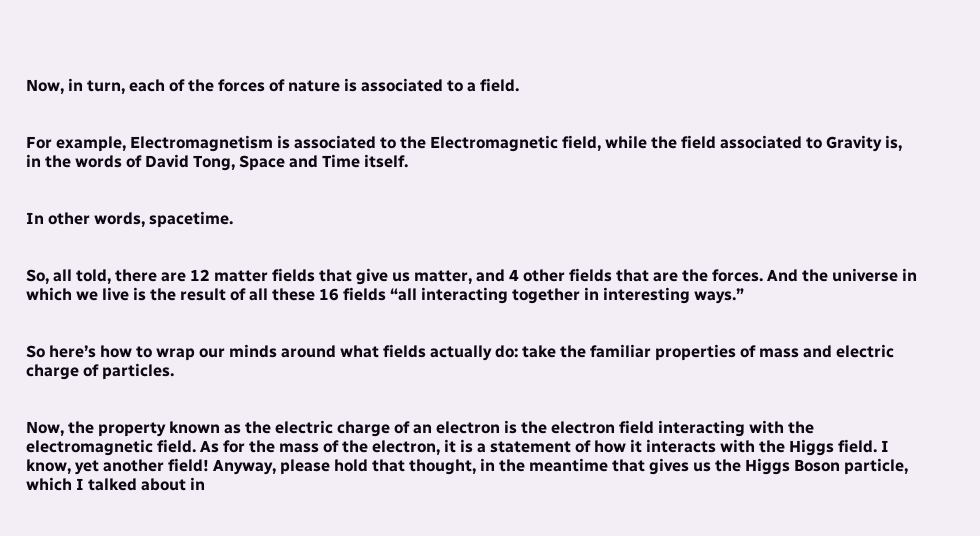Now, in turn, each of the forces of nature is associated to a field.


For example, Electromagnetism is associated to the Electromagnetic field, while the field associated to Gravity is, in the words of David Tong, Space and Time itself.


In other words, spacetime.


So, all told, there are 12 matter fields that give us matter, and 4 other fields that are the forces. And the universe in which we live is the result of all these 16 fields “all interacting together in interesting ways.”


So here’s how to wrap our minds around what fields actually do: take the familiar properties of mass and electric charge of particles.


Now, the property known as the electric charge of an electron is the electron field interacting with the electromagnetic field. As for the mass of the electron, it is a statement of how it interacts with the Higgs field. I know, yet another field! Anyway, please hold that thought, in the meantime that gives us the Higgs Boson particle, which I talked about in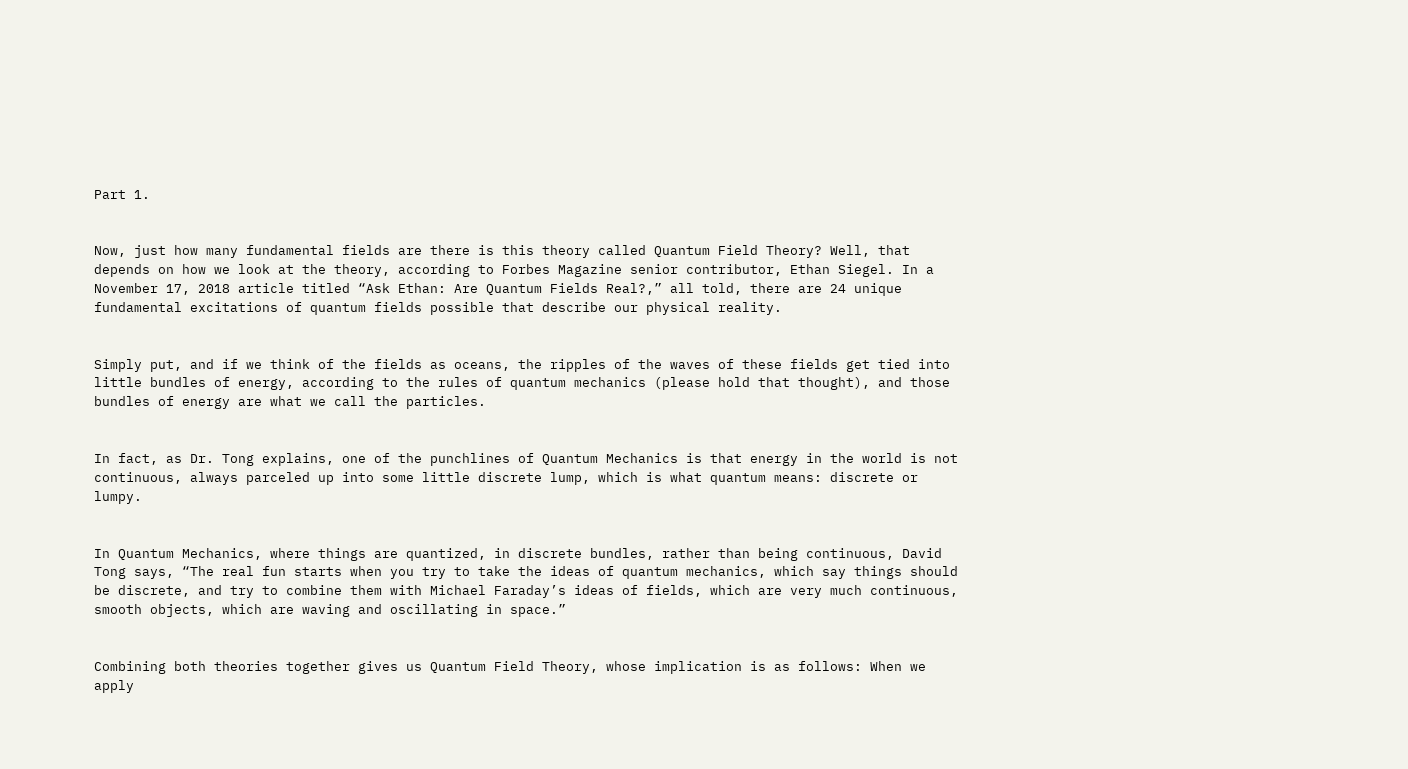Part 1.


Now, just how many fundamental fields are there is this theory called Quantum Field Theory? Well, that depends on how we look at the theory, according to Forbes Magazine senior contributor, Ethan Siegel. In a November 17, 2018 article titled “Ask Ethan: Are Quantum Fields Real?,” all told, there are 24 unique fundamental excitations of quantum fields possible that describe our physical reality.


Simply put, and if we think of the fields as oceans, the ripples of the waves of these fields get tied into little bundles of energy, according to the rules of quantum mechanics (please hold that thought), and those bundles of energy are what we call the particles.


In fact, as Dr. Tong explains, one of the punchlines of Quantum Mechanics is that energy in the world is not continuous, always parceled up into some little discrete lump, which is what quantum means: discrete or lumpy.


In Quantum Mechanics, where things are quantized, in discrete bundles, rather than being continuous, David Tong says, “The real fun starts when you try to take the ideas of quantum mechanics, which say things should be discrete, and try to combine them with Michael Faraday’s ideas of fields, which are very much continuous, smooth objects, which are waving and oscillating in space.”


Combining both theories together gives us Quantum Field Theory, whose implication is as follows: When we apply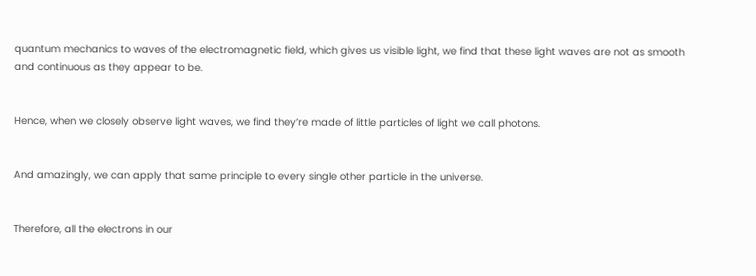quantum mechanics to waves of the electromagnetic field, which gives us visible light, we find that these light waves are not as smooth and continuous as they appear to be.


Hence, when we closely observe light waves, we find they’re made of little particles of light we call photons.


And amazingly, we can apply that same principle to every single other particle in the universe.


Therefore, all the electrons in our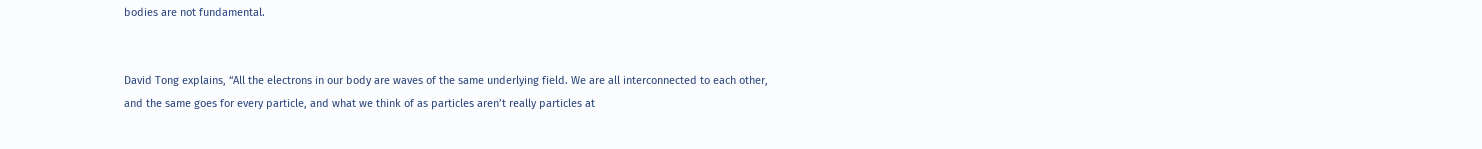bodies are not fundamental.


David Tong explains, “All the electrons in our body are waves of the same underlying field. We are all interconnected to each other, and the same goes for every particle, and what we think of as particles aren’t really particles at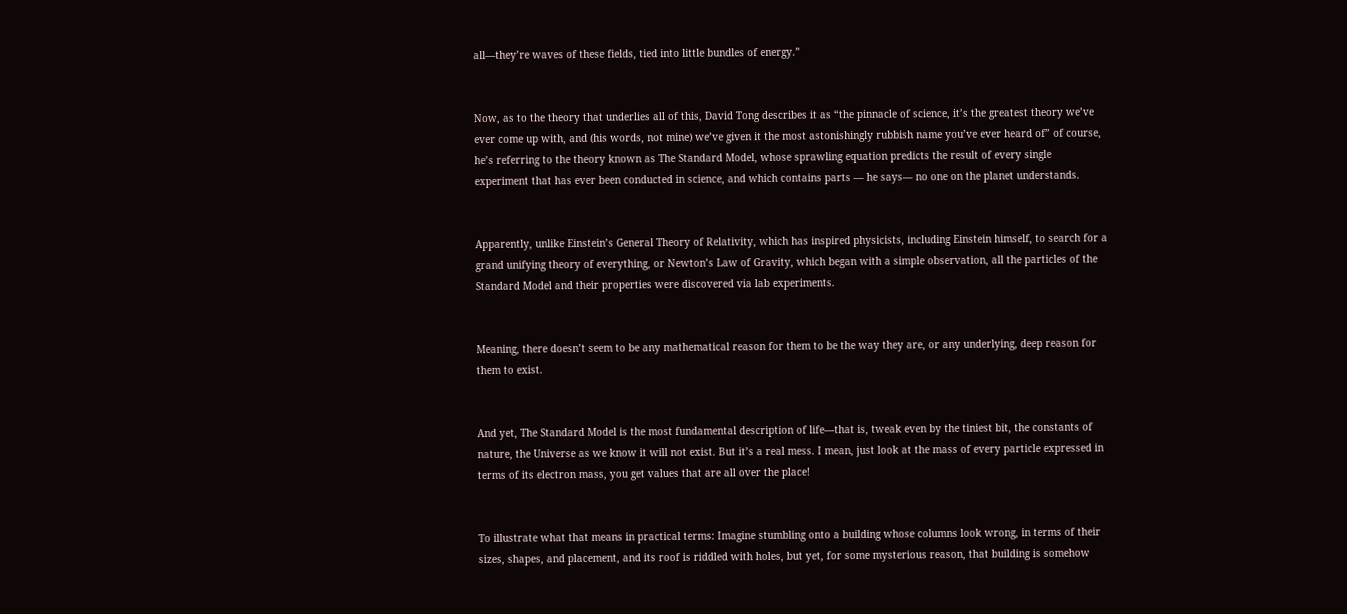all—they’re waves of these fields, tied into little bundles of energy.”


Now, as to the theory that underlies all of this, David Tong describes it as “the pinnacle of science, it’s the greatest theory we’ve ever come up with, and (his words, not mine) we’ve given it the most astonishingly rubbish name you’ve ever heard of” of course, he’s referring to the theory known as The Standard Model, whose sprawling equation predicts the result of every single experiment that has ever been conducted in science, and which contains parts — he says— no one on the planet understands.


Apparently, unlike Einstein’s General Theory of Relativity, which has inspired physicists, including Einstein himself, to search for a grand unifying theory of everything, or Newton’s Law of Gravity, which began with a simple observation, all the particles of the Standard Model and their properties were discovered via lab experiments.


Meaning, there doesn’t seem to be any mathematical reason for them to be the way they are, or any underlying, deep reason for them to exist.


And yet, The Standard Model is the most fundamental description of life—that is, tweak even by the tiniest bit, the constants of nature, the Universe as we know it will not exist. But it’s a real mess. I mean, just look at the mass of every particle expressed in terms of its electron mass, you get values that are all over the place!


To illustrate what that means in practical terms: Imagine stumbling onto a building whose columns look wrong, in terms of their sizes, shapes, and placement, and its roof is riddled with holes, but yet, for some mysterious reason, that building is somehow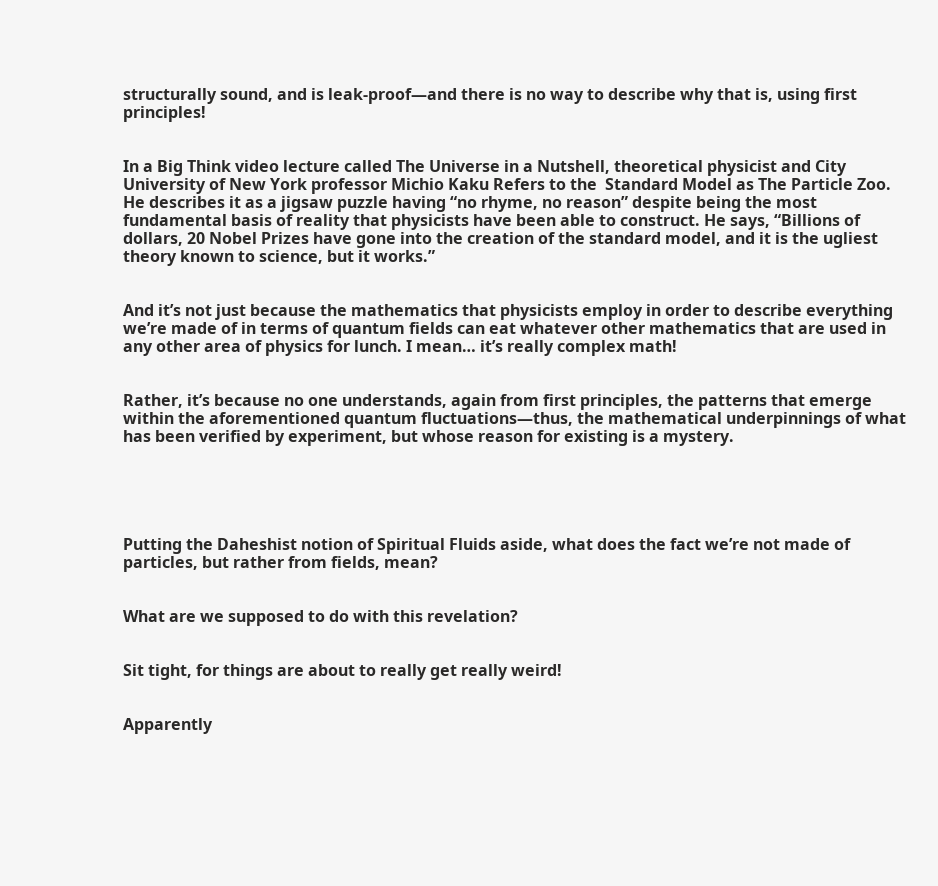structurally sound, and is leak-proof—and there is no way to describe why that is, using first principles!


In a Big Think video lecture called The Universe in a Nutshell, theoretical physicist and City University of New York professor Michio Kaku Refers to the  Standard Model as The Particle Zoo. He describes it as a jigsaw puzzle having “no rhyme, no reason” despite being the most fundamental basis of reality that physicists have been able to construct. He says, “Billions of dollars, 20 Nobel Prizes have gone into the creation of the standard model, and it is the ugliest theory known to science, but it works.”


And it’s not just because the mathematics that physicists employ in order to describe everything we’re made of in terms of quantum fields can eat whatever other mathematics that are used in any other area of physics for lunch. I mean… it’s really complex math!


Rather, it’s because no one understands, again from first principles, the patterns that emerge within the aforementioned quantum fluctuations—thus, the mathematical underpinnings of what has been verified by experiment, but whose reason for existing is a mystery.





Putting the Daheshist notion of Spiritual Fluids aside, what does the fact we’re not made of particles, but rather from fields, mean?


What are we supposed to do with this revelation?


Sit tight, for things are about to really get really weird!


Apparently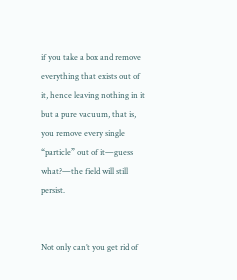if you take a box and remove everything that exists out of it, hence leaving nothing in it but a pure vacuum, that is, you remove every single “particle” out of it—guess what?—the field will still persist.


Not only can’t you get rid of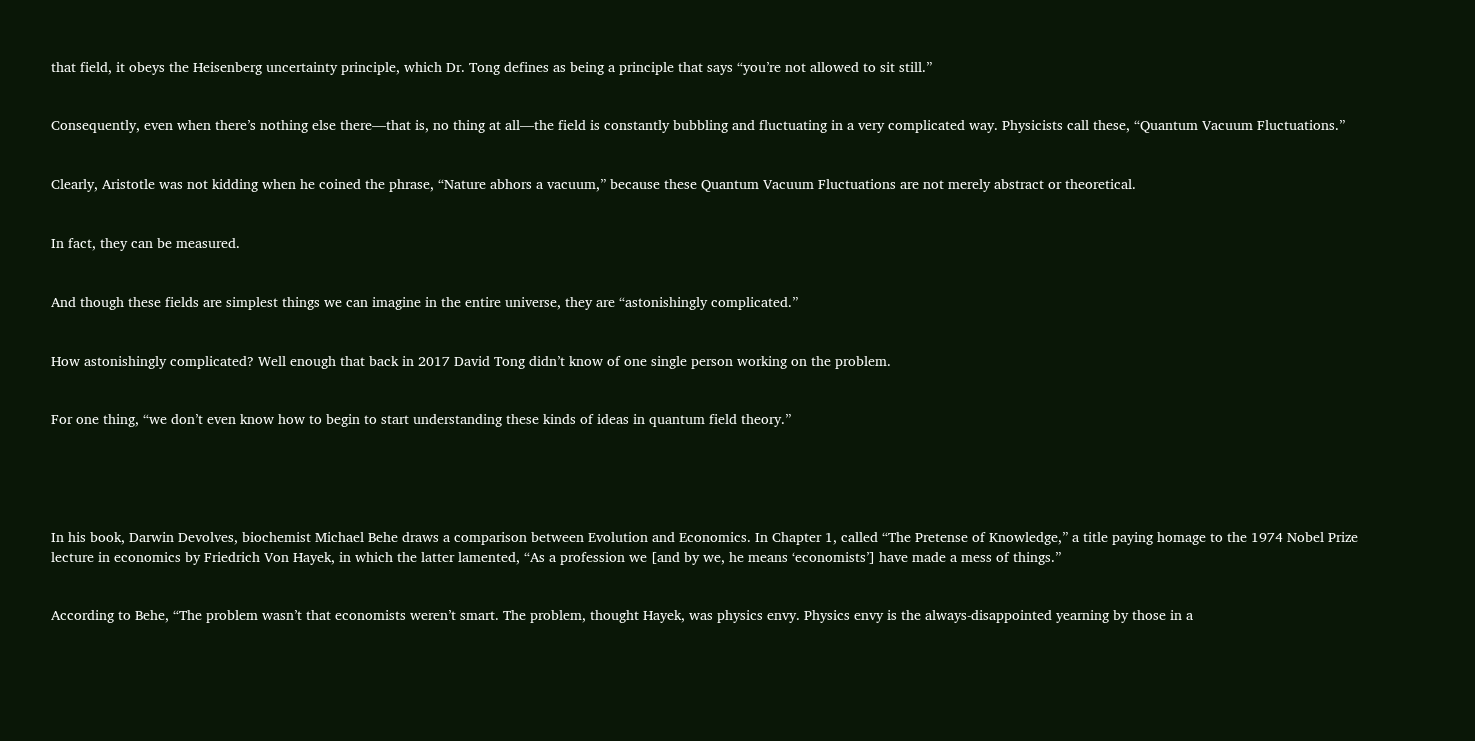that field, it obeys the Heisenberg uncertainty principle, which Dr. Tong defines as being a principle that says “you’re not allowed to sit still.”


Consequently, even when there’s nothing else there—that is, no thing at all—the field is constantly bubbling and fluctuating in a very complicated way. Physicists call these, “Quantum Vacuum Fluctuations.”


Clearly, Aristotle was not kidding when he coined the phrase, “Nature abhors a vacuum,” because these Quantum Vacuum Fluctuations are not merely abstract or theoretical.


In fact, they can be measured.


And though these fields are simplest things we can imagine in the entire universe, they are “astonishingly complicated.”


How astonishingly complicated? Well enough that back in 2017 David Tong didn’t know of one single person working on the problem.


For one thing, “we don’t even know how to begin to start understanding these kinds of ideas in quantum field theory.”





In his book, Darwin Devolves, biochemist Michael Behe draws a comparison between Evolution and Economics. In Chapter 1, called “The Pretense of Knowledge,” a title paying homage to the 1974 Nobel Prize lecture in economics by Friedrich Von Hayek, in which the latter lamented, “As a profession we [and by we, he means ‘economists’] have made a mess of things.”


According to Behe, “The problem wasn’t that economists weren’t smart. The problem, thought Hayek, was physics envy. Physics envy is the always-disappointed yearning by those in a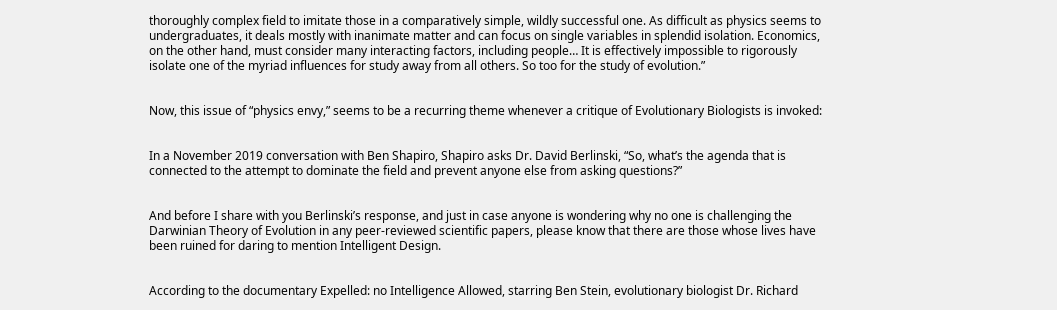thoroughly complex field to imitate those in a comparatively simple, wildly successful one. As difficult as physics seems to undergraduates, it deals mostly with inanimate matter and can focus on single variables in splendid isolation. Economics, on the other hand, must consider many interacting factors, including people… It is effectively impossible to rigorously isolate one of the myriad influences for study away from all others. So too for the study of evolution.”


Now, this issue of “physics envy,” seems to be a recurring theme whenever a critique of Evolutionary Biologists is invoked:


In a November 2019 conversation with Ben Shapiro, Shapiro asks Dr. David Berlinski, “So, what’s the agenda that is connected to the attempt to dominate the field and prevent anyone else from asking questions?”


And before I share with you Berlinski’s response, and just in case anyone is wondering why no one is challenging the Darwinian Theory of Evolution in any peer-reviewed scientific papers, please know that there are those whose lives have been ruined for daring to mention Intelligent Design.


According to the documentary Expelled: no Intelligence Allowed, starring Ben Stein, evolutionary biologist Dr. Richard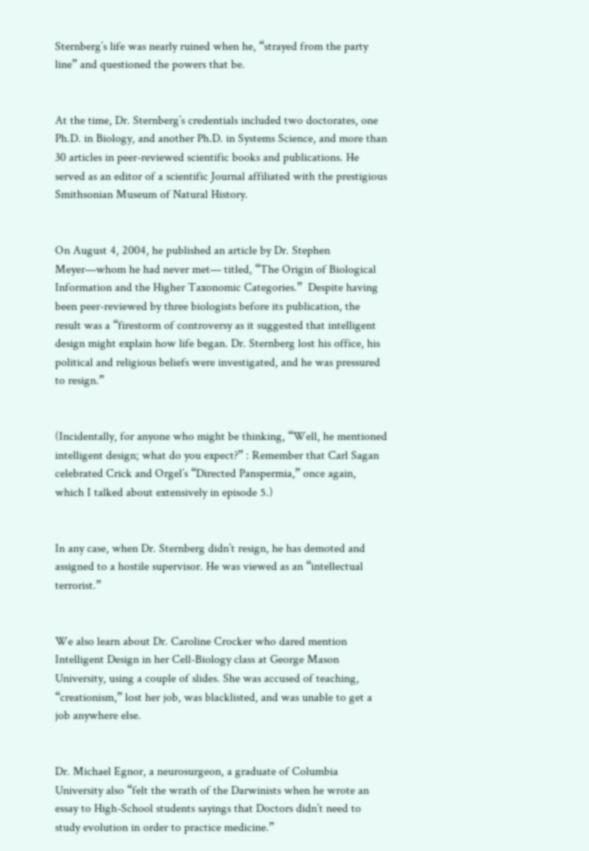Sternberg’s life was nearly ruined when he, “strayed from the party line” and questioned the powers that be.


At the time, Dr. Sternberg’s credentials included two doctorates, one Ph.D. in Biology, and another Ph.D. in Systems Science, and more than 30 articles in peer-reviewed scientific books and publications. He served as an editor of a scientific Journal affiliated with the prestigious Smithsonian Museum of Natural History.


On August 4, 2004, he published an article by Dr. Stephen Meyer—whom he had never met— titled, “The Origin of Biological Information and the Higher Taxonomic Categories.”  Despite having been peer-reviewed by three biologists before its publication, the result was a “firestorm of controversy as it suggested that intelligent design might explain how life began. Dr. Sternberg lost his office, his political and religious beliefs were investigated, and he was pressured to resign.”


(Incidentally, for anyone who might be thinking, “Well, he mentioned intelligent design; what do you expect?” : Remember that Carl Sagan celebrated Crick and Orgel’s “Directed Panspermia,” once again, which I talked about extensively in episode 5.)


In any case, when Dr. Sternberg didn’t resign, he has demoted and assigned to a hostile supervisor. He was viewed as an “intellectual terrorist.”


We also learn about Dr. Caroline Crocker who dared mention Intelligent Design in her Cell-Biology class at George Mason University, using a couple of slides. She was accused of teaching, “creationism,” lost her job, was blacklisted, and was unable to get a job anywhere else.


Dr. Michael Egnor, a neurosurgeon, a graduate of Columbia University also “felt the wrath of the Darwinists when he wrote an essay to High-School students sayings that Doctors didn’t need to study evolution in order to practice medicine.”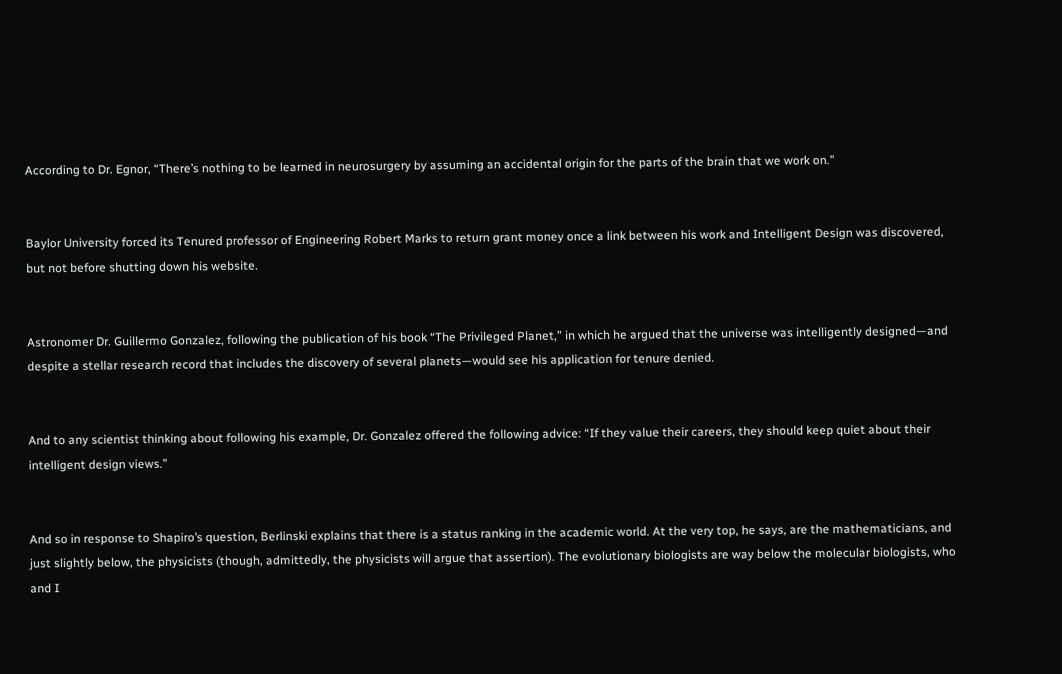According to Dr. Egnor, “There’s nothing to be learned in neurosurgery by assuming an accidental origin for the parts of the brain that we work on.”


Baylor University forced its Tenured professor of Engineering Robert Marks to return grant money once a link between his work and Intelligent Design was discovered, but not before shutting down his website.


Astronomer Dr. Guillermo Gonzalez, following the publication of his book “The Privileged Planet,” in which he argued that the universe was intelligently designed—and despite a stellar research record that includes the discovery of several planets—would see his application for tenure denied.


And to any scientist thinking about following his example, Dr. Gonzalez offered the following advice: “If they value their careers, they should keep quiet about their intelligent design views.”


And so in response to Shapiro’s question, Berlinski explains that there is a status ranking in the academic world. At the very top, he says, are the mathematicians, and just slightly below, the physicists (though, admittedly, the physicists will argue that assertion). The evolutionary biologists are way below the molecular biologists, who and I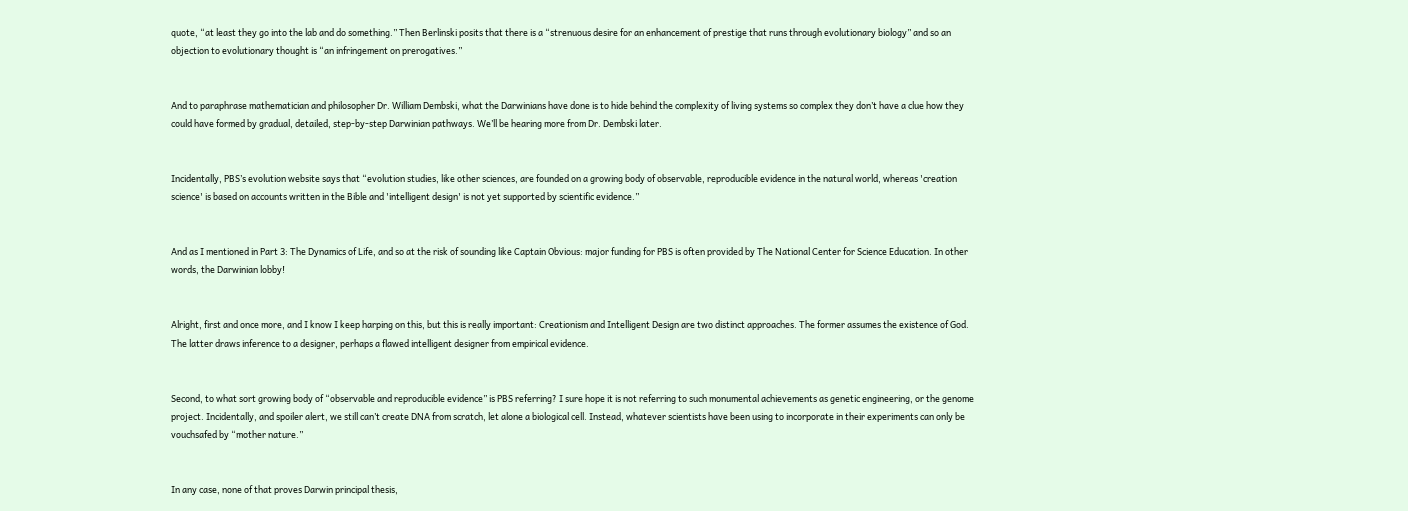quote, “at least they go into the lab and do something.” Then Berlinski posits that there is a “strenuous desire for an enhancement of prestige that runs through evolutionary biology” and so an objection to evolutionary thought is “an infringement on prerogatives.”


And to paraphrase mathematician and philosopher Dr. William Dembski, what the Darwinians have done is to hide behind the complexity of living systems so complex they don’t have a clue how they could have formed by gradual, detailed, step-by-step Darwinian pathways. We’ll be hearing more from Dr. Dembski later.


Incidentally, PBS’s evolution website says that “evolution studies, like other sciences, are founded on a growing body of observable, reproducible evidence in the natural world, whereas 'creation science' is based on accounts written in the Bible and 'intelligent design' is not yet supported by scientific evidence.”


And as I mentioned in Part 3: The Dynamics of Life, and so at the risk of sounding like Captain Obvious: major funding for PBS is often provided by The National Center for Science Education. In other words, the Darwinian lobby!


Alright, first and once more, and I know I keep harping on this, but this is really important: Creationism and Intelligent Design are two distinct approaches. The former assumes the existence of God. The latter draws inference to a designer, perhaps a flawed intelligent designer from empirical evidence.


Second, to what sort growing body of “observable and reproducible evidence” is PBS referring? I sure hope it is not referring to such monumental achievements as genetic engineering, or the genome project. Incidentally, and spoiler alert, we still can’t create DNA from scratch, let alone a biological cell. Instead, whatever scientists have been using to incorporate in their experiments can only be vouchsafed by “mother nature.”


In any case, none of that proves Darwin principal thesis,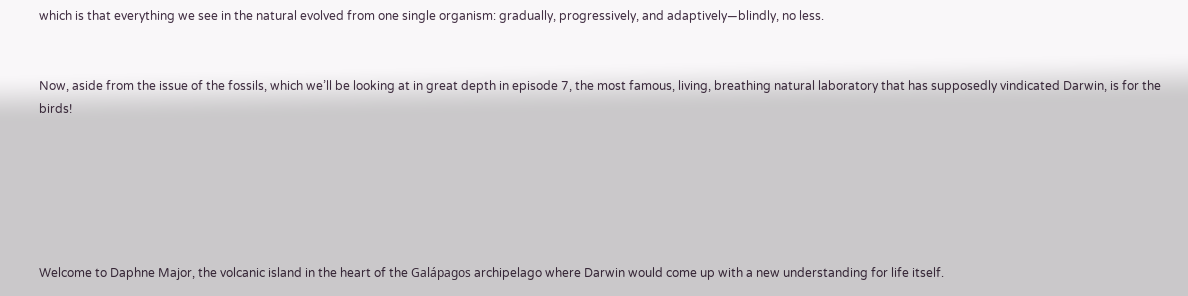which is that everything we see in the natural evolved from one single organism: gradually, progressively, and adaptively—blindly, no less.


Now, aside from the issue of the fossils, which we’ll be looking at in great depth in episode 7, the most famous, living, breathing natural laboratory that has supposedly vindicated Darwin, is for the birds!






Welcome to Daphne Major, the volcanic island in the heart of the Galápagos archipelago where Darwin would come up with a new understanding for life itself.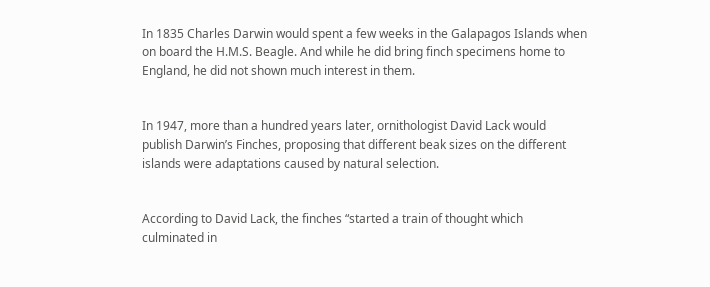In 1835 Charles Darwin would spent a few weeks in the Galapagos Islands when on board the H.M.S. Beagle. And while he did bring finch specimens home to England, he did not shown much interest in them.


In 1947, more than a hundred years later, ornithologist David Lack would publish Darwin’s Finches, proposing that different beak sizes on the different islands were adaptations caused by natural selection.


According to David Lack, the finches “started a train of thought which culminated in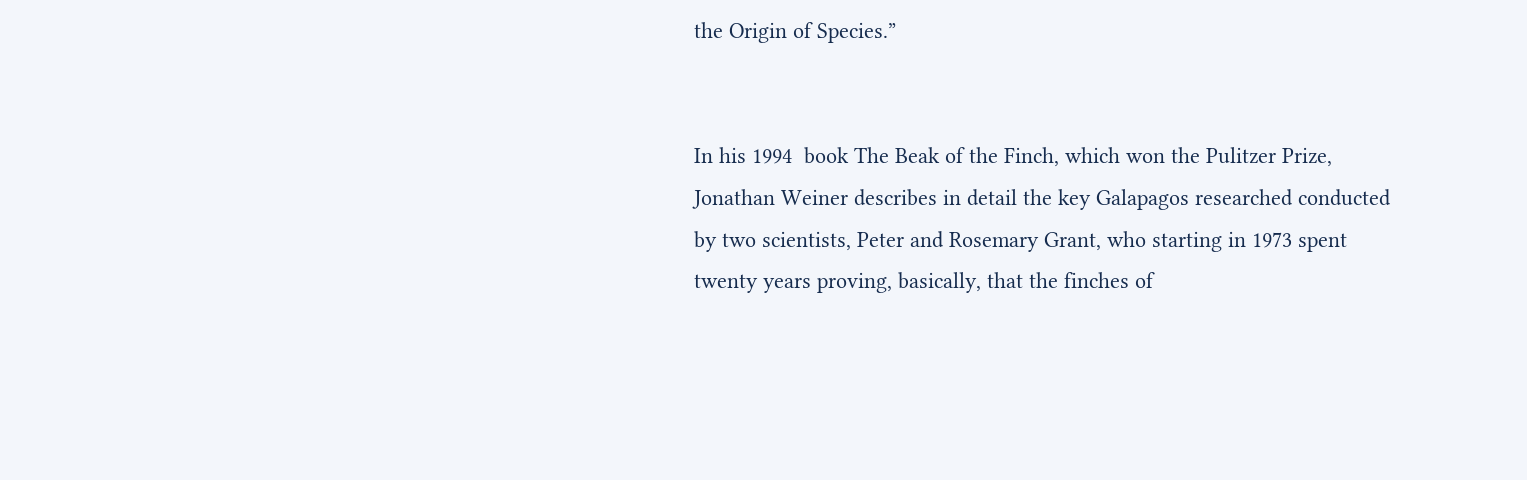the Origin of Species.”


In his 1994  book The Beak of the Finch, which won the Pulitzer Prize, Jonathan Weiner describes in detail the key Galapagos researched conducted by two scientists, Peter and Rosemary Grant, who starting in 1973 spent twenty years proving, basically, that the finches of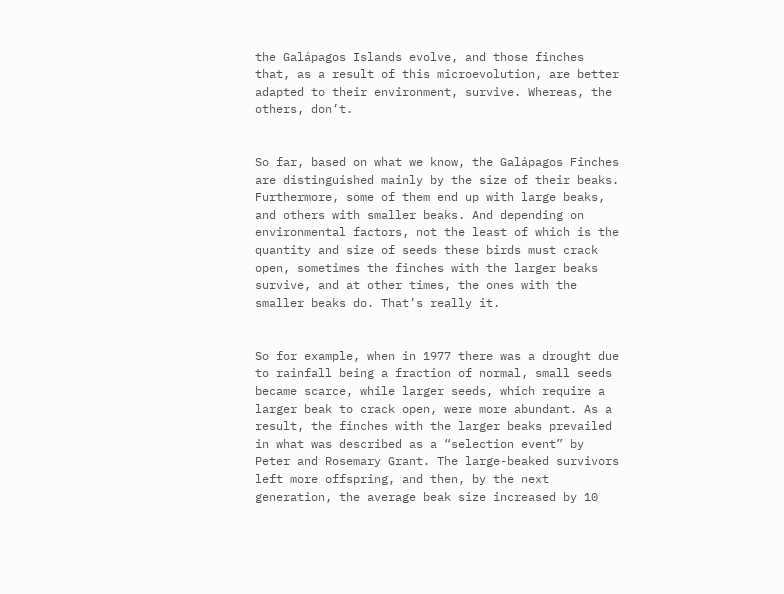the Galápagos Islands evolve, and those finches that, as a result of this microevolution, are better adapted to their environment, survive. Whereas, the others, don’t.


So far, based on what we know, the Galápagos Finches are distinguished mainly by the size of their beaks. Furthermore, some of them end up with large beaks, and others with smaller beaks. And depending on environmental factors, not the least of which is the quantity and size of seeds these birds must crack open, sometimes the finches with the larger beaks survive, and at other times, the ones with the smaller beaks do. That’s really it.


So for example, when in 1977 there was a drought due to rainfall being a fraction of normal, small seeds became scarce, while larger seeds, which require a larger beak to crack open, were more abundant. As a result, the finches with the larger beaks prevailed in what was described as a “selection event” by Peter and Rosemary Grant. The large-beaked survivors left more offspring, and then, by the next generation, the average beak size increased by 10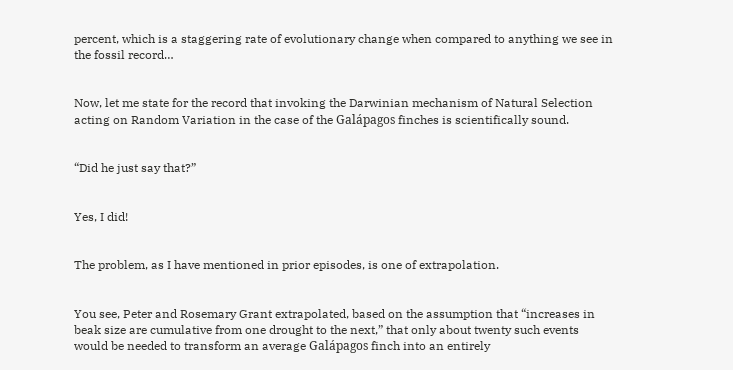percent, which is a staggering rate of evolutionary change when compared to anything we see in the fossil record…


Now, let me state for the record that invoking the Darwinian mechanism of Natural Selection acting on Random Variation in the case of the Galápagos finches is scientifically sound.


“Did he just say that?”


Yes, I did!


The problem, as I have mentioned in prior episodes, is one of extrapolation.


You see, Peter and Rosemary Grant extrapolated, based on the assumption that “increases in beak size are cumulative from one drought to the next,” that only about twenty such events would be needed to transform an average Galápagos finch into an entirely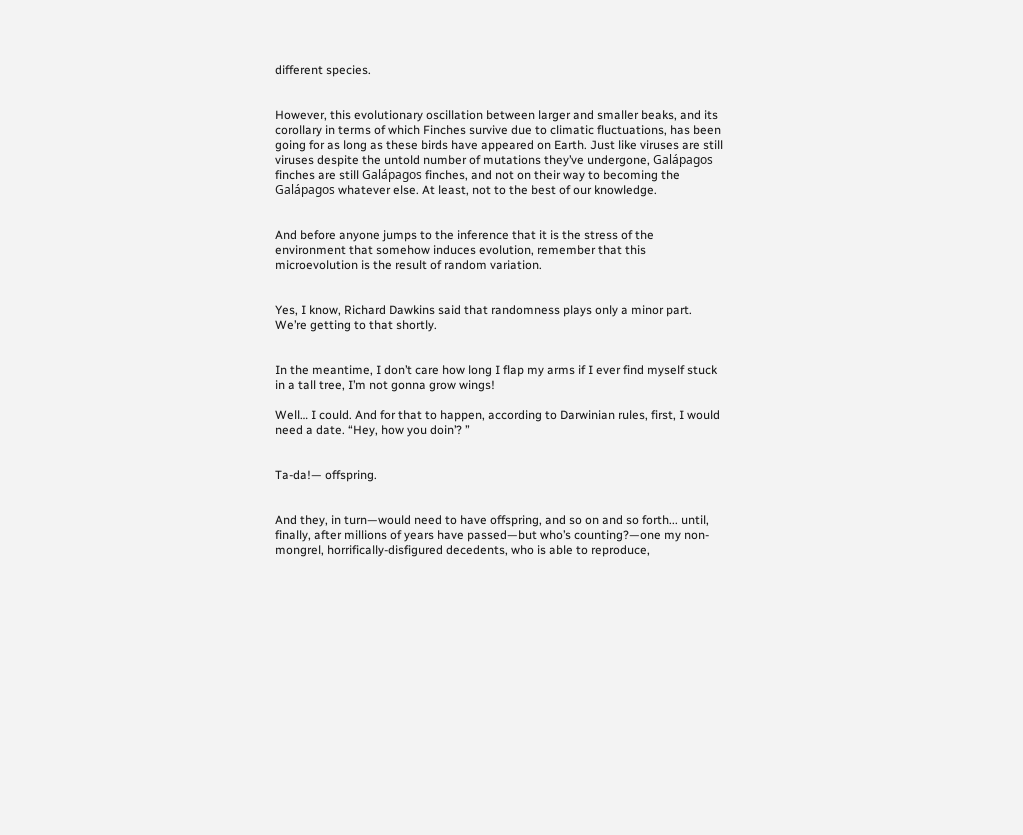different species.


However, this evolutionary oscillation between larger and smaller beaks, and its corollary in terms of which Finches survive due to climatic fluctuations, has been going for as long as these birds have appeared on Earth. Just like viruses are still viruses despite the untold number of mutations they’ve undergone, Galápagos finches are still Galápagos finches, and not on their way to becoming the Galápagos whatever else. At least, not to the best of our knowledge.


And before anyone jumps to the inference that it is the stress of the environment that somehow induces evolution, remember that this microevolution is the result of random variation.


Yes, I know, Richard Dawkins said that randomness plays only a minor part. We’re getting to that shortly.


In the meantime, I don’t care how long I flap my arms if I ever find myself stuck in a tall tree, I’m not gonna grow wings!

Well… I could. And for that to happen, according to Darwinian rules, first, I would need a date. “Hey, how you doin’? ”


Ta-da!— offspring.


And they, in turn—would need to have offspring, and so on and so forth... until, finally, after millions of years have passed—but who’s counting?—one my non-mongrel, horrifically-disfigured decedents, who is able to reproduce,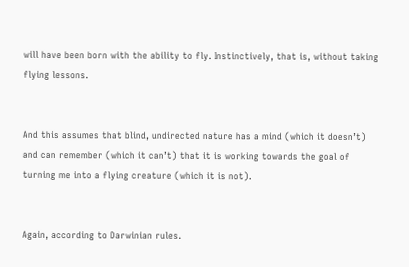will have been born with the ability to fly. Instinctively, that is, without taking flying lessons.


And this assumes that blind, undirected nature has a mind (which it doesn’t) and can remember (which it can’t) that it is working towards the goal of turning me into a flying creature (which it is not).


Again, according to Darwinian rules.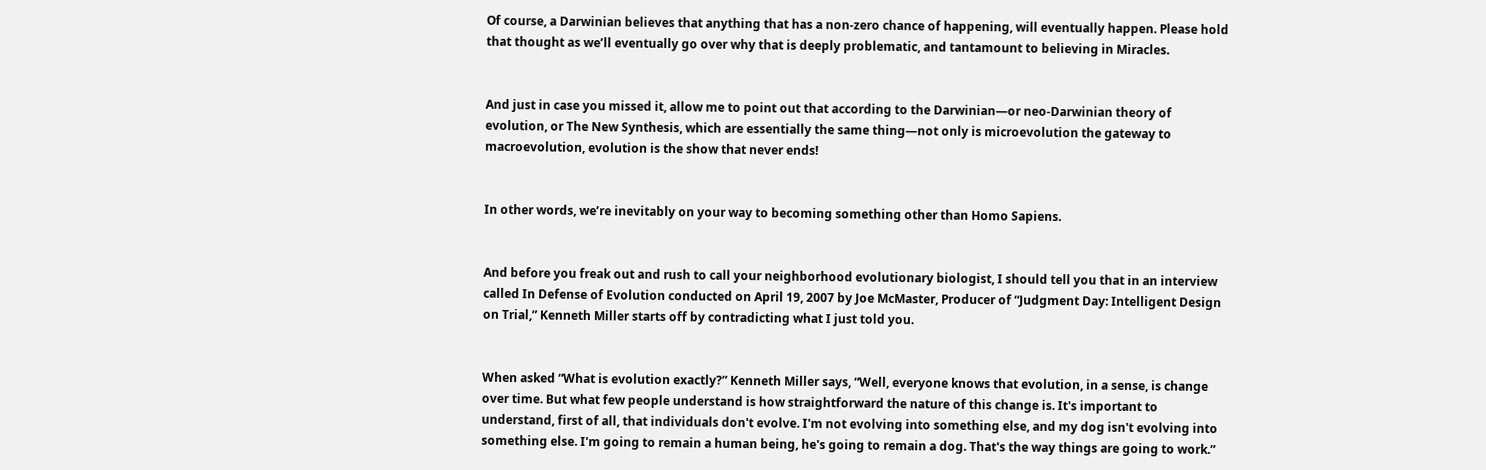Of course, a Darwinian believes that anything that has a non-zero chance of happening, will eventually happen. Please hold that thought as we’ll eventually go over why that is deeply problematic, and tantamount to believing in Miracles.


And just in case you missed it, allow me to point out that according to the Darwinian—or neo-Darwinian theory of evolution, or The New Synthesis, which are essentially the same thing—not only is microevolution the gateway to macroevolution, evolution is the show that never ends!


In other words, we’re inevitably on your way to becoming something other than Homo Sapiens.


And before you freak out and rush to call your neighborhood evolutionary biologist, I should tell you that in an interview called In Defense of Evolution conducted on April 19, 2007 by Joe McMaster, Producer of “Judgment Day: Intelligent Design on Trial,” Kenneth Miller starts off by contradicting what I just told you.


When asked “What is evolution exactly?” Kenneth Miller says, “Well, everyone knows that evolution, in a sense, is change over time. But what few people understand is how straightforward the nature of this change is. It's important to understand, first of all, that individuals don't evolve. I'm not evolving into something else, and my dog isn't evolving into something else. I'm going to remain a human being, he's going to remain a dog. That's the way things are going to work.”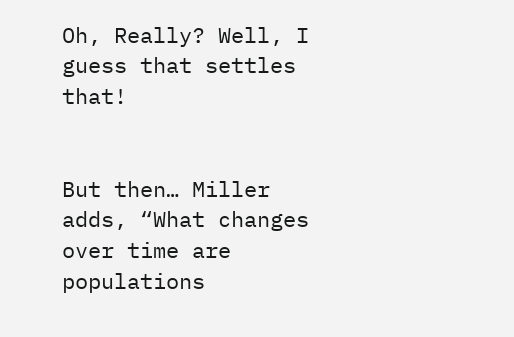Oh, Really? Well, I guess that settles that!


But then… Miller adds, “What changes over time are populations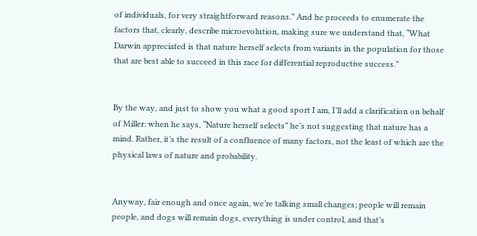of individuals, for very straightforward reasons.” And he proceeds to enumerate the factors that, clearly, describe microevolution, making sure we understand that, “What Darwin appreciated is that nature herself selects from variants in the population for those that are best able to succeed in this race for differential reproductive success.”


By the way, and just to show you what a good sport I am, I’ll add a clarification on behalf of Miller: when he says, “Nature herself selects” he’s not suggesting that nature has a mind. Rather, it’s the result of a confluence of many factors, not the least of which are the physical laws of nature and probability.


Anyway, fair enough and once again, we’re talking small changes; people will remain people, and dogs will remain dogs, everything is under control, and that’s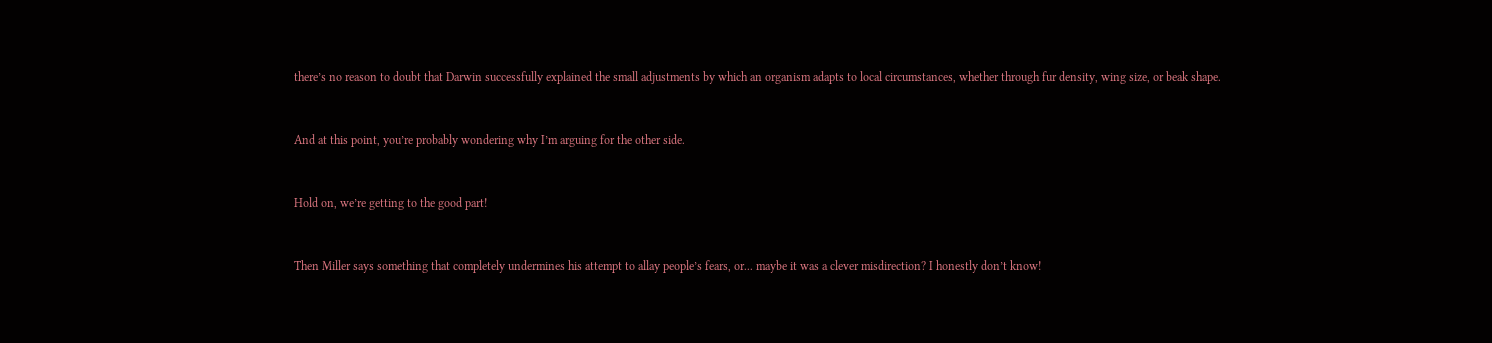there’s no reason to doubt that Darwin successfully explained the small adjustments by which an organism adapts to local circumstances, whether through fur density, wing size, or beak shape.


And at this point, you’re probably wondering why I’m arguing for the other side.


Hold on, we’re getting to the good part!


Then Miller says something that completely undermines his attempt to allay people’s fears, or... maybe it was a clever misdirection? I honestly don’t know!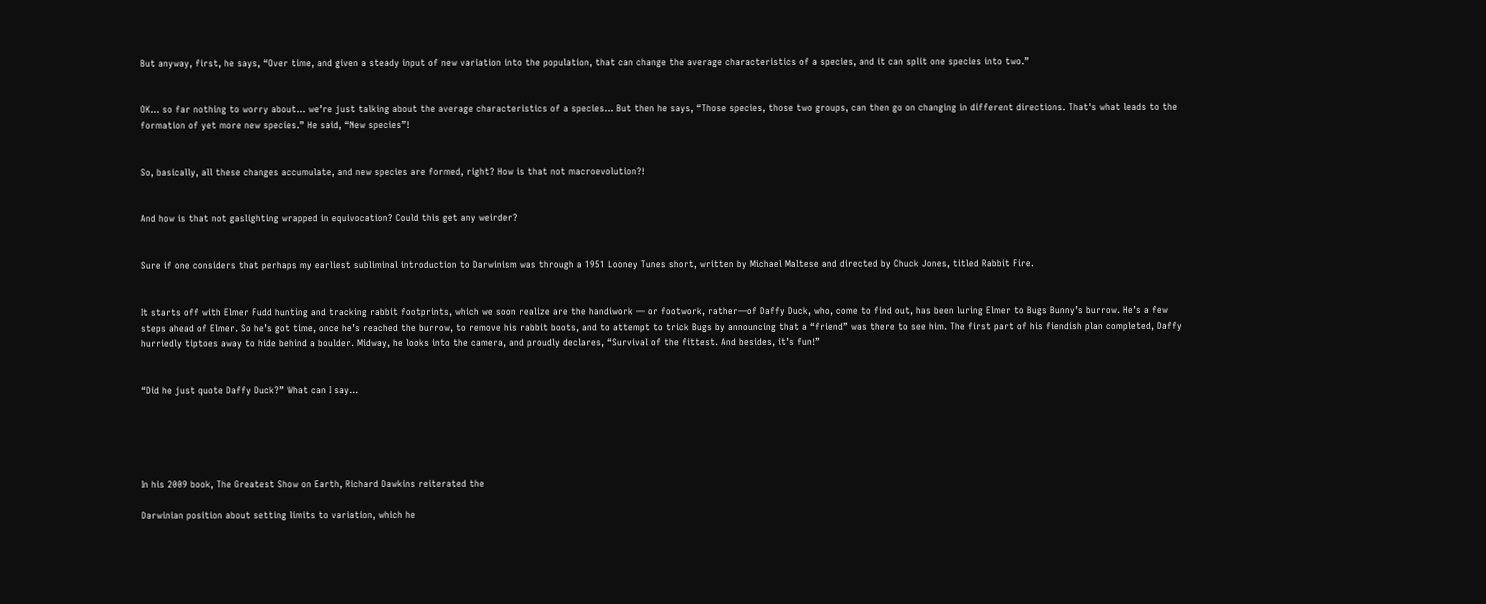But anyway, first, he says, “Over time, and given a steady input of new variation into the population, that can change the average characteristics of a species, and it can split one species into two.”


OK… so far nothing to worry about… we’re just talking about the average characteristics of a species… But then he says, “Those species, those two groups, can then go on changing in different directions. That's what leads to the formation of yet more new species.” He said, “New species”!


So, basically, all these changes accumulate, and new species are formed, right? How is that not macroevolution?!


And how is that not gaslighting wrapped in equivocation? Could this get any weirder?


Sure if one considers that perhaps my earliest subliminal introduction to Darwinism was through a 1951 Looney Tunes short, written by Michael Maltese and directed by Chuck Jones, titled Rabbit Fire.


It starts off with Elmer Fudd hunting and tracking rabbit footprints, which we soon realize are the handiwork — or footwork, rather—of Daffy Duck, who, come to find out, has been luring Elmer to Bugs Bunny’s burrow. He’s a few steps ahead of Elmer. So he’s got time, once he’s reached the burrow, to remove his rabbit boots, and to attempt to trick Bugs by announcing that a “friend” was there to see him. The first part of his fiendish plan completed, Daffy hurriedly tiptoes away to hide behind a boulder. Midway, he looks into the camera, and proudly declares, “Survival of the fittest. And besides, it’s fun!”


“Did he just quote Daffy Duck?” What can I say…





In his 2009 book, The Greatest Show on Earth, Richard Dawkins reiterated the

Darwinian position about setting limits to variation, which he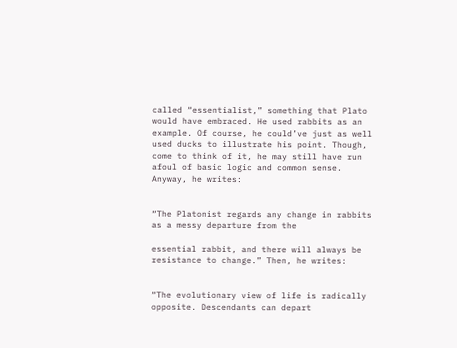called “essentialist,” something that Plato would have embraced. He used rabbits as an example. Of course, he could’ve just as well used ducks to illustrate his point. Though, come to think of it, he may still have run afoul of basic logic and common sense. Anyway, he writes:


“The Platonist regards any change in rabbits as a messy departure from the

essential rabbit, and there will always be resistance to change.” Then, he writes:


“The evolutionary view of life is radically opposite. Descendants can depart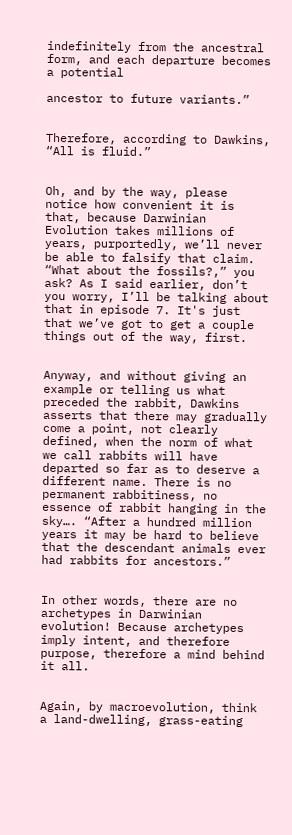indefinitely from the ancestral form, and each departure becomes a potential

ancestor to future variants.”


Therefore, according to Dawkins, “All is fluid.”


Oh, and by the way, please notice how convenient it is that, because Darwinian Evolution takes millions of years, purportedly, we’ll never be able to falsify that claim. “What about the fossils?,” you ask? As I said earlier, don’t you worry, I’ll be talking about that in episode 7. It's just that we’ve got to get a couple things out of the way, first.


Anyway, and without giving an example or telling us what preceded the rabbit, Dawkins asserts that there may gradually come a point, not clearly defined, when the norm of what we call rabbits will have departed so far as to deserve a different name. There is no permanent rabbitiness, no essence of rabbit hanging in the sky…. “After a hundred million years it may be hard to believe that the descendant animals ever had rabbits for ancestors.”


In other words, there are no archetypes in Darwinian evolution! Because archetypes imply intent, and therefore purpose, therefore a mind behind it all.


Again, by macroevolution, think a land-dwelling, grass-eating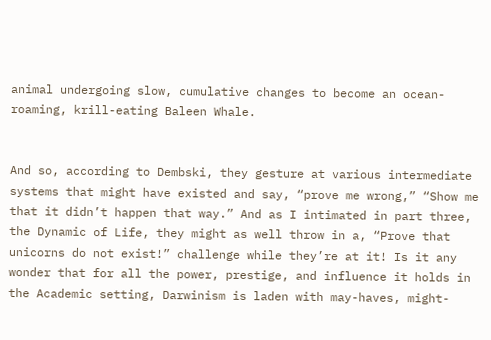animal undergoing slow, cumulative changes to become an ocean-roaming, krill-eating Baleen Whale.


And so, according to Dembski, they gesture at various intermediate systems that might have existed and say, “prove me wrong,” “Show me that it didn’t happen that way.” And as I intimated in part three, the Dynamic of Life, they might as well throw in a, “Prove that unicorns do not exist!” challenge while they’re at it! Is it any wonder that for all the power, prestige, and influence it holds in the Academic setting, Darwinism is laden with may-haves, might-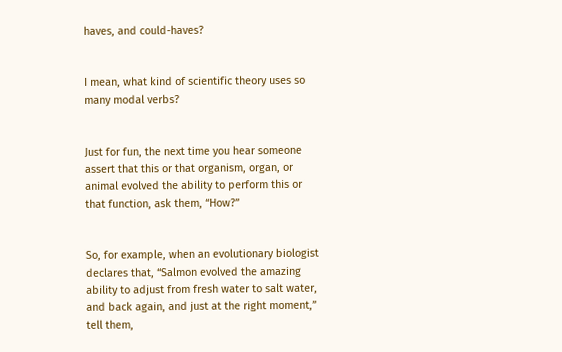haves, and could-haves?


I mean, what kind of scientific theory uses so many modal verbs?


Just for fun, the next time you hear someone assert that this or that organism, organ, or animal evolved the ability to perform this or that function, ask them, “How?”


So, for example, when an evolutionary biologist declares that, “Salmon evolved the amazing ability to adjust from fresh water to salt water, and back again, and just at the right moment,” tell them,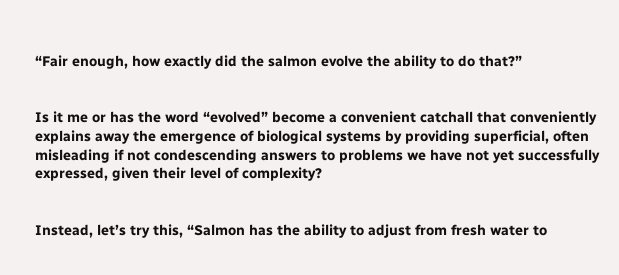“Fair enough, how exactly did the salmon evolve the ability to do that?”


Is it me or has the word “evolved” become a convenient catchall that conveniently explains away the emergence of biological systems by providing superficial, often misleading if not condescending answers to problems we have not yet successfully expressed, given their level of complexity?


Instead, let’s try this, “Salmon has the ability to adjust from fresh water to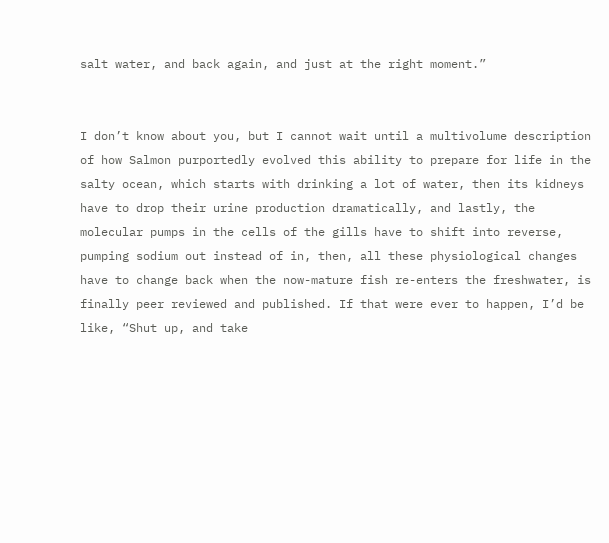salt water, and back again, and just at the right moment.”


I don’t know about you, but I cannot wait until a multivolume description of how Salmon purportedly evolved this ability to prepare for life in the salty ocean, which starts with drinking a lot of water, then its kidneys have to drop their urine production dramatically, and lastly, the molecular pumps in the cells of the gills have to shift into reverse, pumping sodium out instead of in, then, all these physiological changes have to change back when the now-mature fish re-enters the freshwater, is finally peer reviewed and published. If that were ever to happen, I’d be like, “Shut up, and take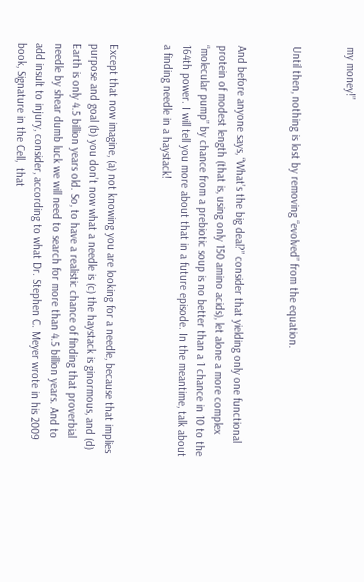my money!”


Until then, nothing is lost by removing “evolved” from the equation.


And before anyone says, “What’s the big deal?” consider that yielding only one functional protein of modest length (that is, using only 150 amino acids), let alone a more complex “molecular pump” by chance from a prebiotic soup is no better than a 1 chance in 10 to the 164th power. I will tell you more about that in a future episode. In the meantime, talk about a finding needle in a haystack!


Except that now imagine, (a) not knowing you are looking for a needle, because that implies purpose and goal (b) you don’t now what a needle is (c) the haystack is ginormous, and (d) Earth is only 4.5 billion years old. So, to have a realistic chance of finding that proverbial needle by shear dumb luck we will need to search for more than 4.5 billion years. And to add insult to injury, consider, according to what Dr. Stephen C. Meyer wrote in his 2009 book, Signature in the Cell,  that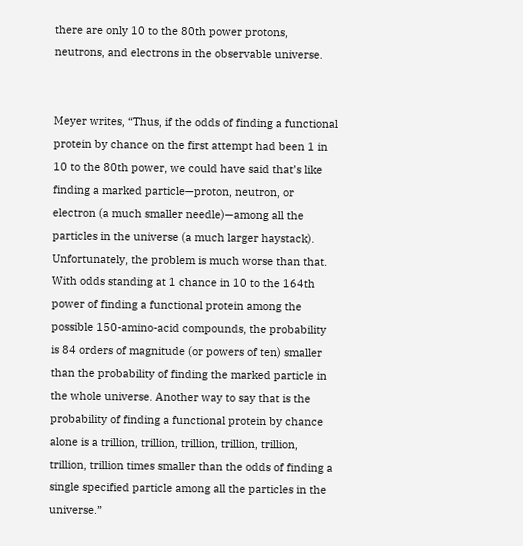there are only 10 to the 80th power protons, neutrons, and electrons in the observable universe.


Meyer writes, “Thus, if the odds of finding a functional protein by chance on the first attempt had been 1 in 10 to the 80th power, we could have said that’s like finding a marked particle—proton, neutron, or electron (a much smaller needle)—among all the particles in the universe (a much larger haystack). Unfortunately, the problem is much worse than that. With odds standing at 1 chance in 10 to the 164th power of finding a functional protein among the possible 150-amino-acid compounds, the probability is 84 orders of magnitude (or powers of ten) smaller than the probability of finding the marked particle in the whole universe. Another way to say that is the probability of finding a functional protein by chance alone is a trillion, trillion, trillion, trillion, trillion, trillion, trillion times smaller than the odds of finding a single specified particle among all the particles in the universe.”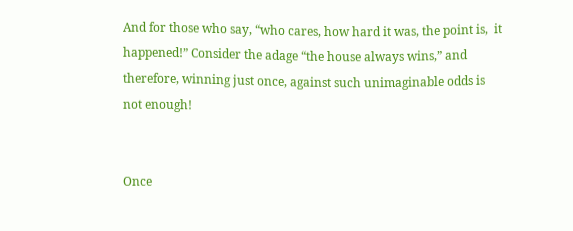And for those who say, “who cares, how hard it was, the point is,  it happened!” Consider the adage “the house always wins,” and therefore, winning just once, against such unimaginable odds is not enough!


Once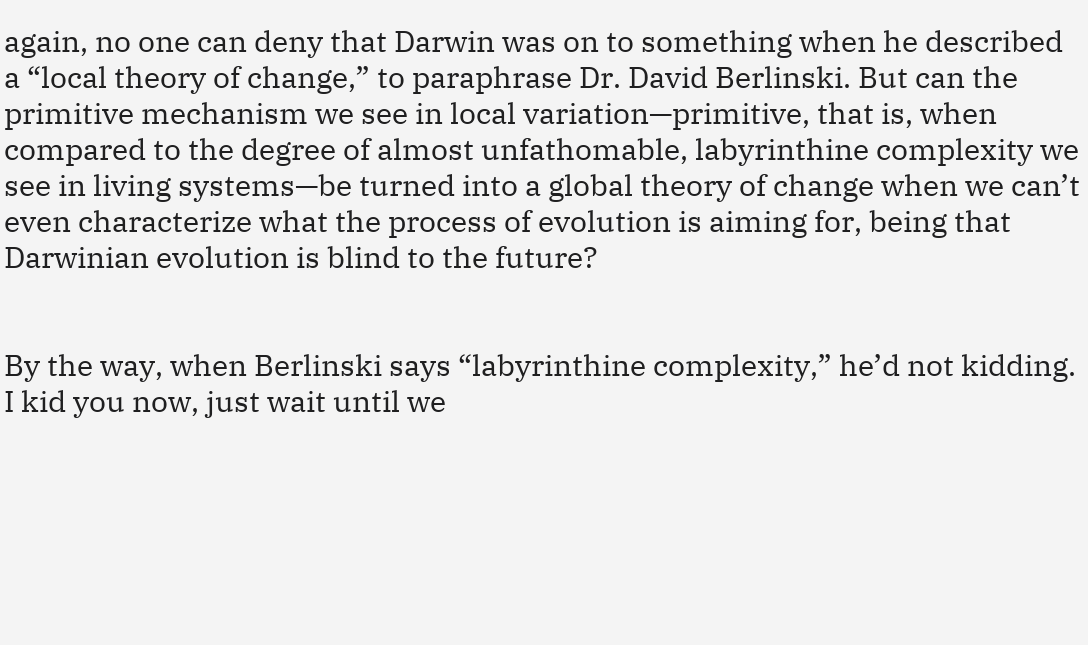again, no one can deny that Darwin was on to something when he described a “local theory of change,” to paraphrase Dr. David Berlinski. But can the primitive mechanism we see in local variation—primitive, that is, when compared to the degree of almost unfathomable, labyrinthine complexity we see in living systems—be turned into a global theory of change when we can’t even characterize what the process of evolution is aiming for, being that Darwinian evolution is blind to the future?


By the way, when Berlinski says “labyrinthine complexity,” he’d not kidding. I kid you now, just wait until we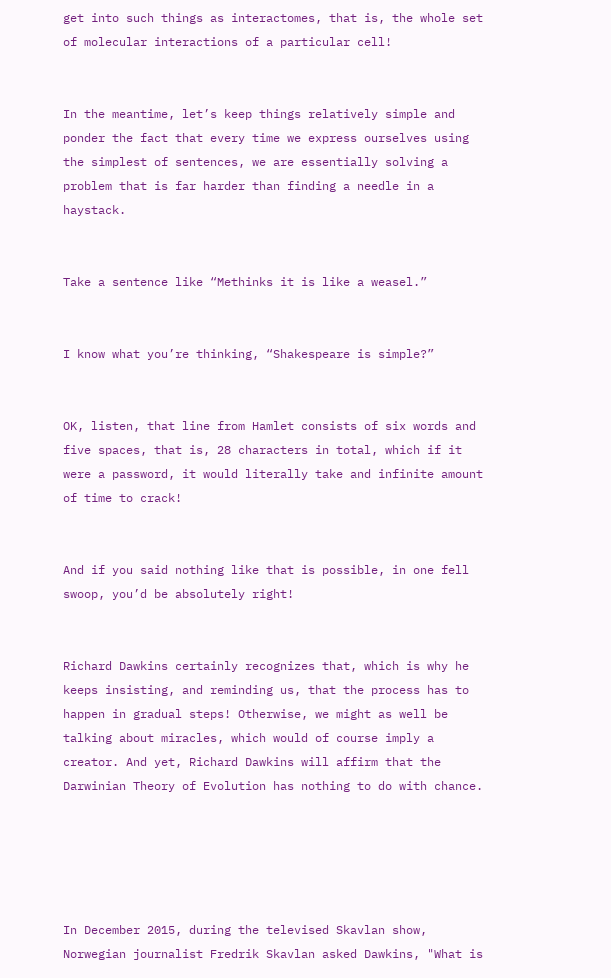get into such things as interactomes, that is, the whole set of molecular interactions of a particular cell!


In the meantime, let’s keep things relatively simple and ponder the fact that every time we express ourselves using the simplest of sentences, we are essentially solving a problem that is far harder than finding a needle in a haystack.


Take a sentence like “Methinks it is like a weasel.”


I know what you’re thinking, “Shakespeare is simple?”


OK, listen, that line from Hamlet consists of six words and five spaces, that is, 28 characters in total, which if it were a password, it would literally take and infinite amount of time to crack!


And if you said nothing like that is possible, in one fell swoop, you’d be absolutely right!


Richard Dawkins certainly recognizes that, which is why he keeps insisting, and reminding us, that the process has to happen in gradual steps! Otherwise, we might as well be talking about miracles, which would of course imply a creator. And yet, Richard Dawkins will affirm that the Darwinian Theory of Evolution has nothing to do with chance.





In December 2015, during the televised Skavlan show, Norwegian journalist Fredrik Skavlan asked Dawkins, "What is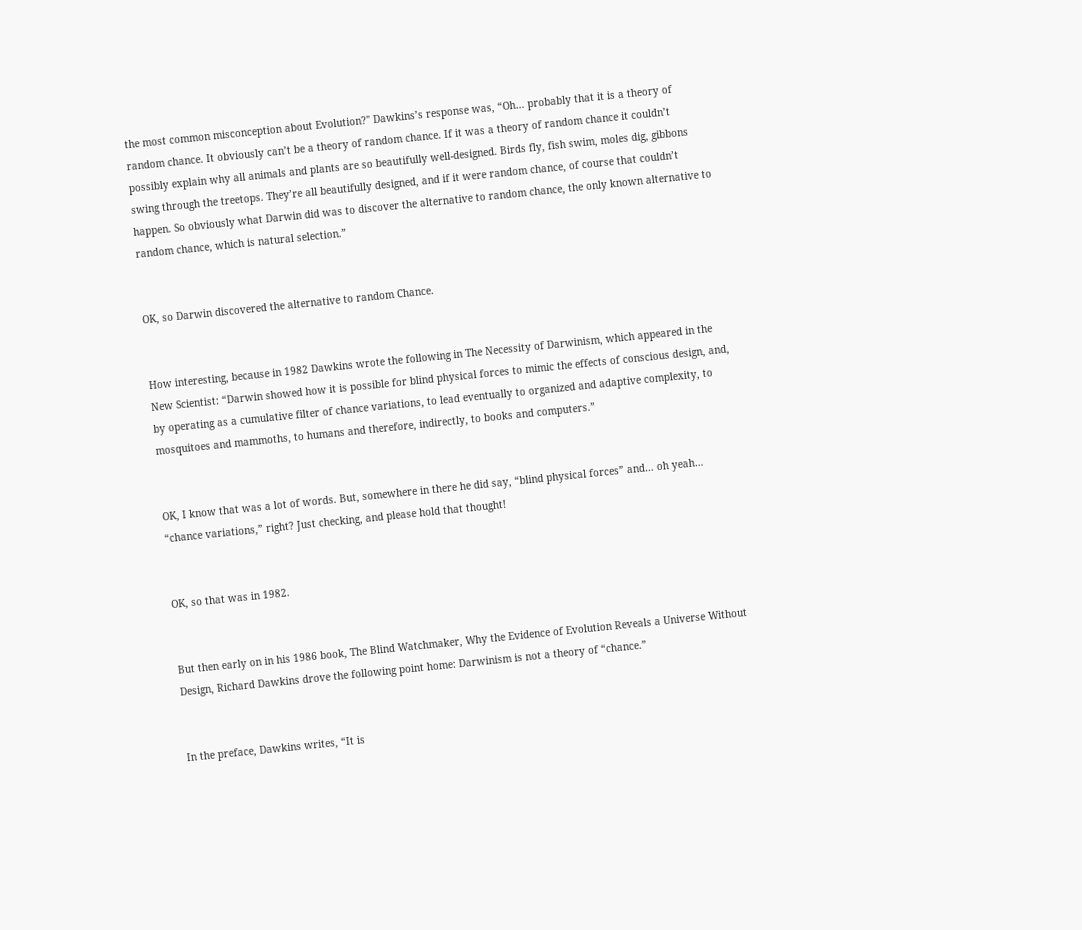the most common misconception about Evolution?" Dawkins’s response was, “Oh… probably that it is a theory of random chance. It obviously can’t be a theory of random chance. If it was a theory of random chance it couldn’t possibly explain why all animals and plants are so beautifully well-designed. Birds fly, fish swim, moles dig, gibbons swing through the treetops. They’re all beautifully designed, and if it were random chance, of course that couldn’t happen. So obviously what Darwin did was to discover the alternative to random chance, the only known alternative to random chance, which is natural selection.”


OK, so Darwin discovered the alternative to random Chance.


How interesting, because in 1982 Dawkins wrote the following in The Necessity of Darwinism, which appeared in the New Scientist: “Darwin showed how it is possible for blind physical forces to mimic the effects of conscious design, and, by operating as a cumulative filter of chance variations, to lead eventually to organized and adaptive complexity, to mosquitoes and mammoths, to humans and therefore, indirectly, to books and computers.”


OK, I know that was a lot of words. But, somewhere in there he did say, “blind physical forces” and… oh yeah… “chance variations,” right? Just checking, and please hold that thought!


OK, so that was in 1982.


But then early on in his 1986 book, The Blind Watchmaker, Why the Evidence of Evolution Reveals a Universe Without Design, Richard Dawkins drove the following point home: Darwinism is not a theory of “chance.”


In the preface, Dawkins writes, “It is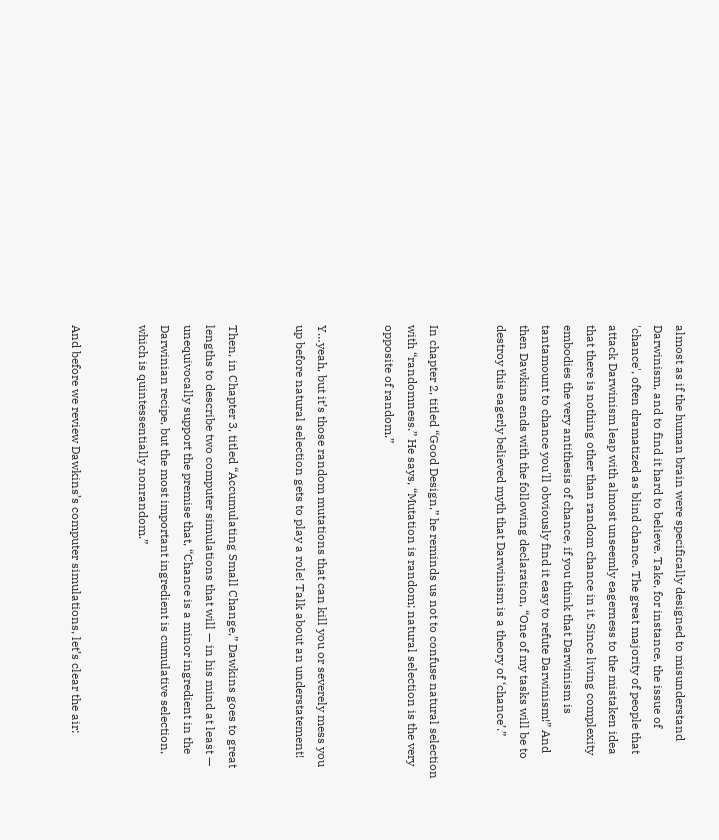almost as if the human brain were specifically designed to misunderstand Darwinism, and to find it hard to believe. Take, for instance, the issue of 'chance', often dramatized as blind chance. The great majority of people that attack Darwinism leap with almost unseemly eagerness to the mistaken idea that there is nothing other than random chance in it. Since living complexity embodies the very antithesis of chance, if you think that Darwinism is tantamount to chance you'll obviously find it easy to refute Darwinism!” And then Dawkins ends with the following declaration, “One of my tasks will be to destroy this eagerly believed myth that Darwinism is a theory of ‘chance’.”


In chapter 2, titled “Good Design,” he reminds us not to confuse natural selection with “randomness.” He says, “Mutation is random; natural selection is the very opposite of random.”


Y…yeah, but it’s those random mutations that can kill you or severely mess you up before natural selection gets to play a role! Talk about an understatement!


Then, in Chapter 3, titled “Accumulating Small Change,” Dawkins goes to great lengths to describe two computer simulations that will — in his mind at least — unequivocally support the premise that, “Chance is a minor ingredient in the Darwinian recipe, but the most important ingredient is cumulative selection, which is quintessentially nonrandom.”


And before we review Dawkins’s computer simulations, let’s clear the air: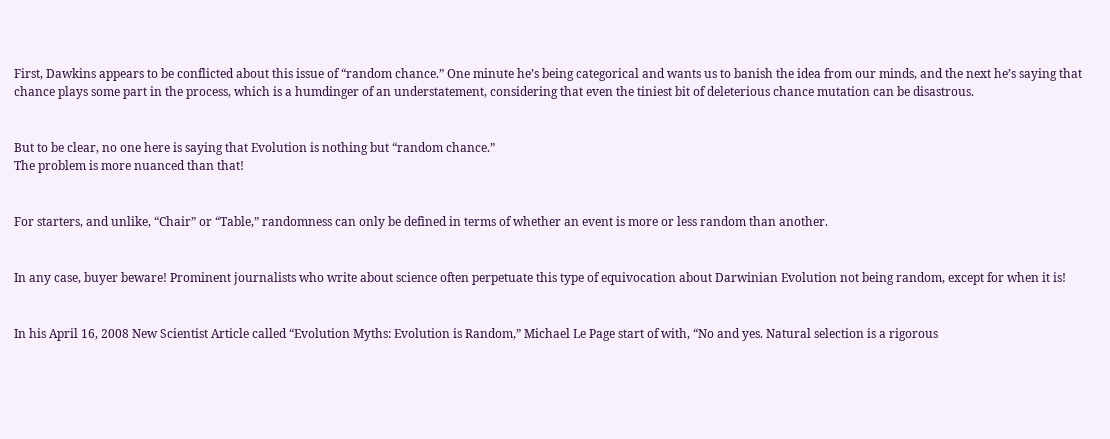First, Dawkins appears to be conflicted about this issue of “random chance.” One minute he’s being categorical and wants us to banish the idea from our minds, and the next he’s saying that chance plays some part in the process, which is a humdinger of an understatement, considering that even the tiniest bit of deleterious chance mutation can be disastrous.


But to be clear, no one here is saying that Evolution is nothing but “random chance.”
The problem is more nuanced than that!


For starters, and unlike, “Chair” or “Table,” randomness can only be defined in terms of whether an event is more or less random than another.


In any case, buyer beware! Prominent journalists who write about science often perpetuate this type of equivocation about Darwinian Evolution not being random, except for when it is!


In his April 16, 2008 New Scientist Article called “Evolution Myths: Evolution is Random,” Michael Le Page start of with, “No and yes. Natural selection is a rigorous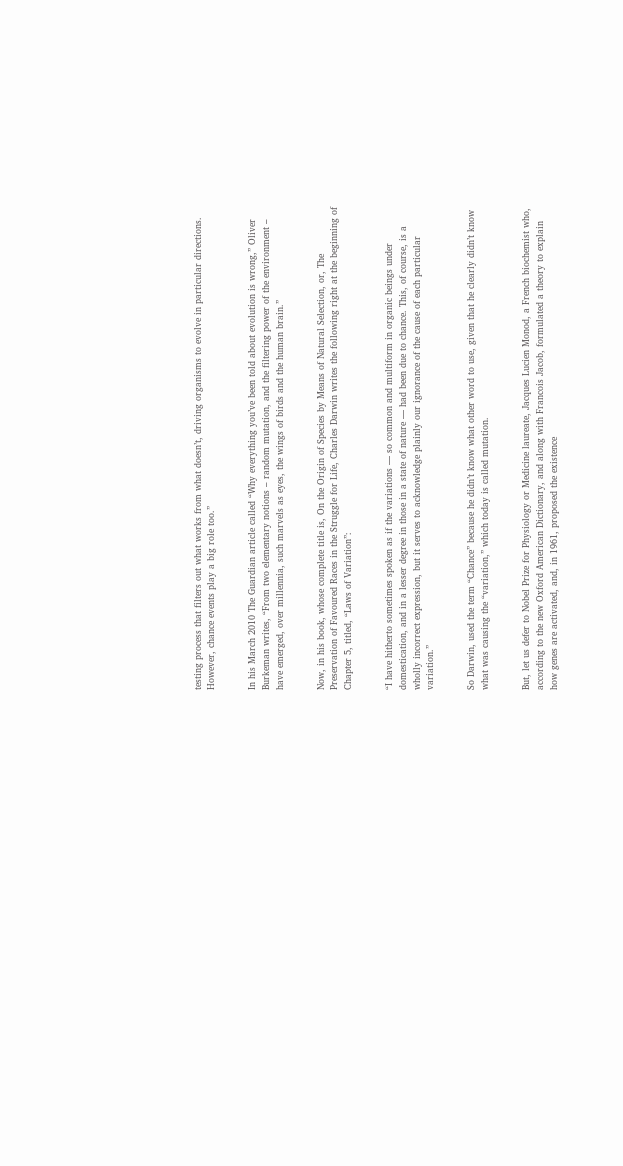testing process that filters out what works from what doesn’t, driving organisms to evolve in particular directions. However, chance events play a big role too.”


In his March 2010 The Guardian article called “Why everything you’ve been told about evolution is wrong,” Oliver Burkeman writes, “From two elementary notions – random mutation, and the filtering power of the environment – have emerged, over millennia, such marvels as eyes, the wings of birds and the human brain.”


Now, in his book, whose complete title is, On the Origin of Species by Means of Natural Selection, or, The Preservation of Favoured Races in the Struggle for Life, Charles Darwin writes the following right at the beginning of Chapter 5, titled, “Laws of Variation”:


“I have hitherto sometimes spoken as if the variations — so common and multiform in organic beings under domestication, and in a lesser degree in those in a state of nature — had been due to chance. This, of course, is a wholly incorrect expression, but it serves to acknowledge plainly our ignorance of the cause of each particular variation.”


So Darwin, used the term “Chance” because he didn’t know what other word to use, given that he clearly didn’t know what was causing the “variation,” which today is called mutation.


But, let us defer to Nobel Prize for Physiology or Medicine laureate, Jacques Lucien Monod, a French biochemist who, according to the new Oxford American Dictionary, and along with Francois Jacob, formulated a theory to explain how genes are activated, and, in 1961, proposed the existence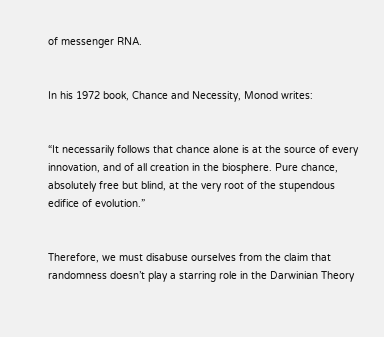of messenger RNA.


In his 1972 book, Chance and Necessity, Monod writes:


“It necessarily follows that chance alone is at the source of every innovation, and of all creation in the biosphere. Pure chance, absolutely free but blind, at the very root of the stupendous edifice of evolution.”


Therefore, we must disabuse ourselves from the claim that randomness doesn’t play a starring role in the Darwinian Theory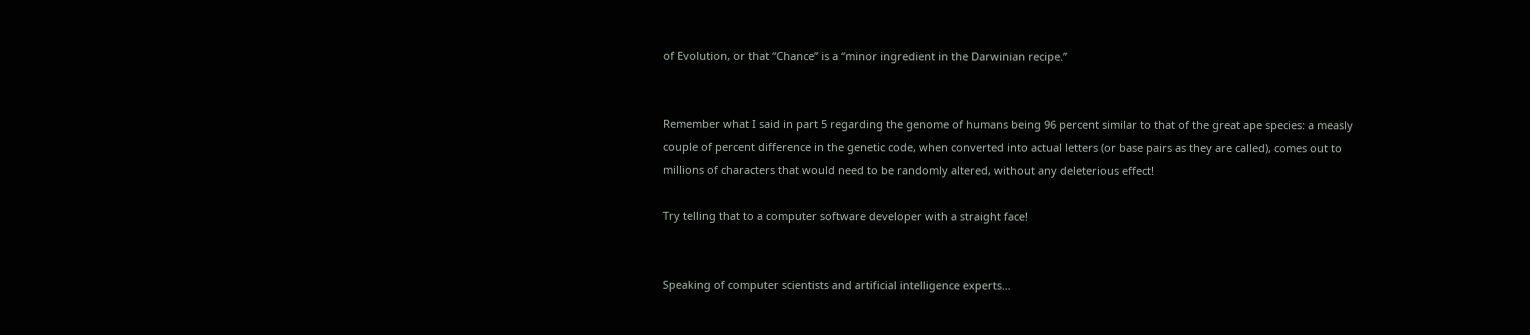of Evolution, or that “Chance” is a “minor ingredient in the Darwinian recipe.”


Remember what I said in part 5 regarding the genome of humans being 96 percent similar to that of the great ape species: a measly couple of percent difference in the genetic code, when converted into actual letters (or base pairs as they are called), comes out to millions of characters that would need to be randomly altered, without any deleterious effect!

Try telling that to a computer software developer with a straight face!


Speaking of computer scientists and artificial intelligence experts…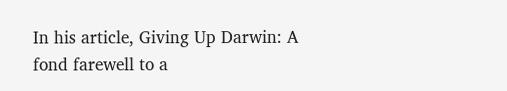In his article, Giving Up Darwin: A fond farewell to a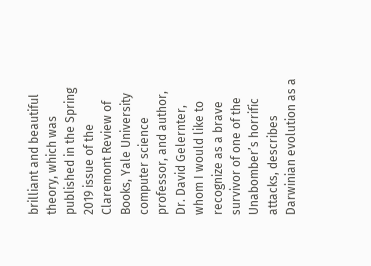brilliant and beautiful theory, which was published in the Spring 2019 issue of the Claremont Review of Books, Yale University computer science professor, and author, Dr. David Gelernter, whom I would like to recognize as a brave survivor of one of the Unabomber’s horrific attacks, describes Darwinian evolution as a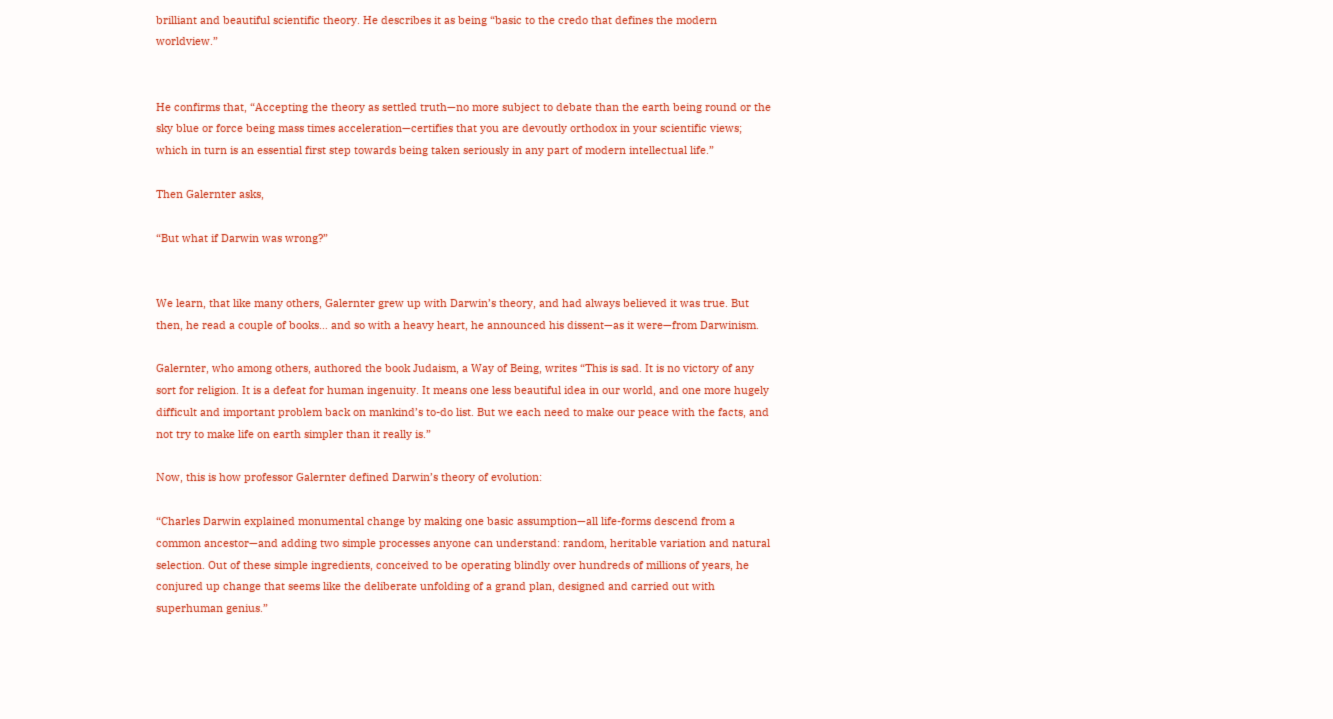brilliant and beautiful scientific theory. He describes it as being “basic to the credo that defines the modern worldview.”


He confirms that, “Accepting the theory as settled truth—no more subject to debate than the earth being round or the sky blue or force being mass times acceleration—certifies that you are devoutly orthodox in your scientific views; which in turn is an essential first step towards being taken seriously in any part of modern intellectual life.”

Then Galernter asks,

“But what if Darwin was wrong?”


We learn, that like many others, Galernter grew up with Darwin’s theory, and had always believed it was true. But then, he read a couple of books… and so with a heavy heart, he announced his dissent—as it were—from Darwinism.

Galernter, who among others, authored the book Judaism, a Way of Being, writes “This is sad. It is no victory of any sort for religion. It is a defeat for human ingenuity. It means one less beautiful idea in our world, and one more hugely difficult and important problem back on mankind’s to-do list. But we each need to make our peace with the facts, and not try to make life on earth simpler than it really is.”

Now, this is how professor Galernter defined Darwin’s theory of evolution:

“Charles Darwin explained monumental change by making one basic assumption—all life-forms descend from a common ancestor—and adding two simple processes anyone can understand: random, heritable variation and natural selection. Out of these simple ingredients, conceived to be operating blindly over hundreds of millions of years, he conjured up change that seems like the deliberate unfolding of a grand plan, designed and carried out with superhuman genius.”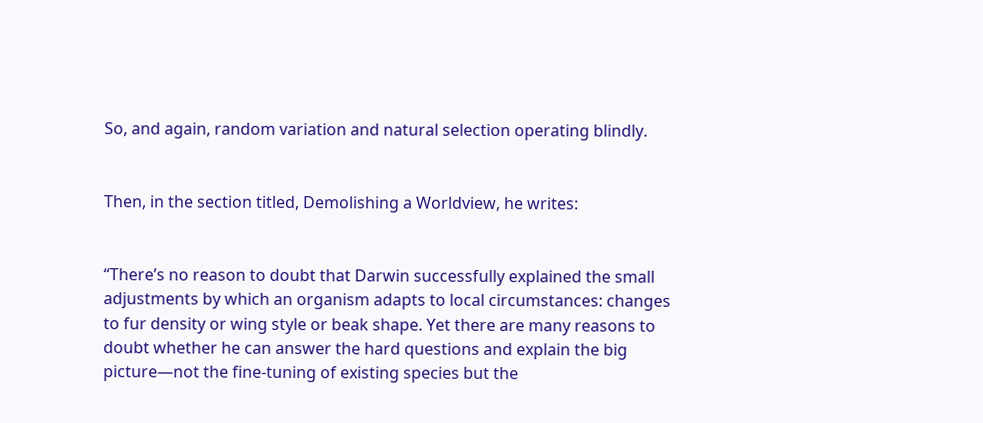So, and again, random variation and natural selection operating blindly.


Then, in the section titled, Demolishing a Worldview, he writes:


“There’s no reason to doubt that Darwin successfully explained the small adjustments by which an organism adapts to local circumstances: changes to fur density or wing style or beak shape. Yet there are many reasons to doubt whether he can answer the hard questions and explain the big picture—not the fine-tuning of existing species but the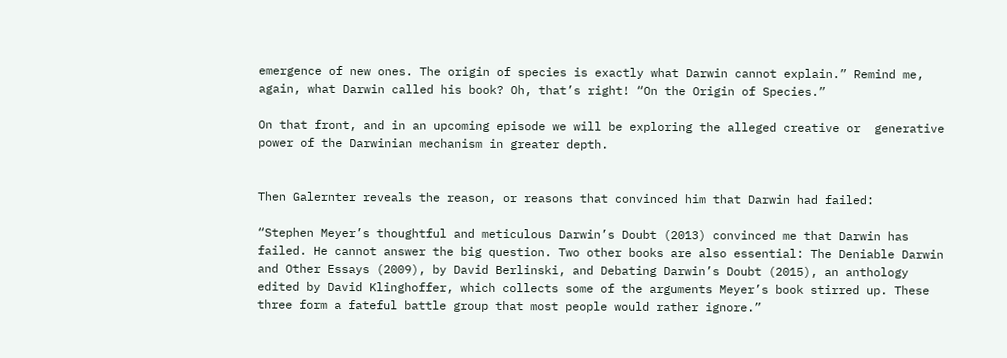emergence of new ones. The origin of species is exactly what Darwin cannot explain.” Remind me, again, what Darwin called his book? Oh, that’s right! “On the Origin of Species.”

On that front, and in an upcoming episode we will be exploring the alleged creative or  generative power of the Darwinian mechanism in greater depth.


Then Galernter reveals the reason, or reasons that convinced him that Darwin had failed:

“Stephen Meyer’s thoughtful and meticulous Darwin’s Doubt (2013) convinced me that Darwin has failed. He cannot answer the big question. Two other books are also essential: The Deniable Darwin and Other Essays (2009), by David Berlinski, and Debating Darwin’s Doubt (2015), an anthology edited by David Klinghoffer, which collects some of the arguments Meyer’s book stirred up. These three form a fateful battle group that most people would rather ignore.”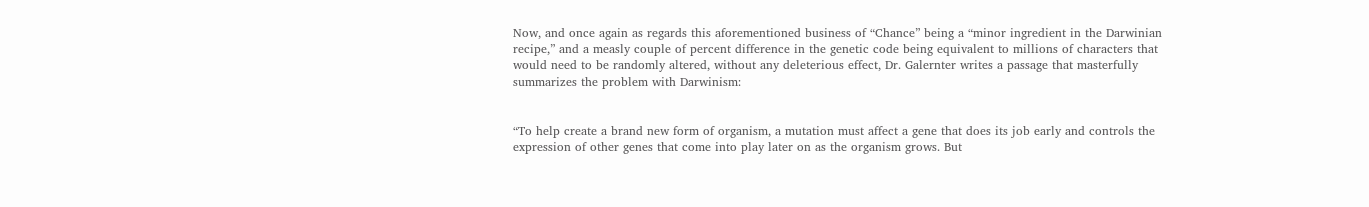Now, and once again as regards this aforementioned business of “Chance” being a “minor ingredient in the Darwinian recipe,” and a measly couple of percent difference in the genetic code being equivalent to millions of characters that would need to be randomly altered, without any deleterious effect, Dr. Galernter writes a passage that masterfully summarizes the problem with Darwinism:


“To help create a brand new form of organism, a mutation must affect a gene that does its job early and controls the expression of other genes that come into play later on as the organism grows. But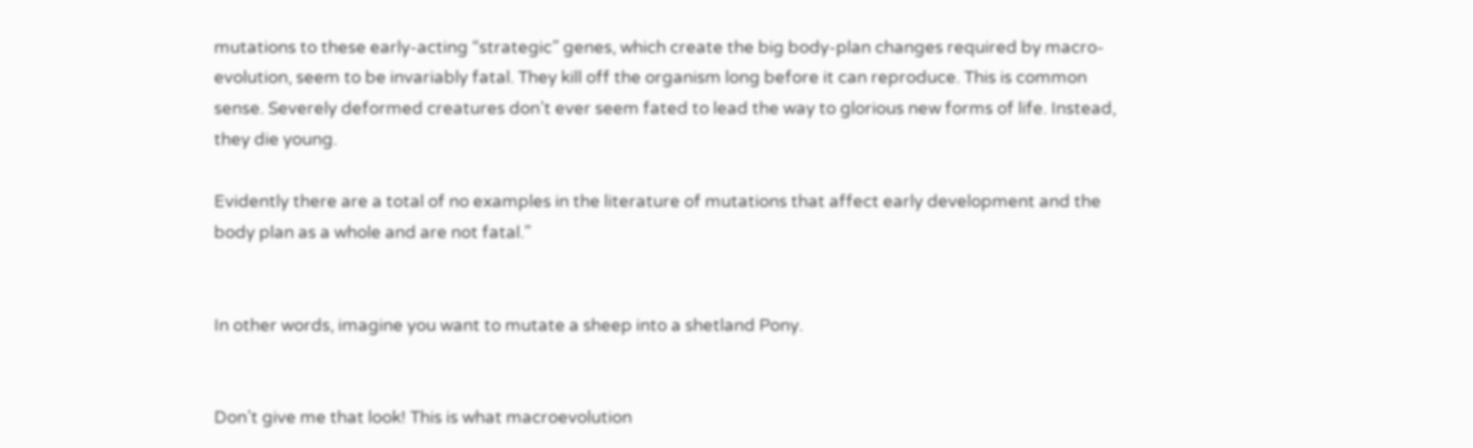mutations to these early-acting “strategic” genes, which create the big body-plan changes required by macro-evolution, seem to be invariably fatal. They kill off the organism long before it can reproduce. This is common sense. Severely deformed creatures don’t ever seem fated to lead the way to glorious new forms of life. Instead, they die young.

Evidently there are a total of no examples in the literature of mutations that affect early development and the body plan as a whole and are not fatal.”


In other words, imagine you want to mutate a sheep into a shetland Pony.


Don’t give me that look! This is what macroevolution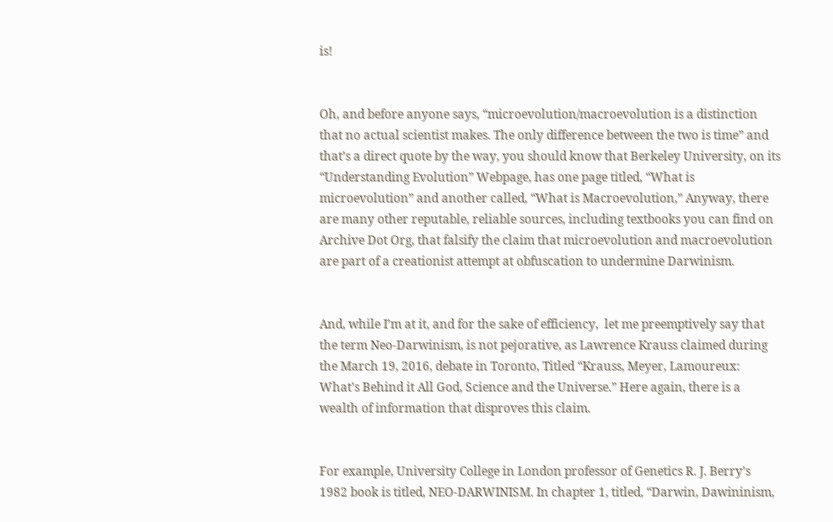is!


Oh, and before anyone says, “microevolution/macroevolution is a distinction that no actual scientist makes. The only difference between the two is time” and that’s a direct quote by the way, you should know that Berkeley University, on its “Understanding Evolution” Webpage, has one page titled, “What is microevolution” and another called, “What is Macroevolution,” Anyway, there are many other reputable, reliable sources, including textbooks you can find on Archive Dot Org, that falsify the claim that microevolution and macroevolution are part of a creationist attempt at obfuscation to undermine Darwinism.


And, while I’m at it, and for the sake of efficiency,  let me preemptively say that the term Neo-Darwinism, is not pejorative, as Lawrence Krauss claimed during the March 19, 2016, debate in Toronto, Titled “Krauss, Meyer, Lamoureux: What’s Behind it All God, Science and the Universe.” Here again, there is a wealth of information that disproves this claim.


For example, University College in London professor of Genetics R. J. Berry’s 1982 book is titled, NEO-DARWINISM. In chapter 1, titled, “Darwin, Dawininism,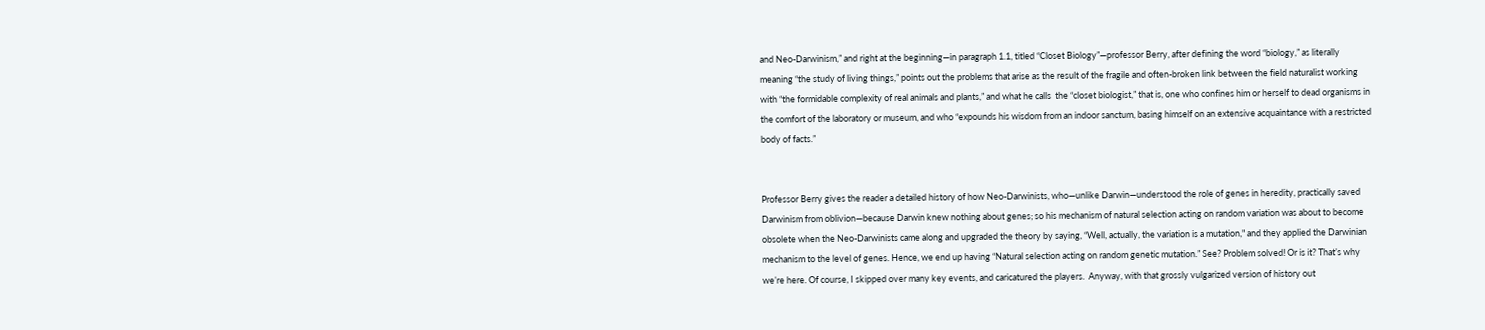and Neo-Darwinism,” and right at the beginning—in paragraph 1.1, titled “Closet Biology”—professor Berry, after defining the word “biology,” as literally meaning “the study of living things,” points out the problems that arise as the result of the fragile and often-broken link between the field naturalist working with “the formidable complexity of real animals and plants,” and what he calls  the “closet biologist,” that is, one who confines him or herself to dead organisms in the comfort of the laboratory or museum, and who “expounds his wisdom from an indoor sanctum, basing himself on an extensive acquaintance with a restricted body of facts.”


Professor Berry gives the reader a detailed history of how Neo-Darwinists, who—unlike Darwin—understood the role of genes in heredity, practically saved Darwinism from oblivion—because Darwin knew nothing about genes; so his mechanism of natural selection acting on random variation was about to become obsolete when the Neo-Darwinists came along and upgraded the theory by saying, “Well, actually, the variation is a mutation," and they applied the Darwinian mechanism to the level of genes. Hence, we end up having “Natural selection acting on random genetic mutation.” See? Problem solved! Or is it? That’s why we’re here. Of course, I skipped over many key events, and caricatured the players.  Anyway, with that grossly vulgarized version of history out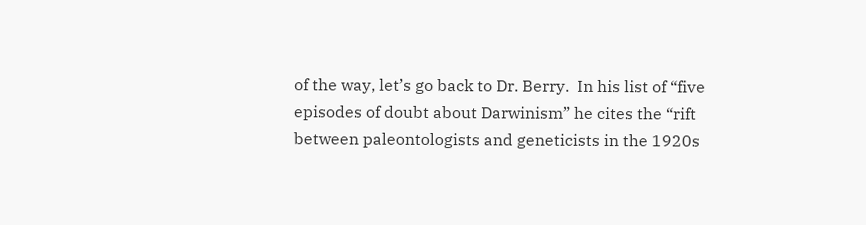of the way, let’s go back to Dr. Berry.  In his list of “five episodes of doubt about Darwinism” he cites the “rift between paleontologists and geneticists in the 1920s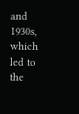and 1930s, which led to the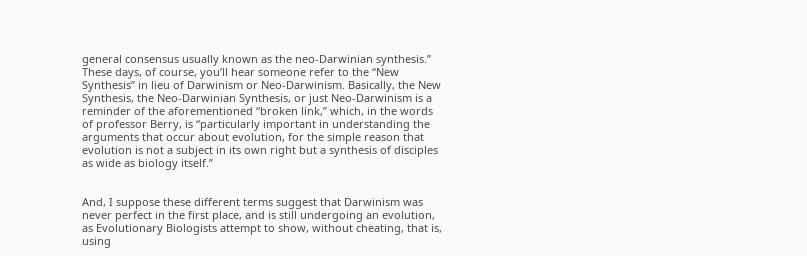general consensus usually known as the neo-Darwinian synthesis.”  These days, of course, you’ll hear someone refer to the “New Synthesis” in lieu of Darwinism or Neo-Darwinism. Basically, the New Synthesis, the Neo-Darwinian Synthesis, or just Neo-Darwinism is a reminder of the aforementioned “broken link,” which, in the words of professor Berry, is “particularly important in understanding the arguments that occur about evolution, for the simple reason that evolution is not a subject in its own right but a synthesis of disciples as wide as biology itself.”


And, I suppose these different terms suggest that Darwinism was never perfect in the first place, and is still undergoing an evolution, as Evolutionary Biologists attempt to show, without cheating, that is, using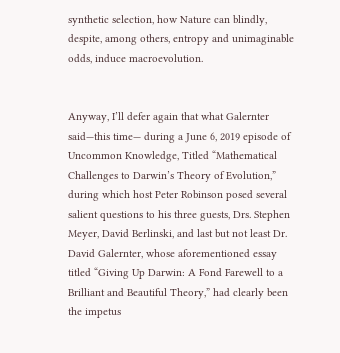synthetic selection, how Nature can blindly, despite, among others, entropy and unimaginable odds, induce macroevolution.


Anyway, I’ll defer again that what Galernter said—this time— during a June 6, 2019 episode of Uncommon Knowledge, Titled “Mathematical Challenges to Darwin’s Theory of Evolution,”  during which host Peter Robinson posed several salient questions to his three guests, Drs. Stephen Meyer, David Berlinski, and last but not least Dr. David Galernter, whose aforementioned essay titled “Giving Up Darwin: A Fond Farewell to a Brilliant and Beautiful Theory,” had clearly been the impetus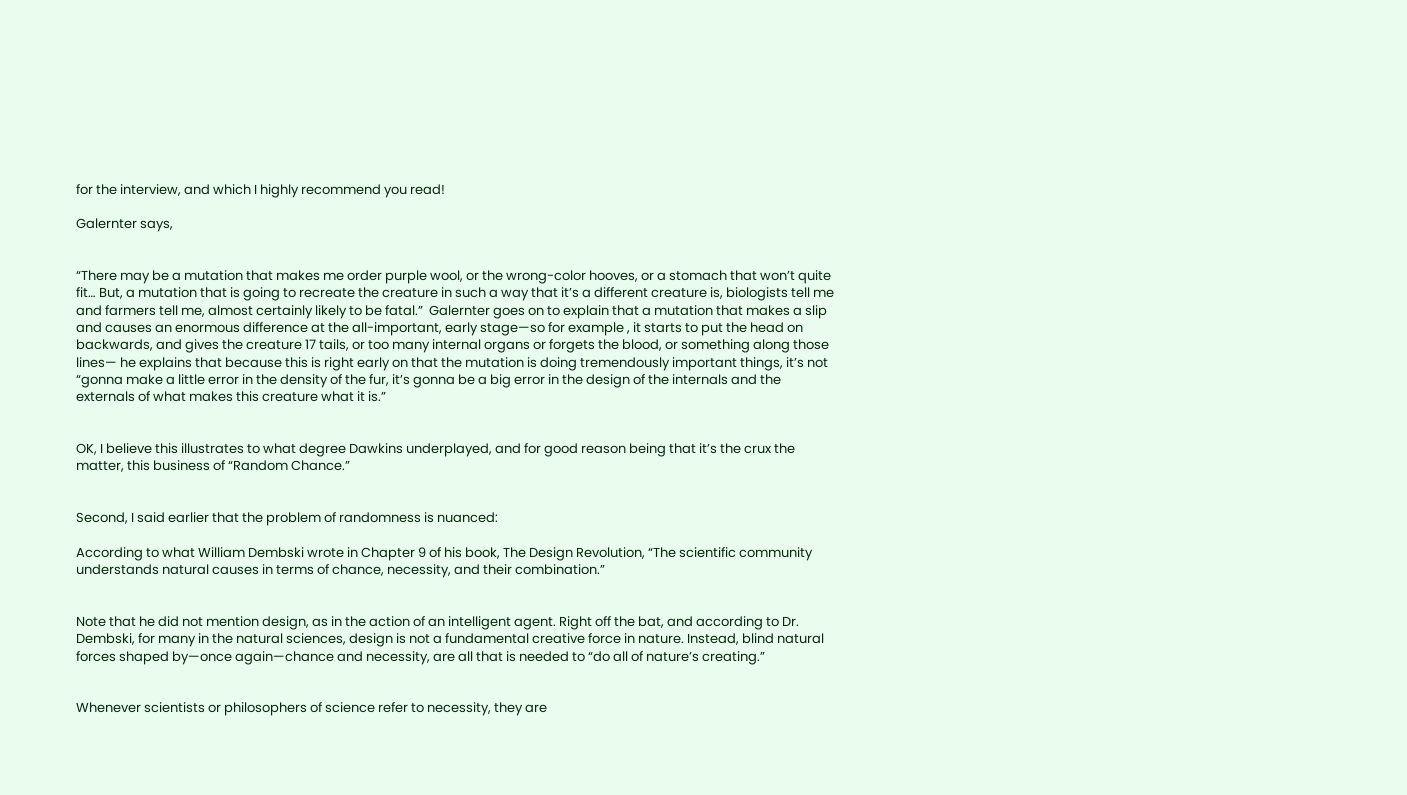for the interview, and which I highly recommend you read!

Galernter says,


“There may be a mutation that makes me order purple wool, or the wrong-color hooves, or a stomach that won’t quite fit… But, a mutation that is going to recreate the creature in such a way that it’s a different creature is, biologists tell me and farmers tell me, almost certainly likely to be fatal.”  Galernter goes on to explain that a mutation that makes a slip and causes an enormous difference at the all-important, early stage—so for example , it starts to put the head on backwards, and gives the creature 17 tails, or too many internal organs or forgets the blood, or something along those lines— he explains that because this is right early on that the mutation is doing tremendously important things, it’s not “gonna make a little error in the density of the fur, it’s gonna be a big error in the design of the internals and the externals of what makes this creature what it is.”


OK, I believe this illustrates to what degree Dawkins underplayed, and for good reason being that it’s the crux the matter, this business of “Random Chance.”


Second, I said earlier that the problem of randomness is nuanced:

According to what William Dembski wrote in Chapter 9 of his book, The Design Revolution, “The scientific community understands natural causes in terms of chance, necessity, and their combination.”


Note that he did not mention design, as in the action of an intelligent agent. Right off the bat, and according to Dr. Dembski, for many in the natural sciences, design is not a fundamental creative force in nature. Instead, blind natural forces shaped by—once again—chance and necessity, are all that is needed to “do all of nature’s creating.”


Whenever scientists or philosophers of science refer to necessity, they are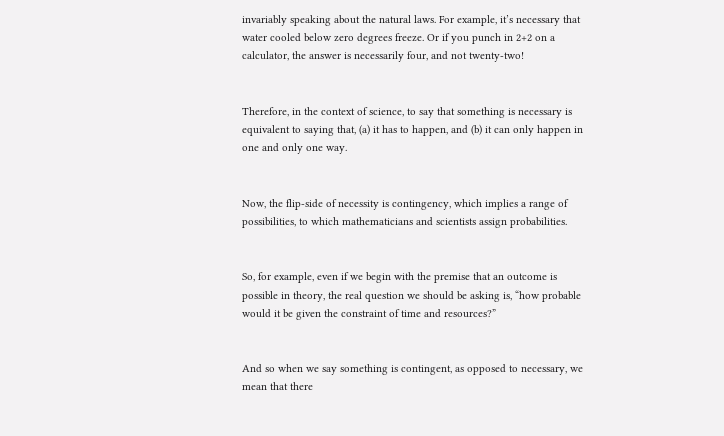invariably speaking about the natural laws. For example, it’s necessary that water cooled below zero degrees freeze. Or if you punch in 2+2 on a calculator, the answer is necessarily four, and not twenty-two!


Therefore, in the context of science, to say that something is necessary is equivalent to saying that, (a) it has to happen, and (b) it can only happen in one and only one way.


Now, the flip-side of necessity is contingency, which implies a range of possibilities, to which mathematicians and scientists assign probabilities.


So, for example, even if we begin with the premise that an outcome is possible in theory, the real question we should be asking is, “how probable would it be given the constraint of time and resources?”


And so when we say something is contingent, as opposed to necessary, we mean that there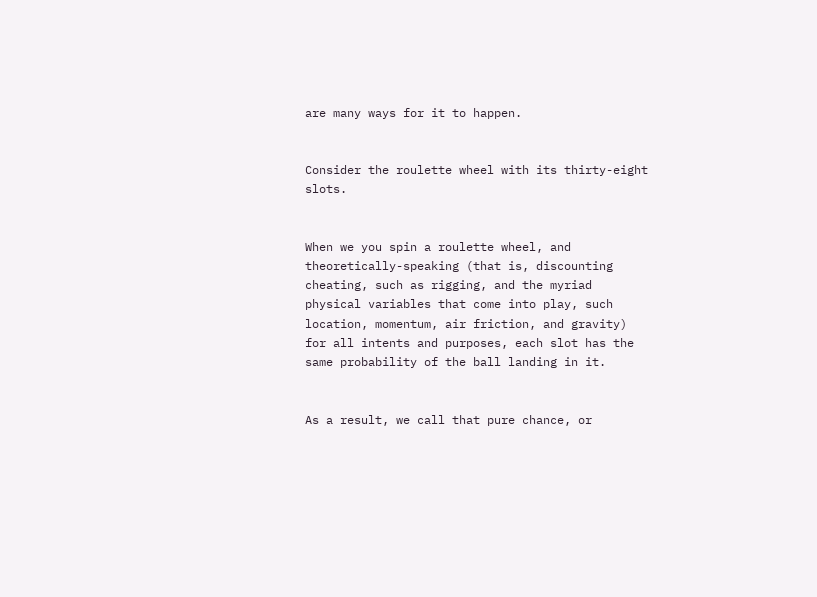are many ways for it to happen.


Consider the roulette wheel with its thirty-eight slots.


When we you spin a roulette wheel, and theoretically-speaking (that is, discounting cheating, such as rigging, and the myriad physical variables that come into play, such location, momentum, air friction, and gravity) for all intents and purposes, each slot has the same probability of the ball landing in it.


As a result, we call that pure chance, or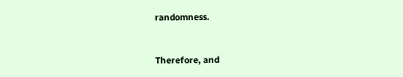randomness.


Therefore, and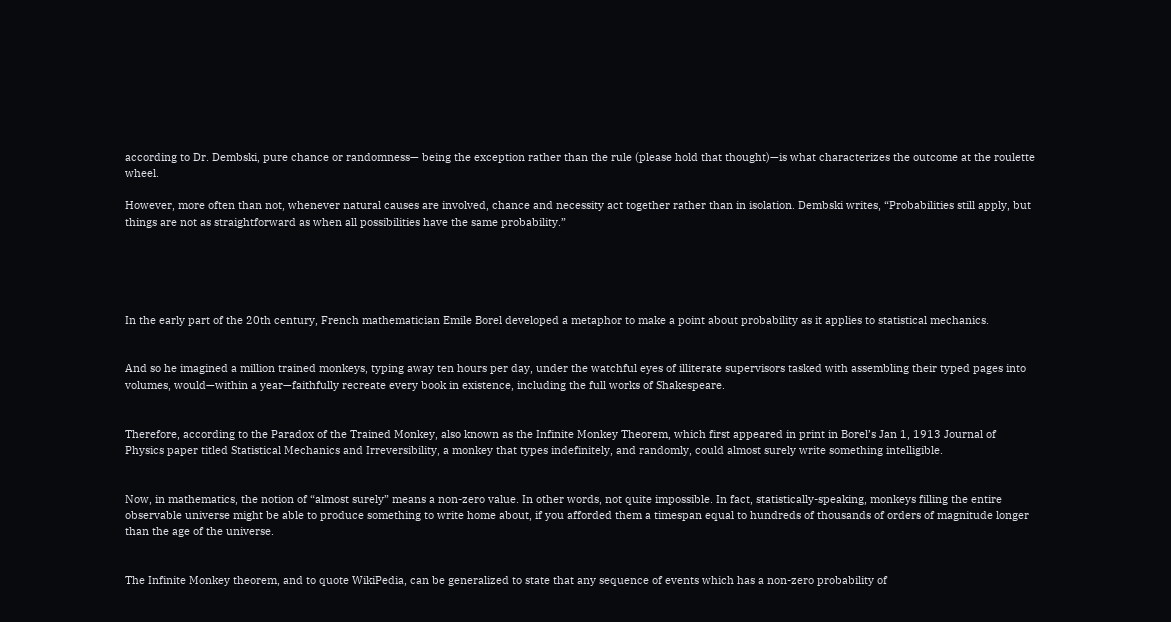according to Dr. Dembski, pure chance or randomness— being the exception rather than the rule (please hold that thought)—is what characterizes the outcome at the roulette wheel.

However, more often than not, whenever natural causes are involved, chance and necessity act together rather than in isolation. Dembski writes, “Probabilities still apply, but things are not as straightforward as when all possibilities have the same probability.”





In the early part of the 20th century, French mathematician Emile Borel developed a metaphor to make a point about probability as it applies to statistical mechanics.


And so he imagined a million trained monkeys, typing away ten hours per day, under the watchful eyes of illiterate supervisors tasked with assembling their typed pages into volumes, would—within a year—faithfully recreate every book in existence, including the full works of Shakespeare.


Therefore, according to the Paradox of the Trained Monkey, also known as the Infinite Monkey Theorem, which first appeared in print in Borel’s Jan 1, 1913 Journal of Physics paper titled Statistical Mechanics and Irreversibility, a monkey that types indefinitely, and randomly, could almost surely write something intelligible.


Now, in mathematics, the notion of “almost surely” means a non-zero value. In other words, not quite impossible. In fact, statistically-speaking, monkeys filling the entire observable universe might be able to produce something to write home about, if you afforded them a timespan equal to hundreds of thousands of orders of magnitude longer than the age of the universe.


The Infinite Monkey theorem, and to quote WikiPedia, can be generalized to state that any sequence of events which has a non-zero probability of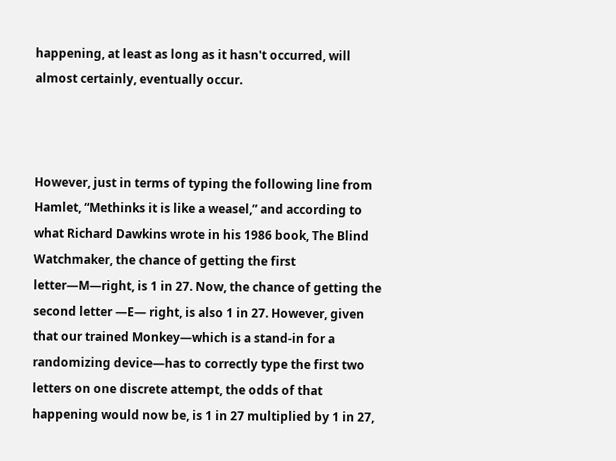happening, at least as long as it hasn't occurred, will almost certainly, eventually occur.



However, just in terms of typing the following line from Hamlet, “Methinks it is like a weasel,” and according to what Richard Dawkins wrote in his 1986 book, The Blind Watchmaker, the chance of getting the first letter—M—right, is 1 in 27. Now, the chance of getting the second letter —E— right, is also 1 in 27. However, given that our trained Monkey—which is a stand-in for a randomizing device—has to correctly type the first two letters on one discrete attempt, the odds of that happening would now be, is 1 in 27 multiplied by 1 in 27,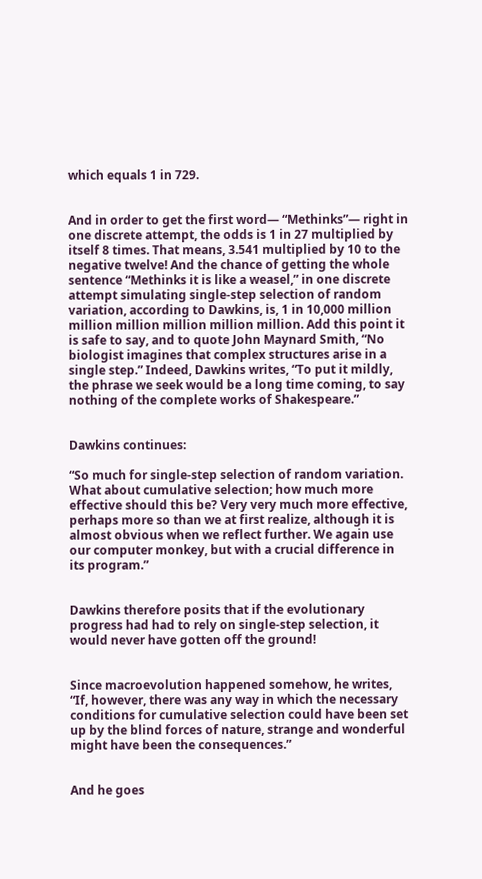which equals 1 in 729.


And in order to get the first word— “Methinks”— right in one discrete attempt, the odds is 1 in 27 multiplied by itself 8 times. That means, 3.541 multiplied by 10 to the negative twelve! And the chance of getting the whole sentence “Methinks it is like a weasel,” in one discrete attempt simulating single-step selection of random variation, according to Dawkins, is, 1 in 10,000 million million million million million million. Add this point it is safe to say, and to quote John Maynard Smith, “No biologist imagines that complex structures arise in a single step.” Indeed, Dawkins writes, “To put it mildly, the phrase we seek would be a long time coming, to say nothing of the complete works of Shakespeare.”


Dawkins continues:

“So much for single-step selection of random variation. What about cumulative selection; how much more effective should this be? Very very much more effective, perhaps more so than we at first realize, although it is almost obvious when we reflect further. We again use our computer monkey, but with a crucial difference in its program.”


Dawkins therefore posits that if the evolutionary progress had had to rely on single-step selection, it would never have gotten off the ground!


Since macroevolution happened somehow, he writes, “If, however, there was any way in which the necessary conditions for cumulative selection could have been set up by the blind forces of nature, strange and wonderful might have been the consequences.”


And he goes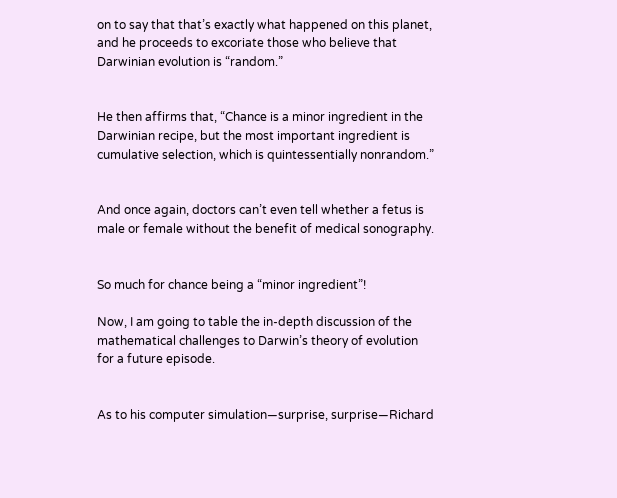on to say that that’s exactly what happened on this planet, and he proceeds to excoriate those who believe that Darwinian evolution is “random.”


He then affirms that, “Chance is a minor ingredient in the Darwinian recipe, but the most important ingredient is cumulative selection, which is quintessentially nonrandom.”


And once again, doctors can’t even tell whether a fetus is male or female without the benefit of medical sonography.


So much for chance being a “minor ingredient”!

Now, I am going to table the in-depth discussion of the mathematical challenges to Darwin’s theory of evolution for a future episode.


As to his computer simulation—surprise, surprise—Richard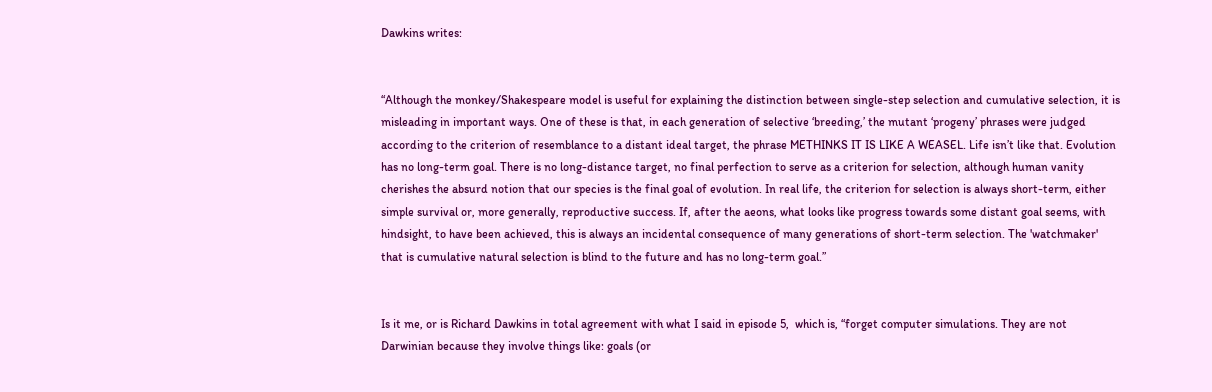Dawkins writes:


“Although the monkey/Shakespeare model is useful for explaining the distinction between single-step selection and cumulative selection, it is misleading in important ways. One of these is that, in each generation of selective ‘breeding,’ the mutant ‘progeny’ phrases were judged according to the criterion of resemblance to a distant ideal target, the phrase METHINKS IT IS LIKE A WEASEL. Life isn’t like that. Evolution has no long-term goal. There is no long-distance target, no final perfection to serve as a criterion for selection, although human vanity cherishes the absurd notion that our species is the final goal of evolution. In real life, the criterion for selection is always short-term, either simple survival or, more generally, reproductive success. If, after the aeons, what looks like progress towards some distant goal seems, with hindsight, to have been achieved, this is always an incidental consequence of many generations of short-term selection. The 'watchmaker' that is cumulative natural selection is blind to the future and has no long-term goal.”


Is it me, or is Richard Dawkins in total agreement with what I said in episode 5,  which is, “forget computer simulations. They are not Darwinian because they involve things like: goals (or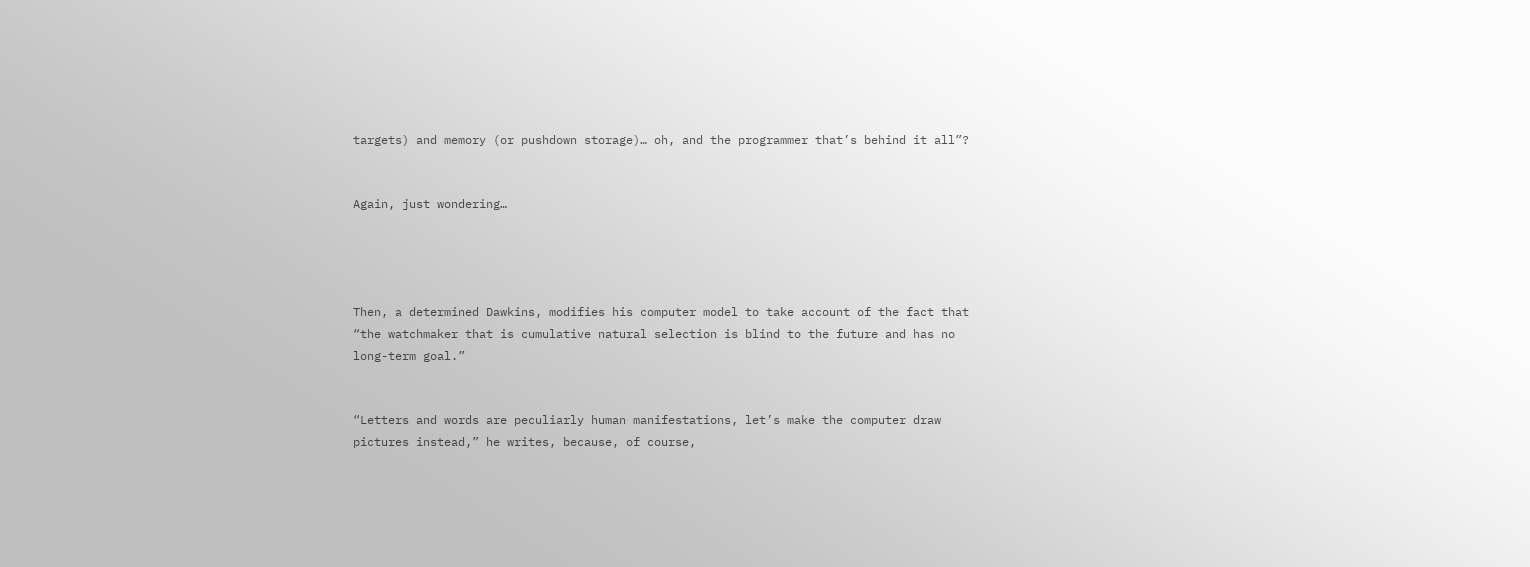targets) and memory (or pushdown storage)… oh, and the programmer that’s behind it all”?


Again, just wondering…




Then, a determined Dawkins, modifies his computer model to take account of the fact that “the watchmaker that is cumulative natural selection is blind to the future and has no long-term goal.”


“Letters and words are peculiarly human manifestations, let’s make the computer draw pictures instead,” he writes, because, of course,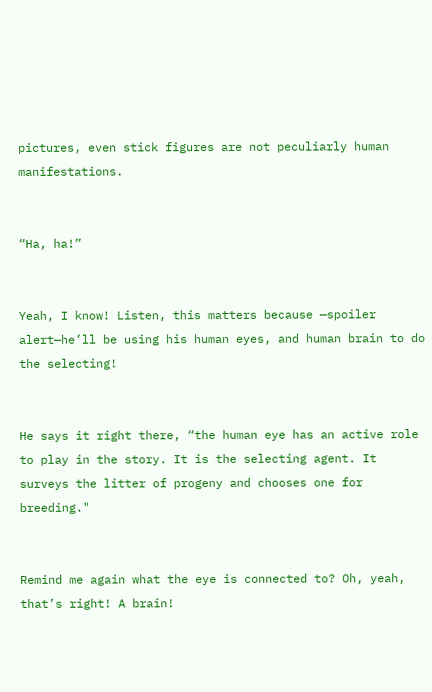pictures, even stick figures are not peculiarly human manifestations.


“Ha, ha!”


Yeah, I know! Listen, this matters because —spoiler alert—he’ll be using his human eyes, and human brain to do the selecting!


He says it right there, “the human eye has an active role to play in the story. It is the selecting agent. It surveys the litter of progeny and chooses one for breeding."


Remind me again what the eye is connected to? Oh, yeah, that’s right! A brain!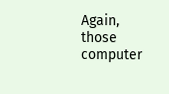Again, those computer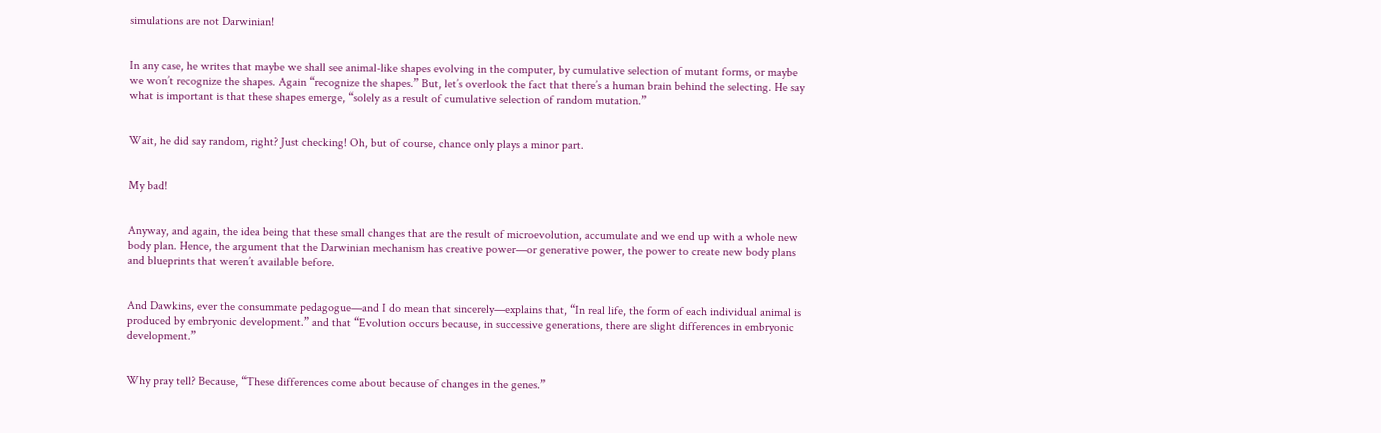simulations are not Darwinian!


In any case, he writes that maybe we shall see animal-like shapes evolving in the computer, by cumulative selection of mutant forms, or maybe we won’t recognize the shapes. Again “recognize the shapes.” But, let’s overlook the fact that there’s a human brain behind the selecting. He say what is important is that these shapes emerge, “solely as a result of cumulative selection of random mutation.”


Wait, he did say random, right? Just checking! Oh, but of course, chance only plays a minor part.


My bad!


Anyway, and again, the idea being that these small changes that are the result of microevolution, accumulate and we end up with a whole new body plan. Hence, the argument that the Darwinian mechanism has creative power—or generative power, the power to create new body plans and blueprints that weren’t available before.


And Dawkins, ever the consummate pedagogue—and I do mean that sincerely—explains that, “In real life, the form of each individual animal is produced by embryonic development.” and that “Evolution occurs because, in successive generations, there are slight differences in embryonic development.”


Why pray tell? Because, “These differences come about because of changes in the genes.”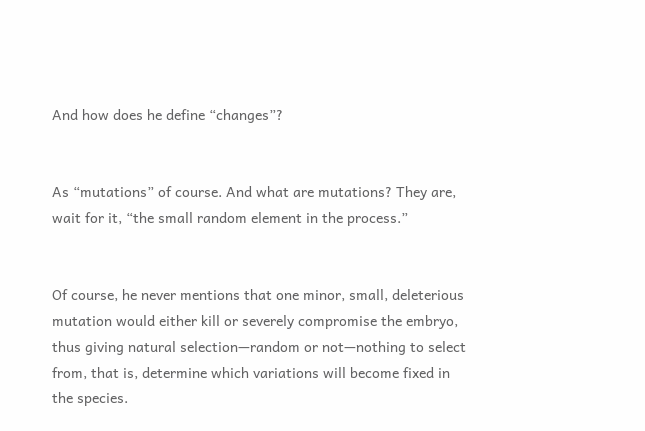And how does he define “changes”?


As “mutations” of course. And what are mutations? They are, wait for it, “the small random element in the process.”


Of course, he never mentions that one minor, small, deleterious mutation would either kill or severely compromise the embryo, thus giving natural selection—random or not—nothing to select from, that is, determine which variations will become fixed in the species.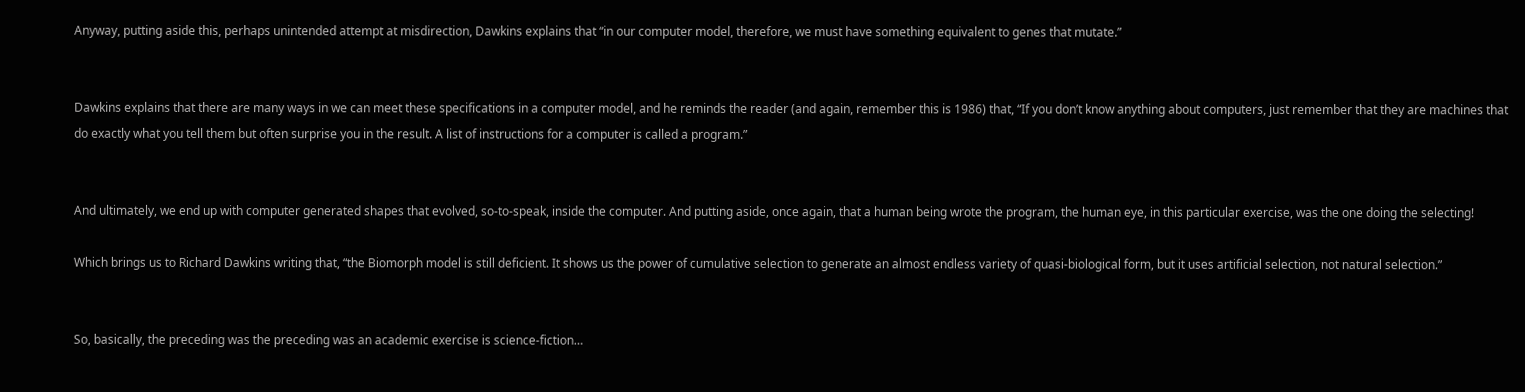Anyway, putting aside this, perhaps unintended attempt at misdirection, Dawkins explains that “in our computer model, therefore, we must have something equivalent to genes that mutate.”


Dawkins explains that there are many ways in we can meet these specifications in a computer model, and he reminds the reader (and again, remember this is 1986) that, “If you don’t know anything about computers, just remember that they are machines that do exactly what you tell them but often surprise you in the result. A list of instructions for a computer is called a program.”


And ultimately, we end up with computer generated shapes that evolved, so-to-speak, inside the computer. And putting aside, once again, that a human being wrote the program, the human eye, in this particular exercise, was the one doing the selecting!

Which brings us to Richard Dawkins writing that, “the Biomorph model is still deficient. It shows us the power of cumulative selection to generate an almost endless variety of quasi-biological form, but it uses artificial selection, not natural selection.”


So, basically, the preceding was the preceding was an academic exercise is science-fiction…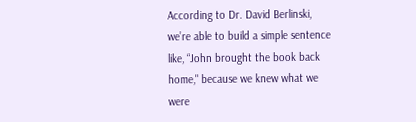According to Dr. David Berlinski, we’re able to build a simple sentence like, “John brought the book back home," because we knew what we were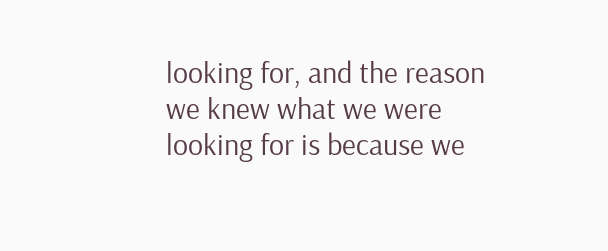looking for, and the reason we knew what we were looking for is because we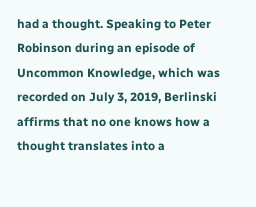had a thought. Speaking to Peter Robinson during an episode of Uncommon Knowledge, which was recorded on July 3, 2019, Berlinski affirms that no one knows how a thought translates into a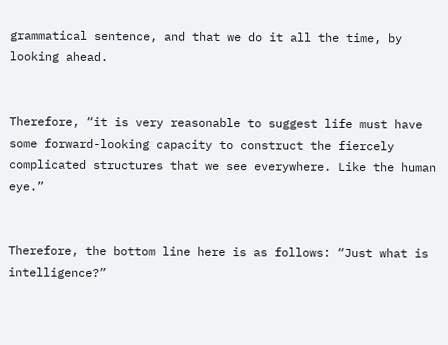grammatical sentence, and that we do it all the time, by looking ahead.


Therefore, “it is very reasonable to suggest life must have some forward-looking capacity to construct the fiercely complicated structures that we see everywhere. Like the human eye.”


Therefore, the bottom line here is as follows: “Just what is intelligence?”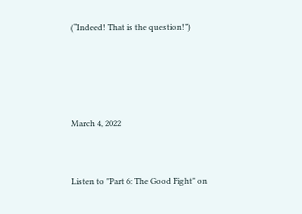(“Indeed! That is the question!”)




March 4, 2022


Listen to "Part 6: The Good Fight" on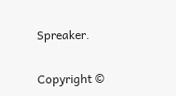Spreaker.

Copyright ©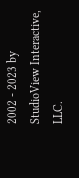2002 - 2023 by StudioView Interactive, LLC.